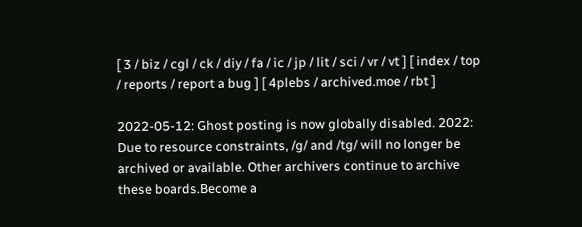[ 3 / biz / cgl / ck / diy / fa / ic / jp / lit / sci / vr / vt ] [ index / top / reports / report a bug ] [ 4plebs / archived.moe / rbt ]

2022-05-12: Ghost posting is now globally disabled. 2022: Due to resource constraints, /g/ and /tg/ will no longer be archived or available. Other archivers continue to archive these boards.Become a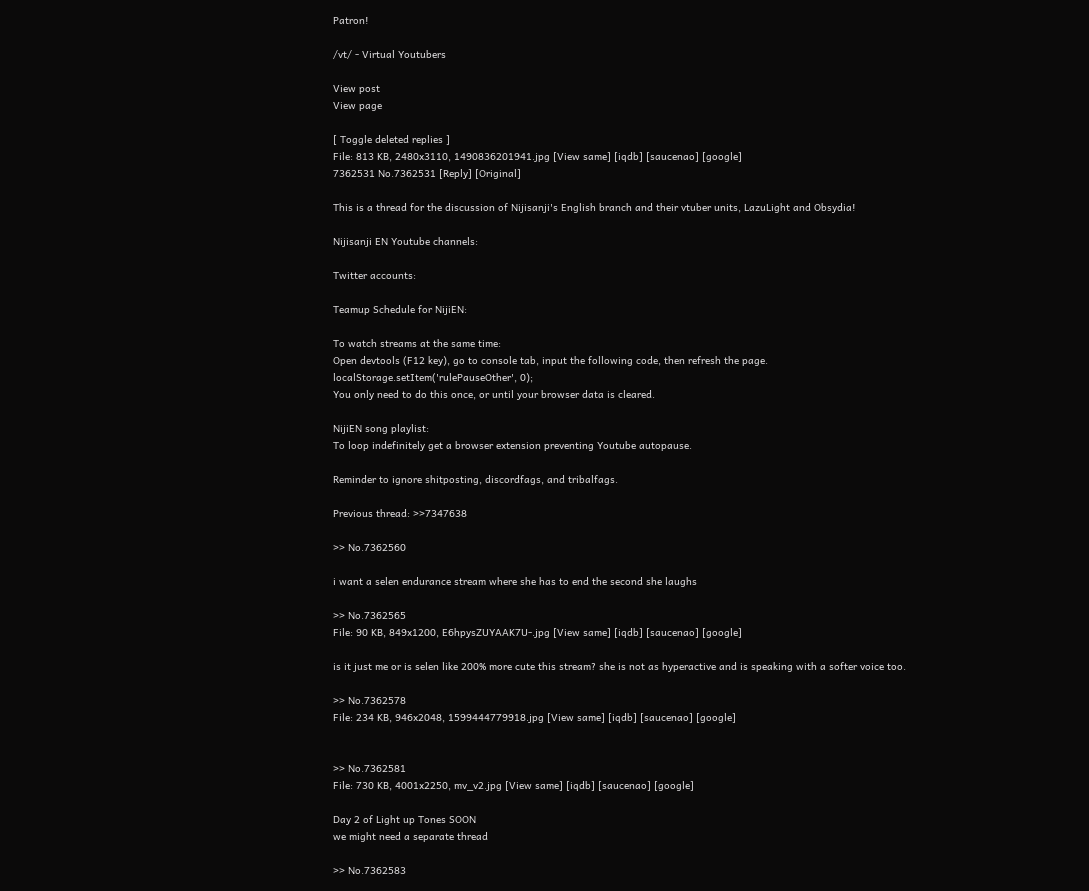Patron!

/vt/ - Virtual Youtubers

View post
View page

[ Toggle deleted replies ]
File: 813 KB, 2480x3110, 1490836201941.jpg [View same] [iqdb] [saucenao] [google]
7362531 No.7362531 [Reply] [Original]

This is a thread for the discussion of Nijisanji's English branch and their vtuber units, LazuLight and Obsydia!

Nijisanji EN Youtube channels:

Twitter accounts:

Teamup Schedule for NijiEN:

To watch streams at the same time:
Open devtools (F12 key), go to console tab, input the following code, then refresh the page.
localStorage.setItem('rulePauseOther', 0);
You only need to do this once, or until your browser data is cleared.

NijiEN song playlist:
To loop indefinitely get a browser extension preventing Youtube autopause.

Reminder to ignore shitposting, discordfags, and tribalfags.

Previous thread: >>7347638

>> No.7362560

i want a selen endurance stream where she has to end the second she laughs

>> No.7362565
File: 90 KB, 849x1200, E6hpysZUYAAK7U-.jpg [View same] [iqdb] [saucenao] [google]

is it just me or is selen like 200% more cute this stream? she is not as hyperactive and is speaking with a softer voice too.

>> No.7362578
File: 234 KB, 946x2048, 1599444779918.jpg [View same] [iqdb] [saucenao] [google]


>> No.7362581
File: 730 KB, 4001x2250, mv_v2.jpg [View same] [iqdb] [saucenao] [google]

Day 2 of Light up Tones SOON
we might need a separate thread

>> No.7362583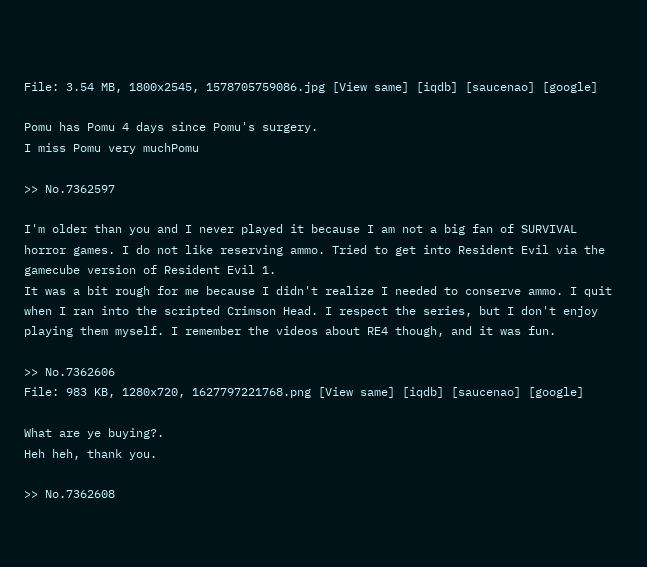File: 3.54 MB, 1800x2545, 1578705759086.jpg [View same] [iqdb] [saucenao] [google]

Pomu has Pomu 4 days since Pomu's surgery.
I miss Pomu very muchPomu

>> No.7362597

I'm older than you and I never played it because I am not a big fan of SURVIVAL horror games. I do not like reserving ammo. Tried to get into Resident Evil via the gamecube version of Resident Evil 1.
It was a bit rough for me because I didn't realize I needed to conserve ammo. I quit when I ran into the scripted Crimson Head. I respect the series, but I don't enjoy playing them myself. I remember the videos about RE4 though, and it was fun.

>> No.7362606
File: 983 KB, 1280x720, 1627797221768.png [View same] [iqdb] [saucenao] [google]

What are ye buying?.
Heh heh, thank you.

>> No.7362608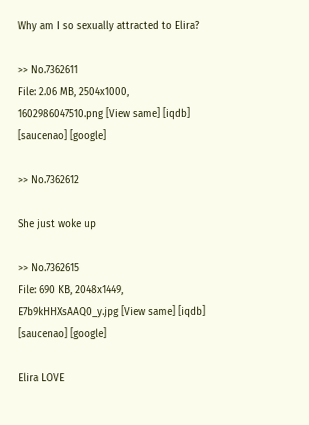Why am I so sexually attracted to Elira?

>> No.7362611
File: 2.06 MB, 2504x1000, 1602986047510.png [View same] [iqdb] [saucenao] [google]

>> No.7362612

She just woke up

>> No.7362615
File: 690 KB, 2048x1449, E7b9kHHXsAAQ0_y.jpg [View same] [iqdb] [saucenao] [google]

Elira LOVE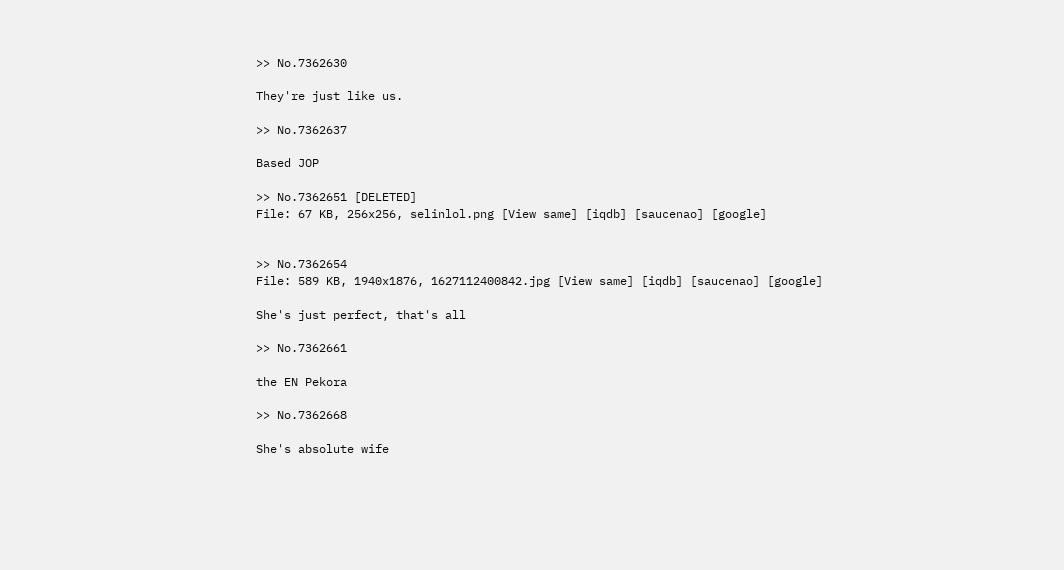>> No.7362630

They're just like us.

>> No.7362637

Based JOP

>> No.7362651 [DELETED]
File: 67 KB, 256x256, selinlol.png [View same] [iqdb] [saucenao] [google]


>> No.7362654
File: 589 KB, 1940x1876, 1627112400842.jpg [View same] [iqdb] [saucenao] [google]

She's just perfect, that's all

>> No.7362661

the EN Pekora

>> No.7362668

She's absolute wife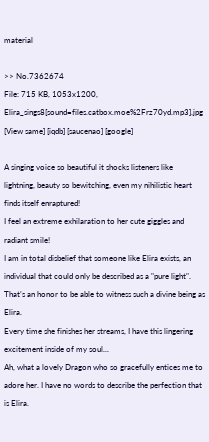material

>> No.7362674
File: 715 KB, 1053x1200, Elira_sings8[sound=files.catbox.moe%2Frz70yd.mp3].jpg [View same] [iqdb] [saucenao] [google]

A singing voice so beautiful it shocks listeners like lightning, beauty so bewitching, even my nihilistic heart finds itself enraptured!
I feel an extreme exhilaration to her cute giggles and radiant smile!
I am in total disbelief that someone like Elira exists, an individual that could only be described as a "pure light".
That’s an honor to be able to witness such a divine being as Elira.
Every time she finishes her streams, I have this lingering excitement inside of my soul...
Ah, what a lovely Dragon who so gracefully entices me to adore her. I have no words to describe the perfection that is Elira.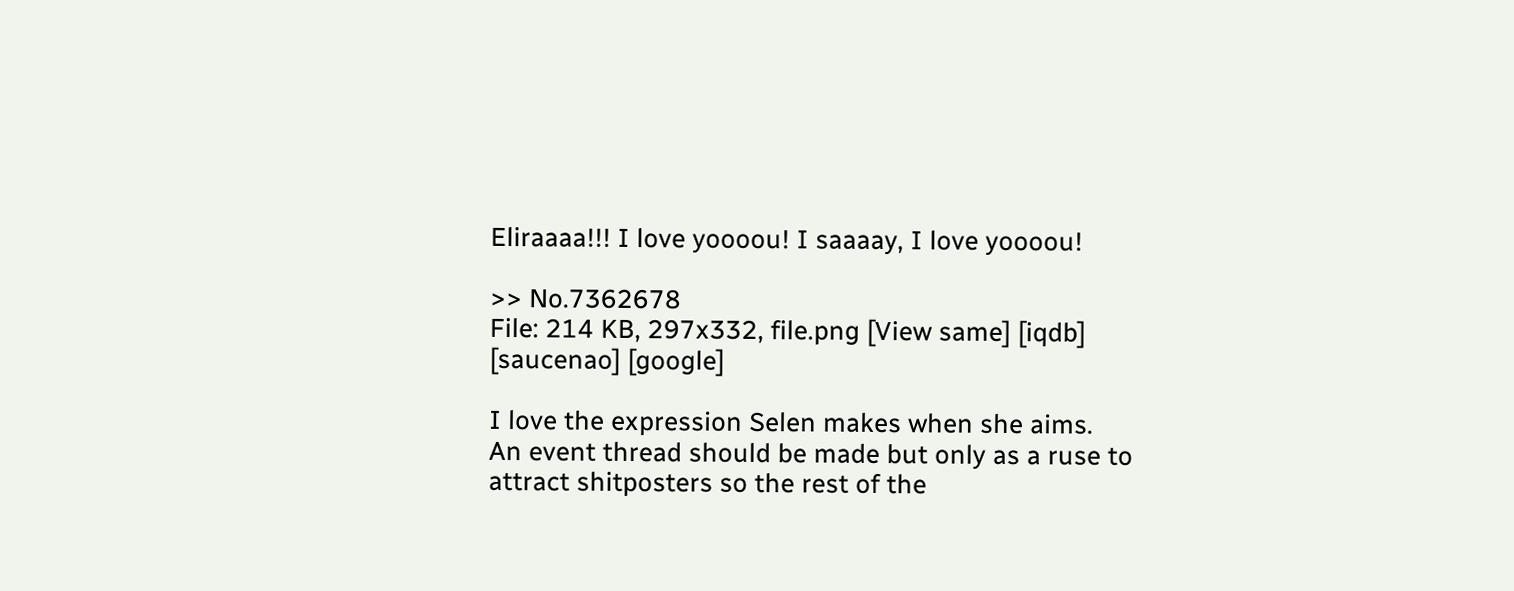Eliraaaa!!! I love yoooou! I saaaay, I love yoooou!

>> No.7362678
File: 214 KB, 297x332, file.png [View same] [iqdb] [saucenao] [google]

I love the expression Selen makes when she aims.
An event thread should be made but only as a ruse to attract shitposters so the rest of the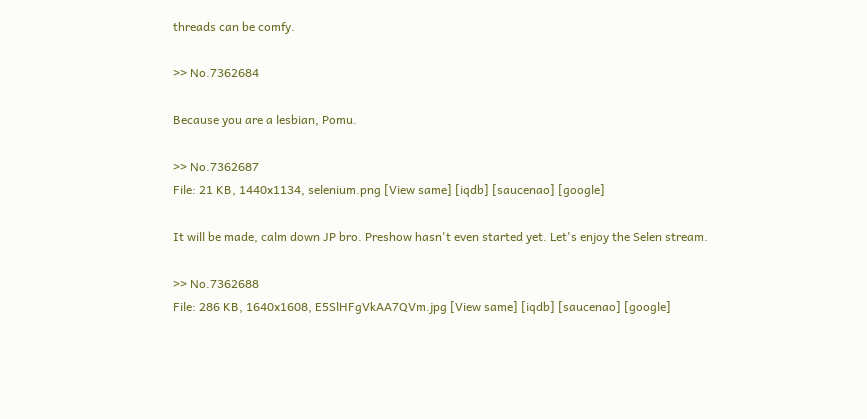threads can be comfy.

>> No.7362684

Because you are a lesbian, Pomu.

>> No.7362687
File: 21 KB, 1440x1134, selenium.png [View same] [iqdb] [saucenao] [google]

It will be made, calm down JP bro. Preshow hasn't even started yet. Let's enjoy the Selen stream.

>> No.7362688
File: 286 KB, 1640x1608, E5SlHFgVkAA7QVm.jpg [View same] [iqdb] [saucenao] [google]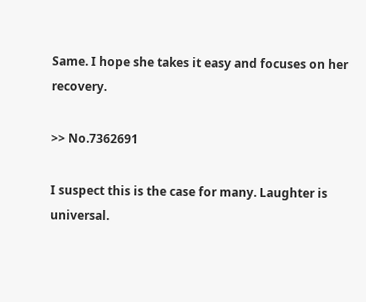Same. I hope she takes it easy and focuses on her recovery.

>> No.7362691

I suspect this is the case for many. Laughter is universal.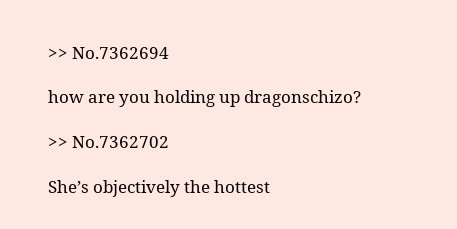>> No.7362694

how are you holding up dragonschizo?

>> No.7362702

She’s objectively the hottest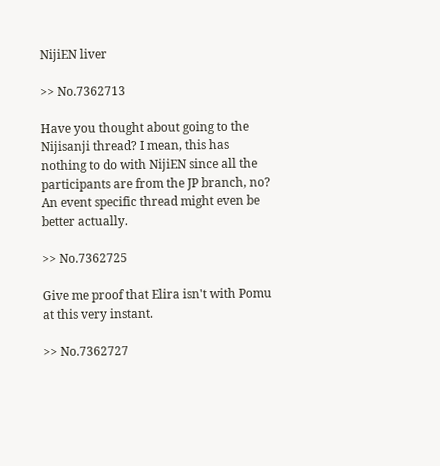NijiEN liver

>> No.7362713

Have you thought about going to the Nijisanji thread? I mean, this has nothing to do with NijiEN since all the participants are from the JP branch, no? An event specific thread might even be better actually.

>> No.7362725

Give me proof that Elira isn't with Pomu at this very instant.

>> No.7362727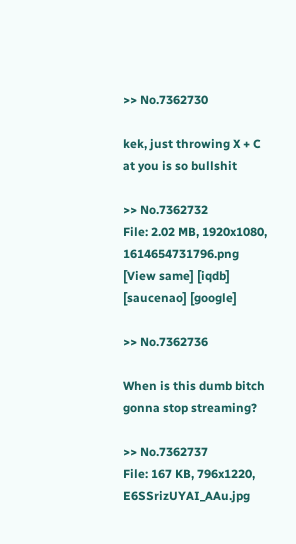>> No.7362730

kek, just throwing X + C at you is so bullshit

>> No.7362732
File: 2.02 MB, 1920x1080, 1614654731796.png [View same] [iqdb] [saucenao] [google]

>> No.7362736

When is this dumb bitch gonna stop streaming?

>> No.7362737
File: 167 KB, 796x1220, E6SSrizUYAI_AAu.jpg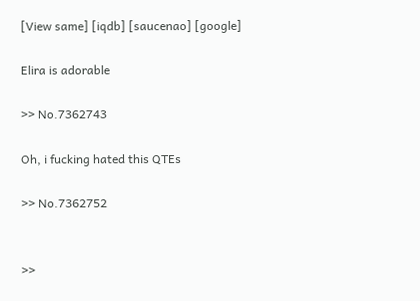[View same] [iqdb] [saucenao] [google]

Elira is adorable

>> No.7362743

Oh, i fucking hated this QTEs

>> No.7362752


>>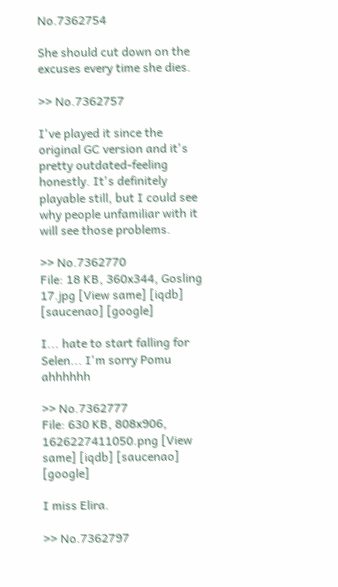No.7362754

She should cut down on the excuses every time she dies.

>> No.7362757

I've played it since the original GC version and it's pretty outdated-feeling honestly. It's definitely playable still, but I could see why people unfamiliar with it will see those problems.

>> No.7362770
File: 18 KB, 360x344, Gosling 17.jpg [View same] [iqdb] [saucenao] [google]

I... hate to start falling for Selen... I'm sorry Pomu ahhhhhh

>> No.7362777
File: 630 KB, 808x906, 1626227411050.png [View same] [iqdb] [saucenao] [google]

I miss Elira.

>> No.7362797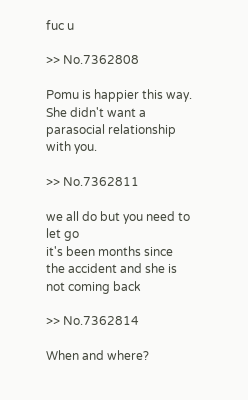fuc u

>> No.7362808

Pomu is happier this way. She didn't want a parasocial relationship with you.

>> No.7362811

we all do but you need to let go
it's been months since the accident and she is not coming back

>> No.7362814

When and where?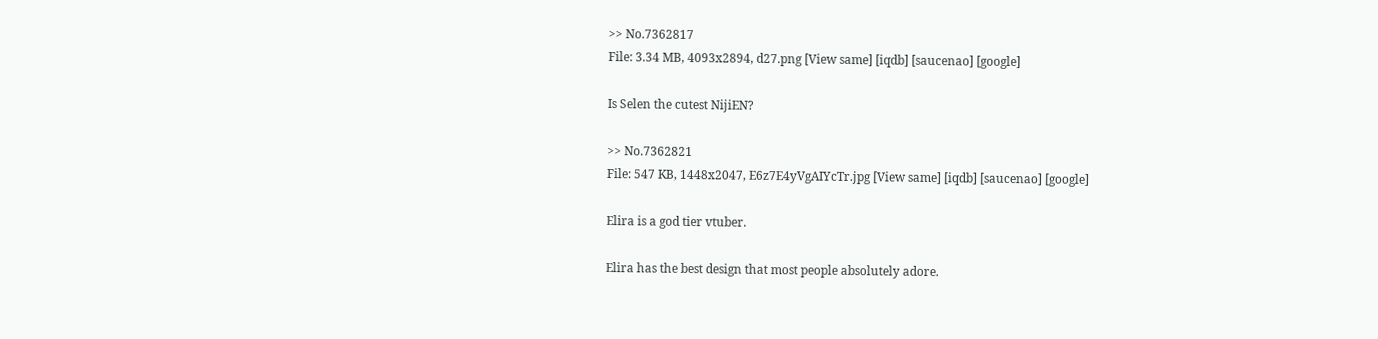>> No.7362817
File: 3.34 MB, 4093x2894, d27.png [View same] [iqdb] [saucenao] [google]

Is Selen the cutest NijiEN?

>> No.7362821
File: 547 KB, 1448x2047, E6z7E4yVgAIYcTr.jpg [View same] [iqdb] [saucenao] [google]

Elira is a god tier vtuber.

Elira has the best design that most people absolutely adore.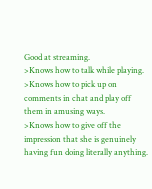Good at streaming.
>Knows how to talk while playing.
>Knows how to pick up on comments in chat and play off them in amusing ways.
>Knows how to give off the impression that she is genuinely having fun doing literally anything.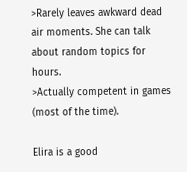>Rarely leaves awkward dead air moments. She can talk about random topics for hours.
>Actually competent in games (most of the time).

Elira is a good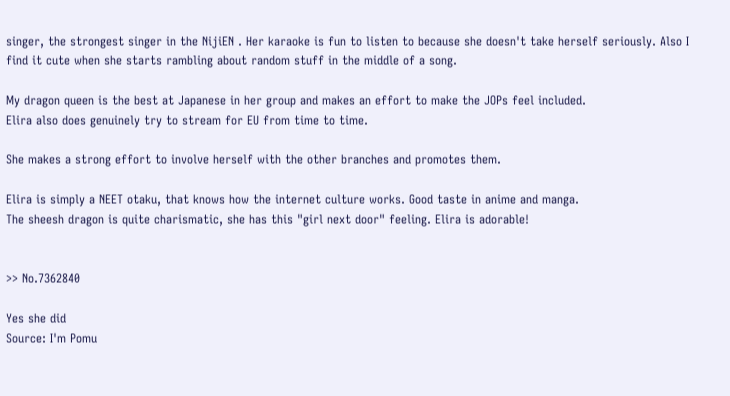singer, the strongest singer in the NijiEN . Her karaoke is fun to listen to because she doesn't take herself seriously. Also I find it cute when she starts rambling about random stuff in the middle of a song.

My dragon queen is the best at Japanese in her group and makes an effort to make the JOPs feel included.
Elira also does genuinely try to stream for EU from time to time.

She makes a strong effort to involve herself with the other branches and promotes them.

Elira is simply a NEET otaku, that knows how the internet culture works. Good taste in anime and manga.
The sheesh dragon is quite charismatic, she has this "girl next door" feeling. Elira is adorable!


>> No.7362840

Yes she did
Source: I'm Pomu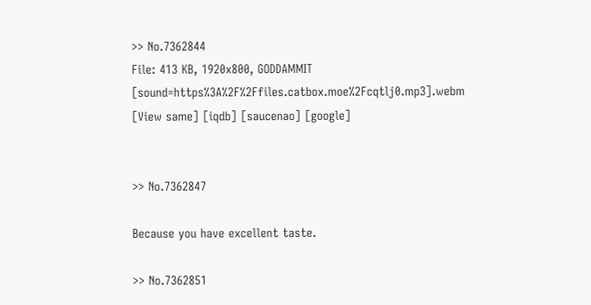>> No.7362844
File: 413 KB, 1920x800, GODDAMMIT [sound=https%3A%2F%2Ffiles.catbox.moe%2Fcqtlj0.mp3].webm [View same] [iqdb] [saucenao] [google]


>> No.7362847

Because you have excellent taste.

>> No.7362851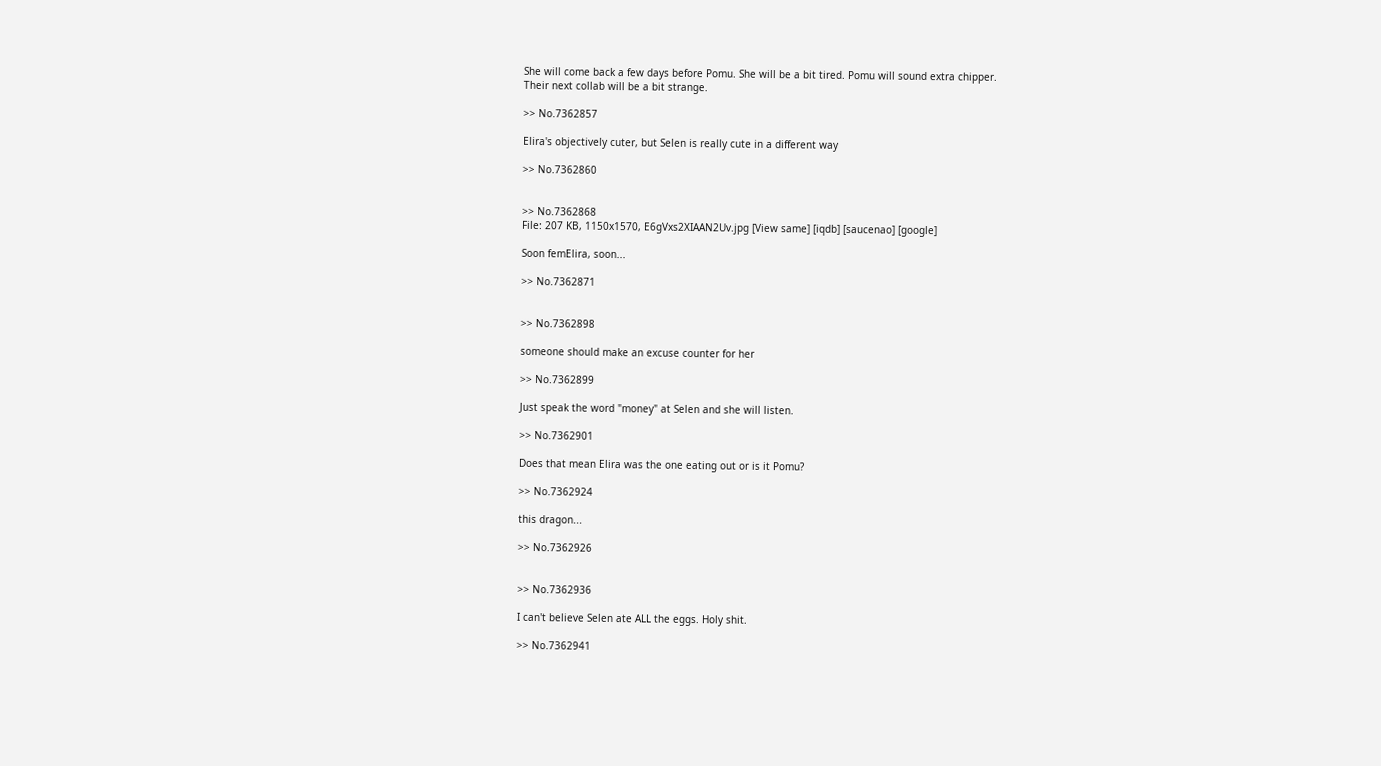She will come back a few days before Pomu. She will be a bit tired. Pomu will sound extra chipper.
Their next collab will be a bit strange.

>> No.7362857

Elira's objectively cuter, but Selen is really cute in a different way

>> No.7362860


>> No.7362868
File: 207 KB, 1150x1570, E6gVxs2XIAAN2Uv.jpg [View same] [iqdb] [saucenao] [google]

Soon femElira, soon...

>> No.7362871


>> No.7362898

someone should make an excuse counter for her

>> No.7362899

Just speak the word "money" at Selen and she will listen.

>> No.7362901

Does that mean Elira was the one eating out or is it Pomu?

>> No.7362924

this dragon...

>> No.7362926


>> No.7362936

I can't believe Selen ate ALL the eggs. Holy shit.

>> No.7362941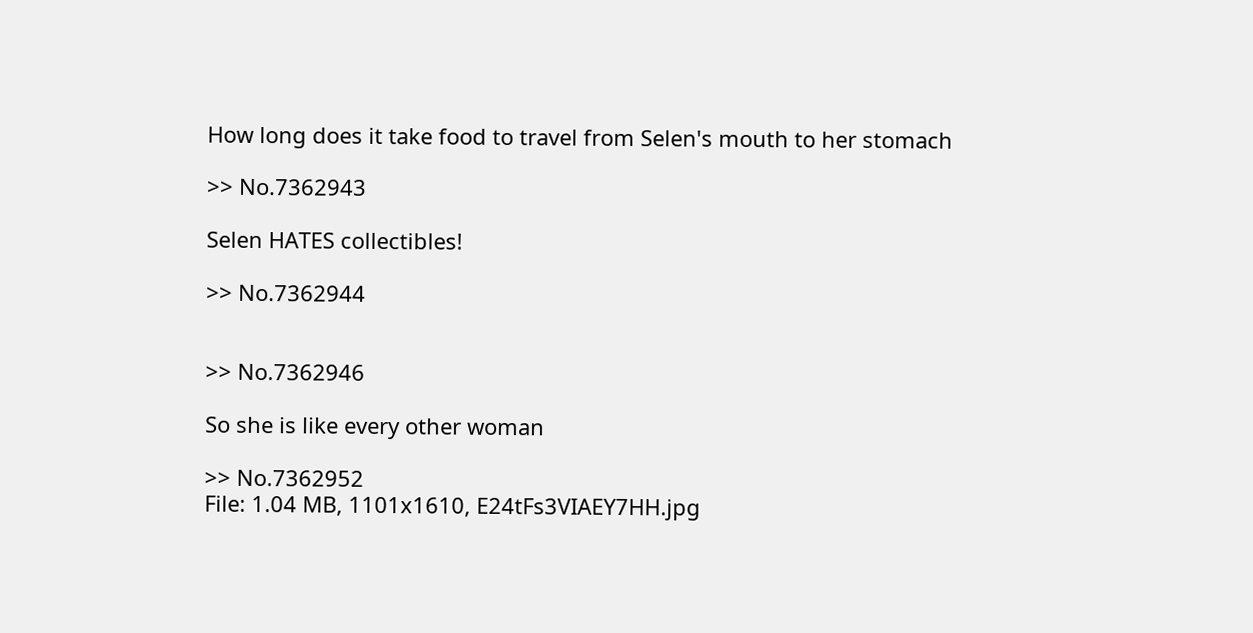How long does it take food to travel from Selen's mouth to her stomach

>> No.7362943

Selen HATES collectibles!

>> No.7362944


>> No.7362946

So she is like every other woman

>> No.7362952
File: 1.04 MB, 1101x1610, E24tFs3VIAEY7HH.jpg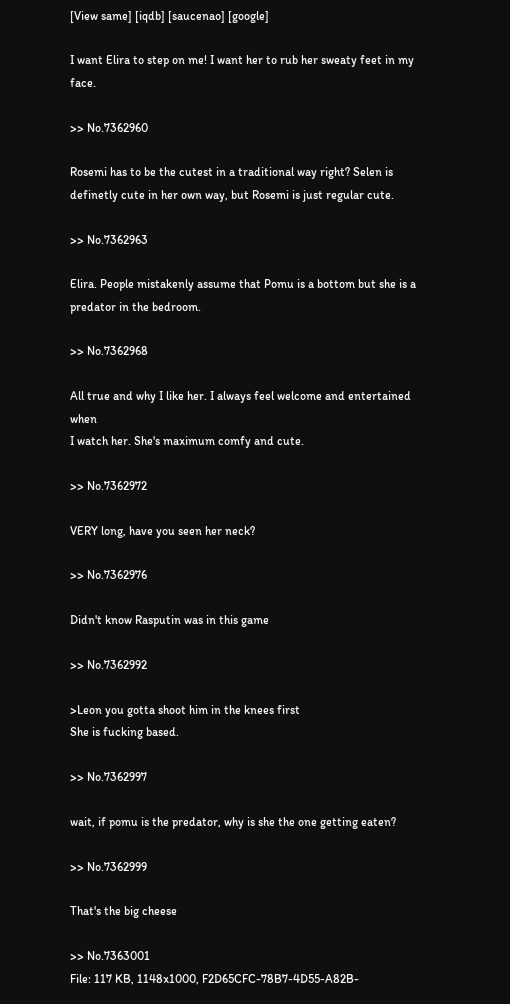[View same] [iqdb] [saucenao] [google]

I want Elira to step on me! I want her to rub her sweaty feet in my face.

>> No.7362960

Rosemi has to be the cutest in a traditional way right? Selen is definetly cute in her own way, but Rosemi is just regular cute.

>> No.7362963

Elira. People mistakenly assume that Pomu is a bottom but she is a predator in the bedroom.

>> No.7362968

All true and why I like her. I always feel welcome and entertained when
I watch her. She's maximum comfy and cute.

>> No.7362972

VERY long, have you seen her neck?

>> No.7362976

Didn't know Rasputin was in this game

>> No.7362992

>Leon you gotta shoot him in the knees first
She is fucking based.

>> No.7362997

wait, if pomu is the predator, why is she the one getting eaten?

>> No.7362999

That's the big cheese

>> No.7363001
File: 117 KB, 1148x1000, F2D65CFC-78B7-4D55-A82B-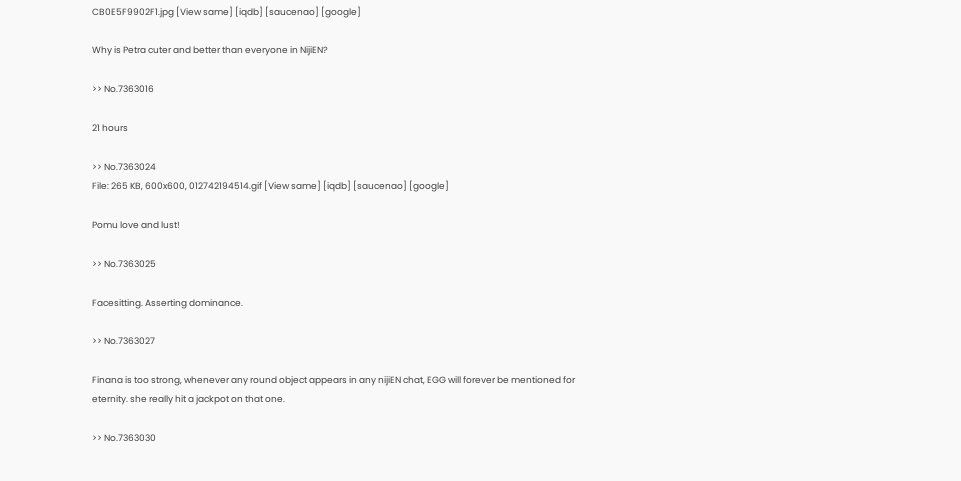CB0E5F9902F1.jpg [View same] [iqdb] [saucenao] [google]

Why is Petra cuter and better than everyone in NijiEN?

>> No.7363016

21 hours

>> No.7363024
File: 265 KB, 600x600, 012742194514.gif [View same] [iqdb] [saucenao] [google]

Pomu love and lust!

>> No.7363025

Facesitting. Asserting dominance.

>> No.7363027

Finana is too strong, whenever any round object appears in any nijiEN chat, EGG will forever be mentioned for eternity. she really hit a jackpot on that one.

>> No.7363030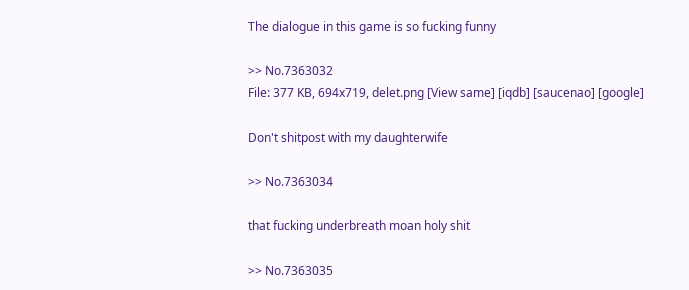The dialogue in this game is so fucking funny

>> No.7363032
File: 377 KB, 694x719, delet.png [View same] [iqdb] [saucenao] [google]

Don't shitpost with my daughterwife

>> No.7363034

that fucking underbreath moan holy shit

>> No.7363035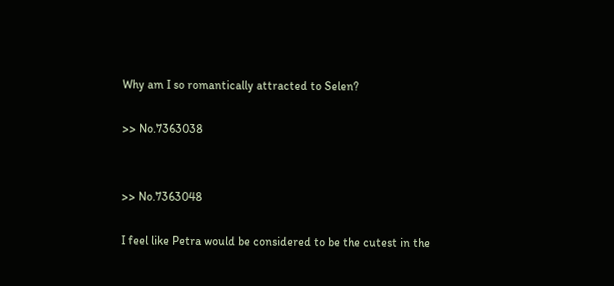Why am I so romantically attracted to Selen?

>> No.7363038


>> No.7363048

I feel like Petra would be considered to be the cutest in the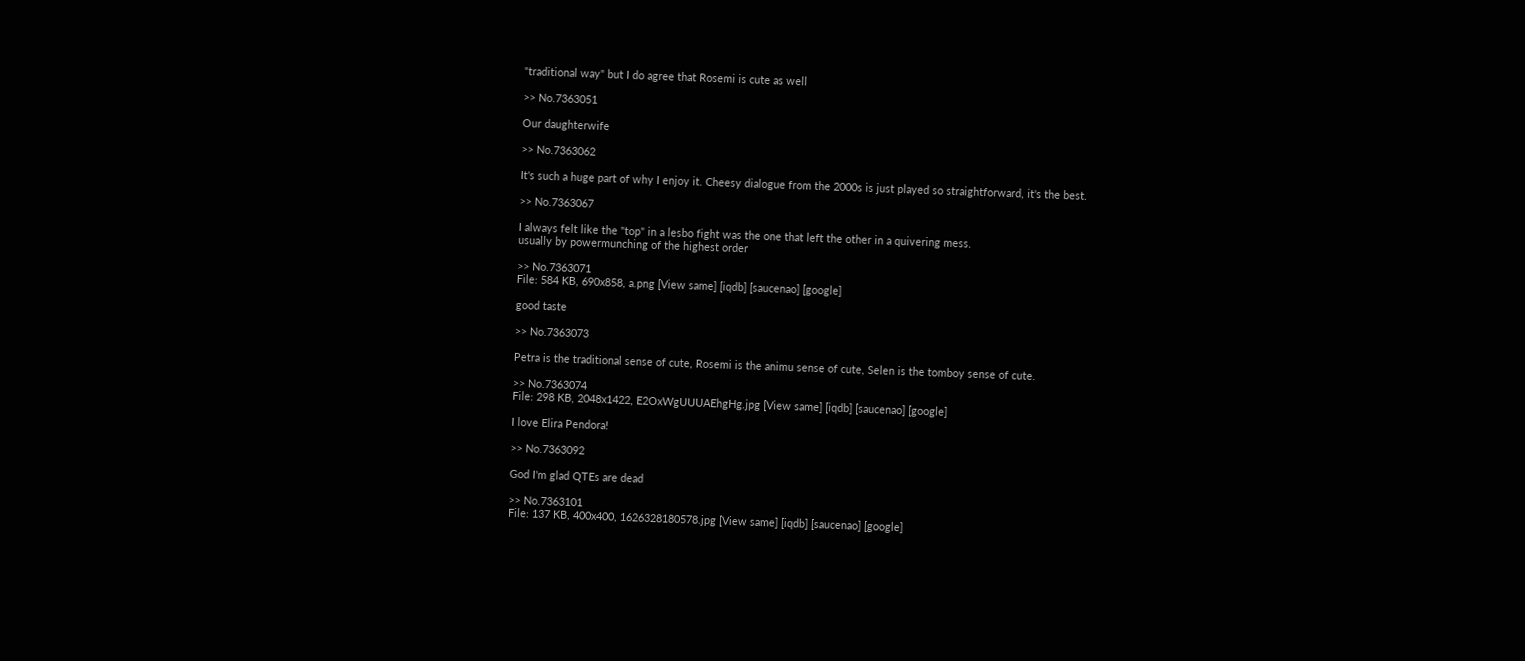"traditional way" but I do agree that Rosemi is cute as well

>> No.7363051

Our daughterwife

>> No.7363062

It's such a huge part of why I enjoy it. Cheesy dialogue from the 2000s is just played so straightforward, it's the best.

>> No.7363067

I always felt like the "top" in a lesbo fight was the one that left the other in a quivering mess.
usually by powermunching of the highest order

>> No.7363071
File: 584 KB, 690x858, a.png [View same] [iqdb] [saucenao] [google]

good taste

>> No.7363073

Petra is the traditional sense of cute, Rosemi is the animu sense of cute, Selen is the tomboy sense of cute.

>> No.7363074
File: 298 KB, 2048x1422, E2OxWgUUUAEhgHg.jpg [View same] [iqdb] [saucenao] [google]

I love Elira Pendora!

>> No.7363092

God I'm glad QTEs are dead

>> No.7363101
File: 137 KB, 400x400, 1626328180578.jpg [View same] [iqdb] [saucenao] [google]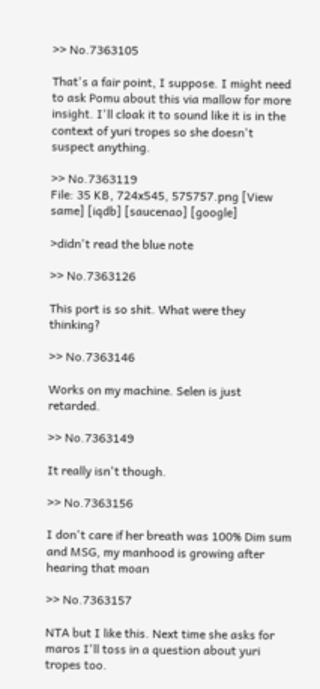>> No.7363105

That's a fair point, I suppose. I might need to ask Pomu about this via mallow for more insight. I'll cloak it to sound like it is in the context of yuri tropes so she doesn't suspect anything.

>> No.7363119
File: 35 KB, 724x545, 575757.png [View same] [iqdb] [saucenao] [google]

>didn't read the blue note

>> No.7363126

This port is so shit. What were they thinking?

>> No.7363146

Works on my machine. Selen is just retarded.

>> No.7363149

It really isn't though.

>> No.7363156

I don't care if her breath was 100% Dim sum and MSG, my manhood is growing after hearing that moan

>> No.7363157

NTA but I like this. Next time she asks for maros I'll toss in a question about yuri tropes too.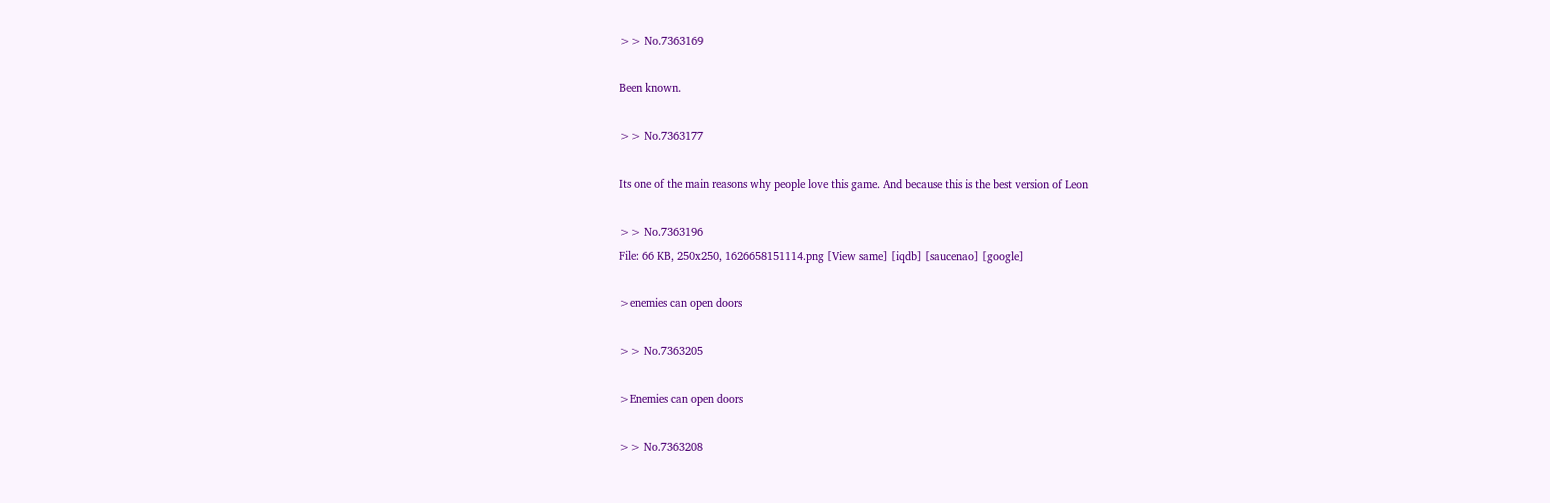>> No.7363169

Been known.

>> No.7363177

Its one of the main reasons why people love this game. And because this is the best version of Leon

>> No.7363196
File: 66 KB, 250x250, 1626658151114.png [View same] [iqdb] [saucenao] [google]

>enemies can open doors

>> No.7363205

>Enemies can open doors

>> No.7363208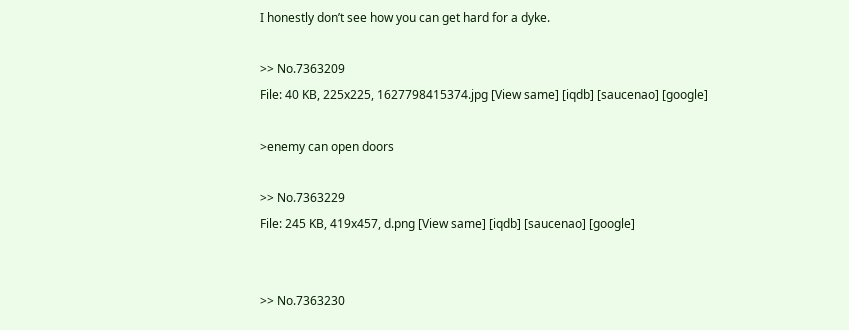I honestly don’t see how you can get hard for a dyke.

>> No.7363209
File: 40 KB, 225x225, 1627798415374.jpg [View same] [iqdb] [saucenao] [google]

>enemy can open doors

>> No.7363229
File: 245 KB, 419x457, d.png [View same] [iqdb] [saucenao] [google]


>> No.7363230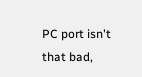PC port isn't that bad,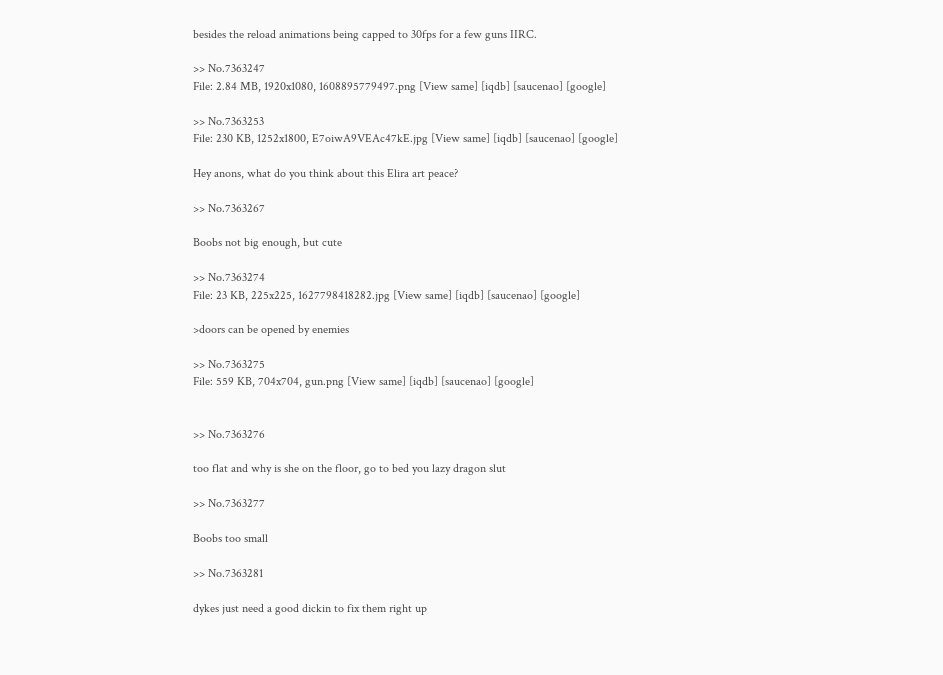besides the reload animations being capped to 30fps for a few guns IIRC.

>> No.7363247
File: 2.84 MB, 1920x1080, 1608895779497.png [View same] [iqdb] [saucenao] [google]

>> No.7363253
File: 230 KB, 1252x1800, E7oiwA9VEAc47kE.jpg [View same] [iqdb] [saucenao] [google]

Hey anons, what do you think about this Elira art peace?

>> No.7363267

Boobs not big enough, but cute

>> No.7363274
File: 23 KB, 225x225, 1627798418282.jpg [View same] [iqdb] [saucenao] [google]

>doors can be opened by enemies

>> No.7363275
File: 559 KB, 704x704, gun.png [View same] [iqdb] [saucenao] [google]


>> No.7363276

too flat and why is she on the floor, go to bed you lazy dragon slut

>> No.7363277

Boobs too small

>> No.7363281

dykes just need a good dickin to fix them right up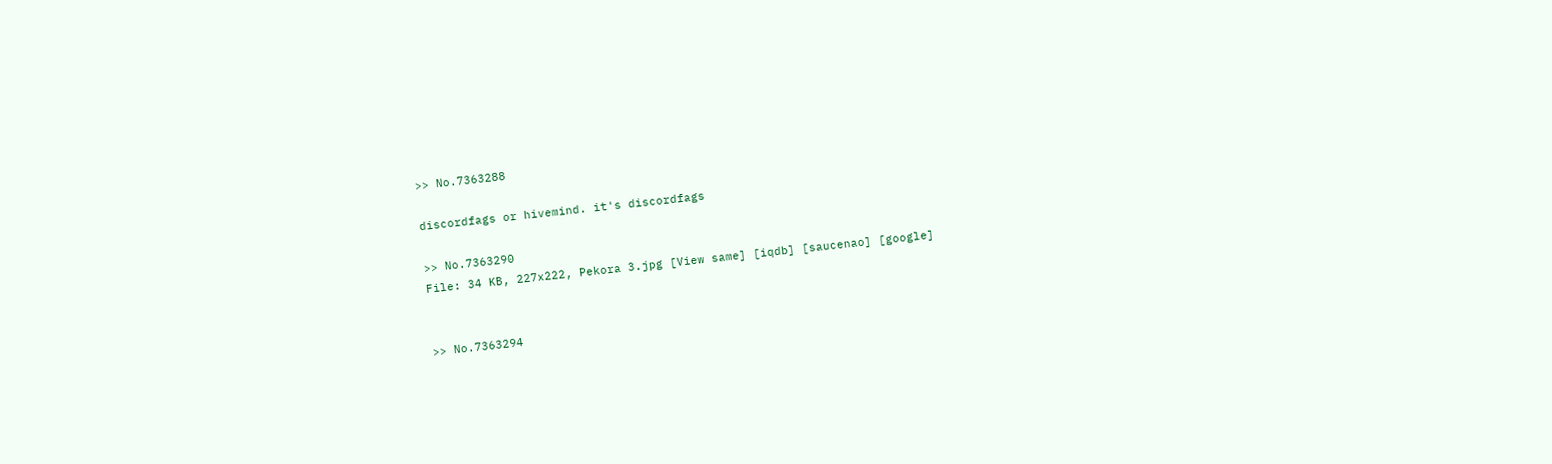>> No.7363288

discordfags or hivemind. it's discordfags

>> No.7363290
File: 34 KB, 227x222, Pekora 3.jpg [View same] [iqdb] [saucenao] [google]


>> No.7363294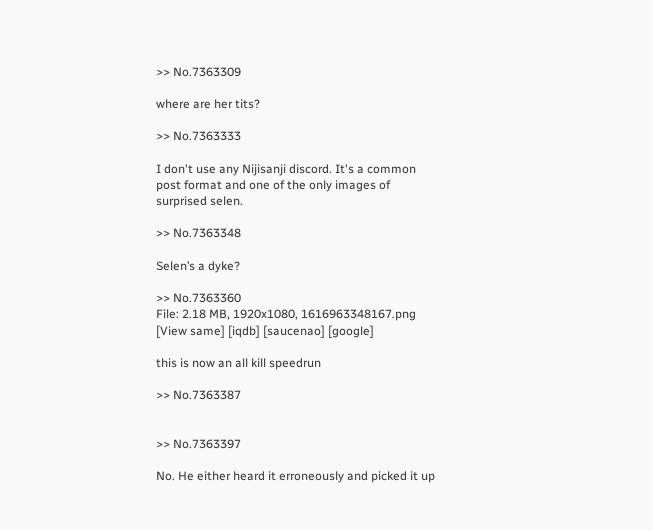>> No.7363309

where are her tits?

>> No.7363333

I don't use any Nijisanji discord. It's a common post format and one of the only images of surprised selen.

>> No.7363348

Selen’s a dyke?

>> No.7363360
File: 2.18 MB, 1920x1080, 1616963348167.png [View same] [iqdb] [saucenao] [google]

this is now an all kill speedrun

>> No.7363387


>> No.7363397

No. He either heard it erroneously and picked it up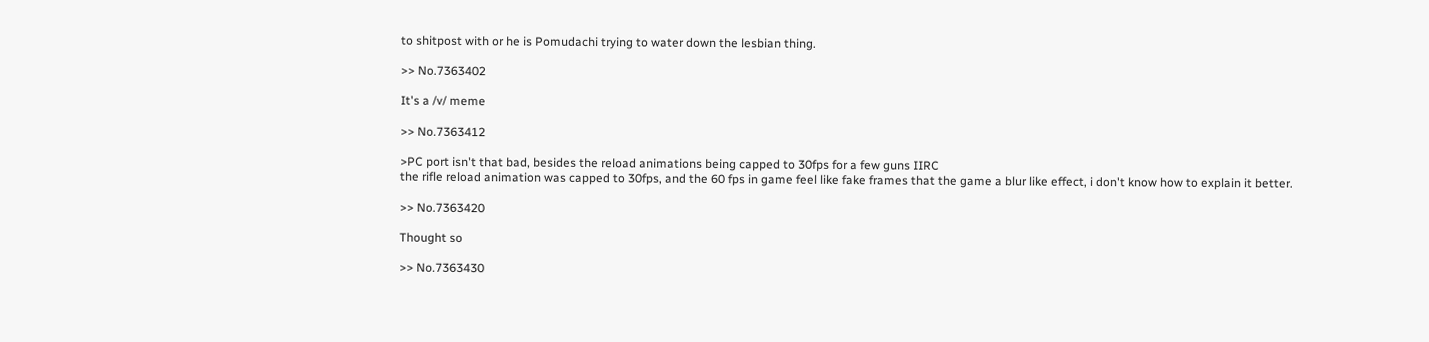to shitpost with or he is Pomudachi trying to water down the lesbian thing.

>> No.7363402

It's a /v/ meme

>> No.7363412

>PC port isn't that bad, besides the reload animations being capped to 30fps for a few guns IIRC
the rifle reload animation was capped to 30fps, and the 60 fps in game feel like fake frames that the game a blur like effect, i don't know how to explain it better.

>> No.7363420

Thought so

>> No.7363430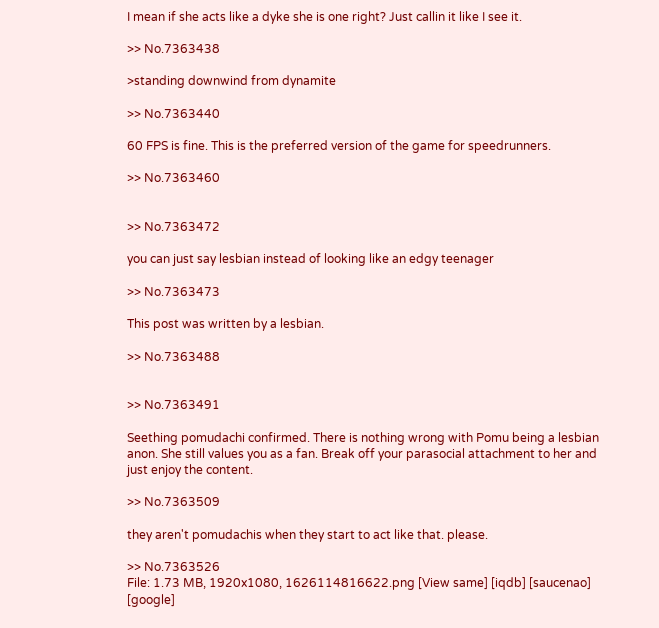I mean if she acts like a dyke she is one right? Just callin it like I see it.

>> No.7363438

>standing downwind from dynamite

>> No.7363440

60 FPS is fine. This is the preferred version of the game for speedrunners.

>> No.7363460


>> No.7363472

you can just say lesbian instead of looking like an edgy teenager

>> No.7363473

This post was written by a lesbian.

>> No.7363488


>> No.7363491

Seething pomudachi confirmed. There is nothing wrong with Pomu being a lesbian anon. She still values you as a fan. Break off your parasocial attachment to her and just enjoy the content.

>> No.7363509

they aren't pomudachis when they start to act like that. please.

>> No.7363526
File: 1.73 MB, 1920x1080, 1626114816622.png [View same] [iqdb] [saucenao] [google]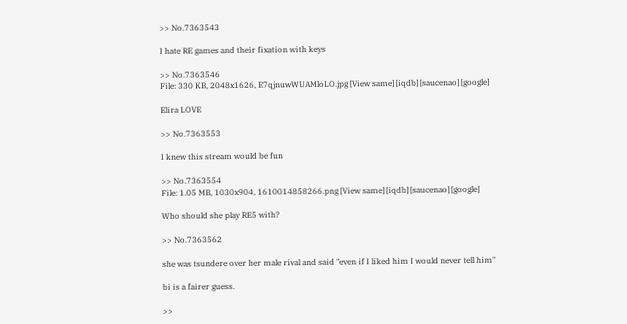>> No.7363543

I hate RE games and their fixation with keys

>> No.7363546
File: 330 KB, 2048x1626, E7qjnuwWUAMloLO.jpg [View same] [iqdb] [saucenao] [google]

Elira LOVE

>> No.7363553

I knew this stream would be fun

>> No.7363554
File: 1.05 MB, 1030x904, 1610014858266.png [View same] [iqdb] [saucenao] [google]

Who should she play RE5 with?

>> No.7363562

she was tsundere over her male rival and said "even if I liked him I would never tell him"

bi is a fairer guess.

>>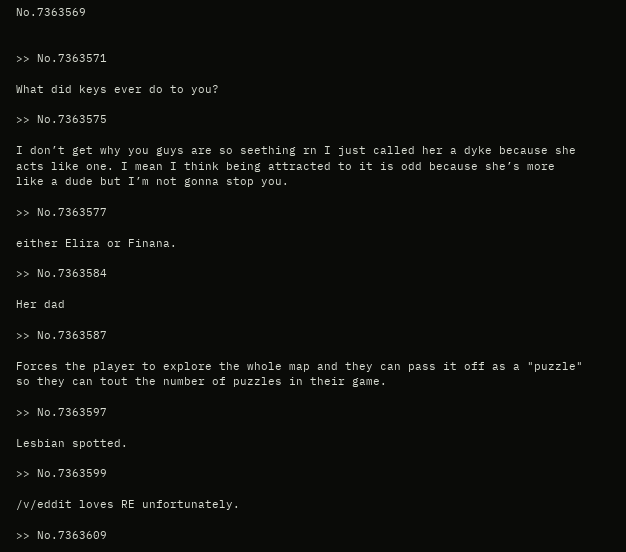No.7363569


>> No.7363571

What did keys ever do to you?

>> No.7363575

I don’t get why you guys are so seething rn I just called her a dyke because she acts like one. I mean I think being attracted to it is odd because she’s more like a dude but I’m not gonna stop you.

>> No.7363577

either Elira or Finana.

>> No.7363584

Her dad

>> No.7363587

Forces the player to explore the whole map and they can pass it off as a "puzzle" so they can tout the number of puzzles in their game.

>> No.7363597

Lesbian spotted.

>> No.7363599

/v/eddit loves RE unfortunately.

>> No.7363609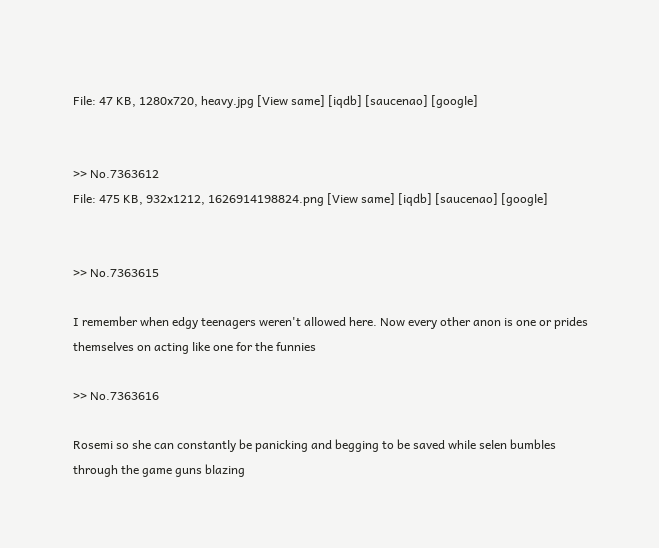File: 47 KB, 1280x720, heavy.jpg [View same] [iqdb] [saucenao] [google]


>> No.7363612
File: 475 KB, 932x1212, 1626914198824.png [View same] [iqdb] [saucenao] [google]


>> No.7363615

I remember when edgy teenagers weren't allowed here. Now every other anon is one or prides themselves on acting like one for the funnies

>> No.7363616

Rosemi so she can constantly be panicking and begging to be saved while selen bumbles through the game guns blazing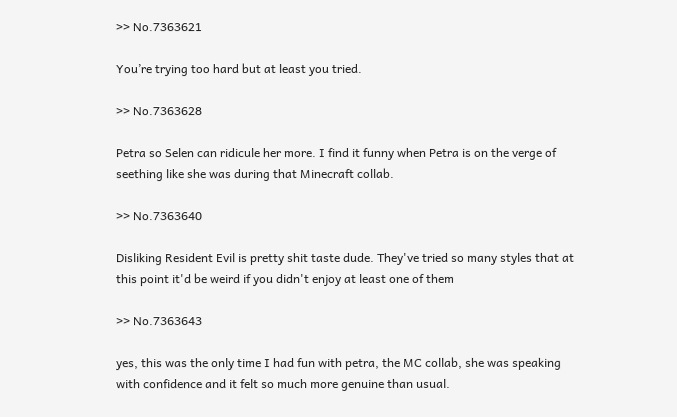>> No.7363621

You’re trying too hard but at least you tried.

>> No.7363628

Petra so Selen can ridicule her more. I find it funny when Petra is on the verge of seething like she was during that Minecraft collab.

>> No.7363640

Disliking Resident Evil is pretty shit taste dude. They've tried so many styles that at this point it'd be weird if you didn't enjoy at least one of them

>> No.7363643

yes, this was the only time I had fun with petra, the MC collab, she was speaking with confidence and it felt so much more genuine than usual.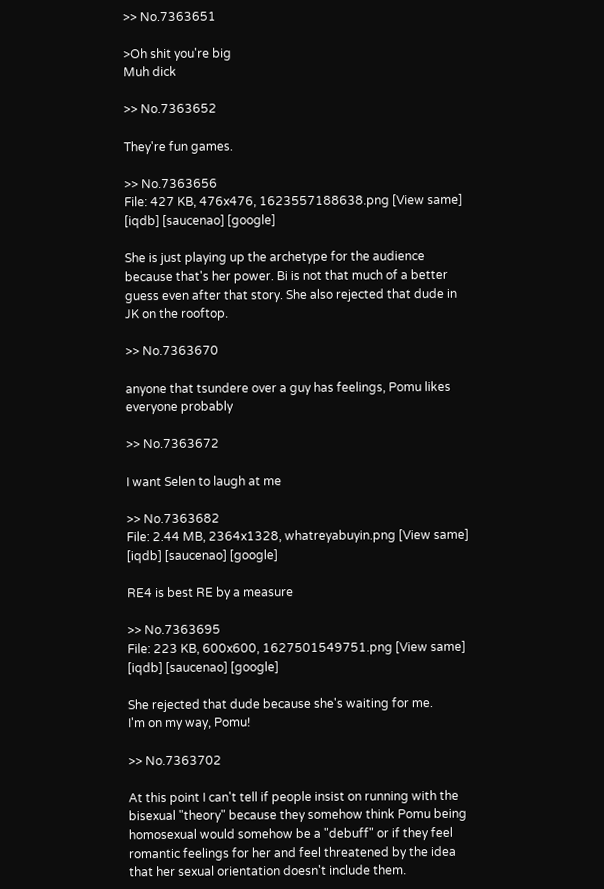>> No.7363651

>Oh shit you're big
Muh dick

>> No.7363652

They're fun games.

>> No.7363656
File: 427 KB, 476x476, 1623557188638.png [View same] [iqdb] [saucenao] [google]

She is just playing up the archetype for the audience because that's her power. Bi is not that much of a better guess even after that story. She also rejected that dude in JK on the rooftop.

>> No.7363670

anyone that tsundere over a guy has feelings, Pomu likes everyone probably

>> No.7363672

I want Selen to laugh at me

>> No.7363682
File: 2.44 MB, 2364x1328, whatreyabuyin.png [View same] [iqdb] [saucenao] [google]

RE4 is best RE by a measure

>> No.7363695
File: 223 KB, 600x600, 1627501549751.png [View same] [iqdb] [saucenao] [google]

She rejected that dude because she's waiting for me.
I'm on my way, Pomu!

>> No.7363702

At this point I can't tell if people insist on running with the bisexual "theory" because they somehow think Pomu being homosexual would somehow be a "debuff" or if they feel romantic feelings for her and feel threatened by the idea that her sexual orientation doesn't include them.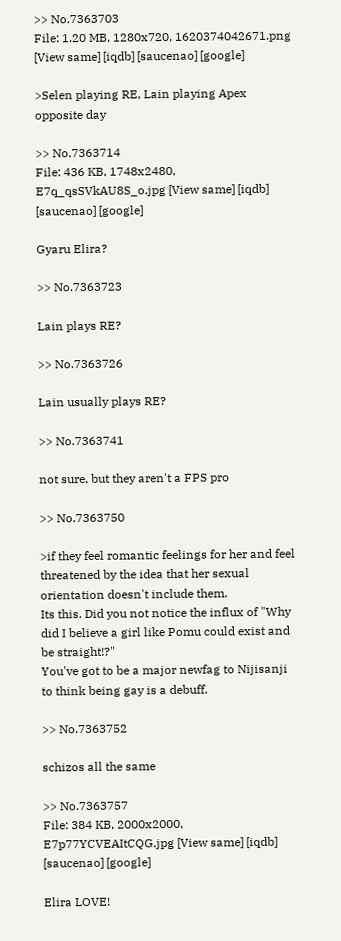>> No.7363703
File: 1.20 MB, 1280x720, 1620374042671.png [View same] [iqdb] [saucenao] [google]

>Selen playing RE, Lain playing Apex
opposite day

>> No.7363714
File: 436 KB, 1748x2480, E7q_qsSVkAU8S_o.jpg [View same] [iqdb] [saucenao] [google]

Gyaru Elira?

>> No.7363723

Lain plays RE?

>> No.7363726

Lain usually plays RE?

>> No.7363741

not sure, but they aren't a FPS pro

>> No.7363750

>if they feel romantic feelings for her and feel threatened by the idea that her sexual orientation doesn't include them.
Its this. Did you not notice the influx of "Why did I believe a girl like Pomu could exist and be straight!?"
You've got to be a major newfag to Nijisanji to think being gay is a debuff.

>> No.7363752

schizos all the same

>> No.7363757
File: 384 KB, 2000x2000, E7p77YCVEAItCQG.jpg [View same] [iqdb] [saucenao] [google]

Elira LOVE!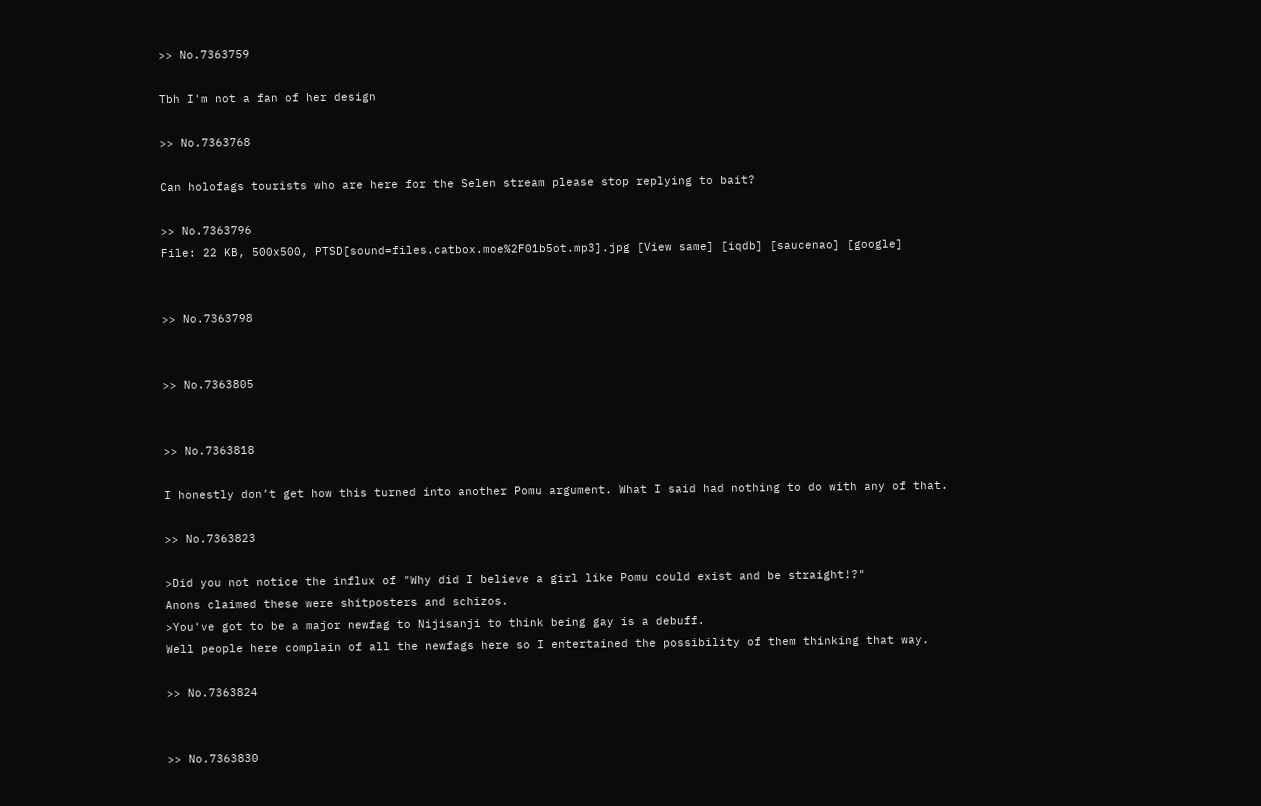>> No.7363759

Tbh I'm not a fan of her design

>> No.7363768

Can holofags tourists who are here for the Selen stream please stop replying to bait?

>> No.7363796
File: 22 KB, 500x500, PTSD[sound=files.catbox.moe%2F01b5ot.mp3].jpg [View same] [iqdb] [saucenao] [google]


>> No.7363798


>> No.7363805


>> No.7363818

I honestly don’t get how this turned into another Pomu argument. What I said had nothing to do with any of that.

>> No.7363823

>Did you not notice the influx of "Why did I believe a girl like Pomu could exist and be straight!?"
Anons claimed these were shitposters and schizos.
>You've got to be a major newfag to Nijisanji to think being gay is a debuff.
Well people here complain of all the newfags here so I entertained the possibility of them thinking that way.

>> No.7363824


>> No.7363830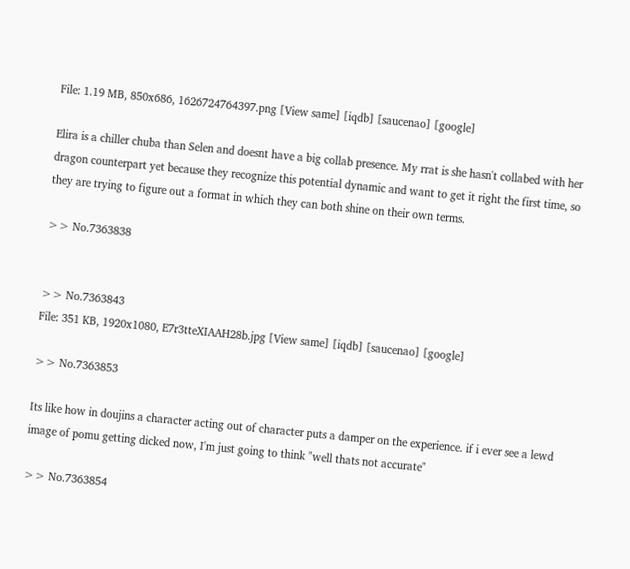File: 1.19 MB, 850x686, 1626724764397.png [View same] [iqdb] [saucenao] [google]

Elira is a chiller chuba than Selen and doesnt have a big collab presence. My rrat is she hasn't collabed with her dragon counterpart yet because they recognize this potential dynamic and want to get it right the first time, so they are trying to figure out a format in which they can both shine on their own terms.

>> No.7363838


>> No.7363843
File: 351 KB, 1920x1080, E7r3tteXIAAH28b.jpg [View same] [iqdb] [saucenao] [google]

>> No.7363853

Its like how in doujins a character acting out of character puts a damper on the experience. if i ever see a lewd image of pomu getting dicked now, I'm just going to think "well thats not accurate"

>> No.7363854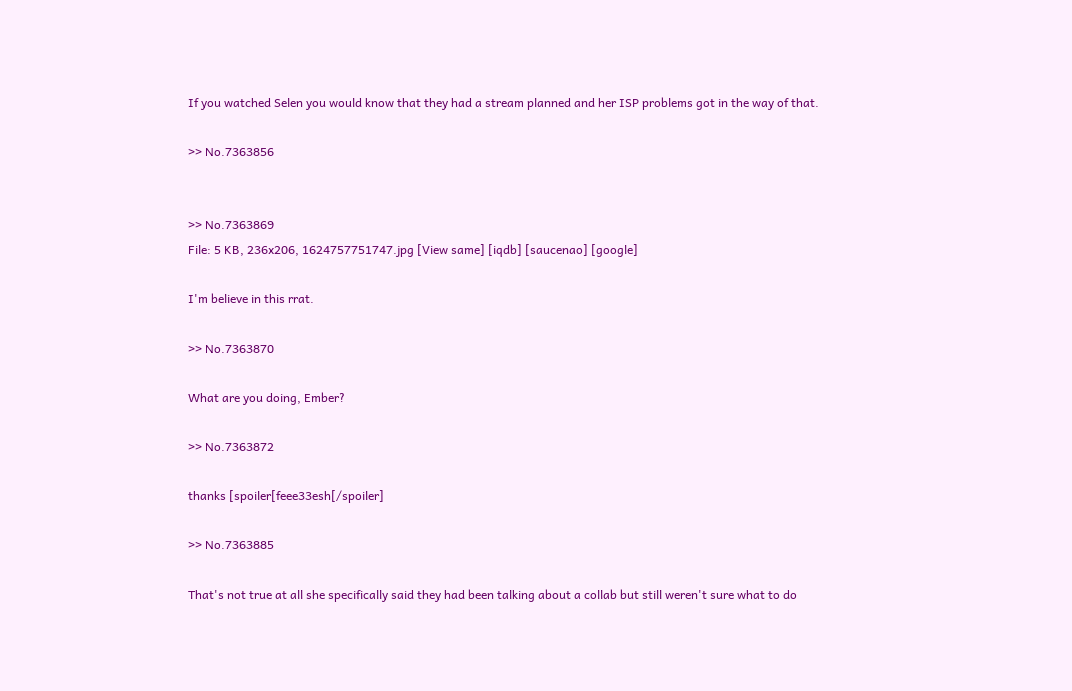If you watched Selen you would know that they had a stream planned and her ISP problems got in the way of that.

>> No.7363856


>> No.7363869
File: 5 KB, 236x206, 1624757751747.jpg [View same] [iqdb] [saucenao] [google]

I'm believe in this rrat.

>> No.7363870

What are you doing, Ember?

>> No.7363872

thanks [spoiler[feee33esh[/spoiler]

>> No.7363885

That's not true at all she specifically said they had been talking about a collab but still weren't sure what to do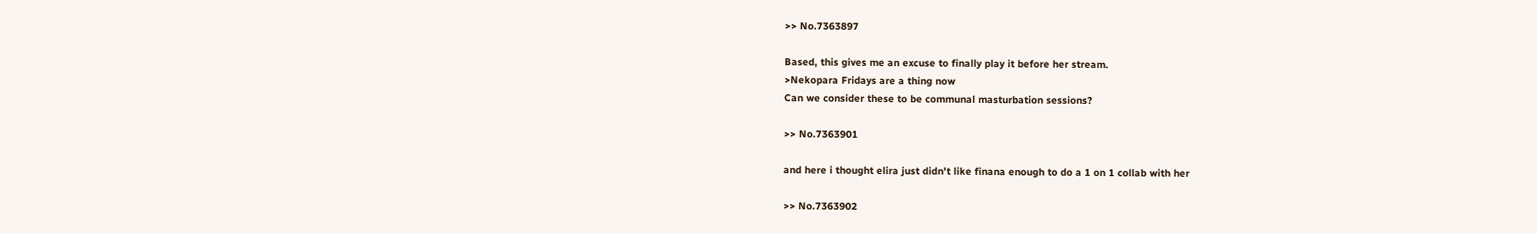>> No.7363897

Based, this gives me an excuse to finally play it before her stream.
>Nekopara Fridays are a thing now
Can we consider these to be communal masturbation sessions?

>> No.7363901

and here i thought elira just didn't like finana enough to do a 1 on 1 collab with her

>> No.7363902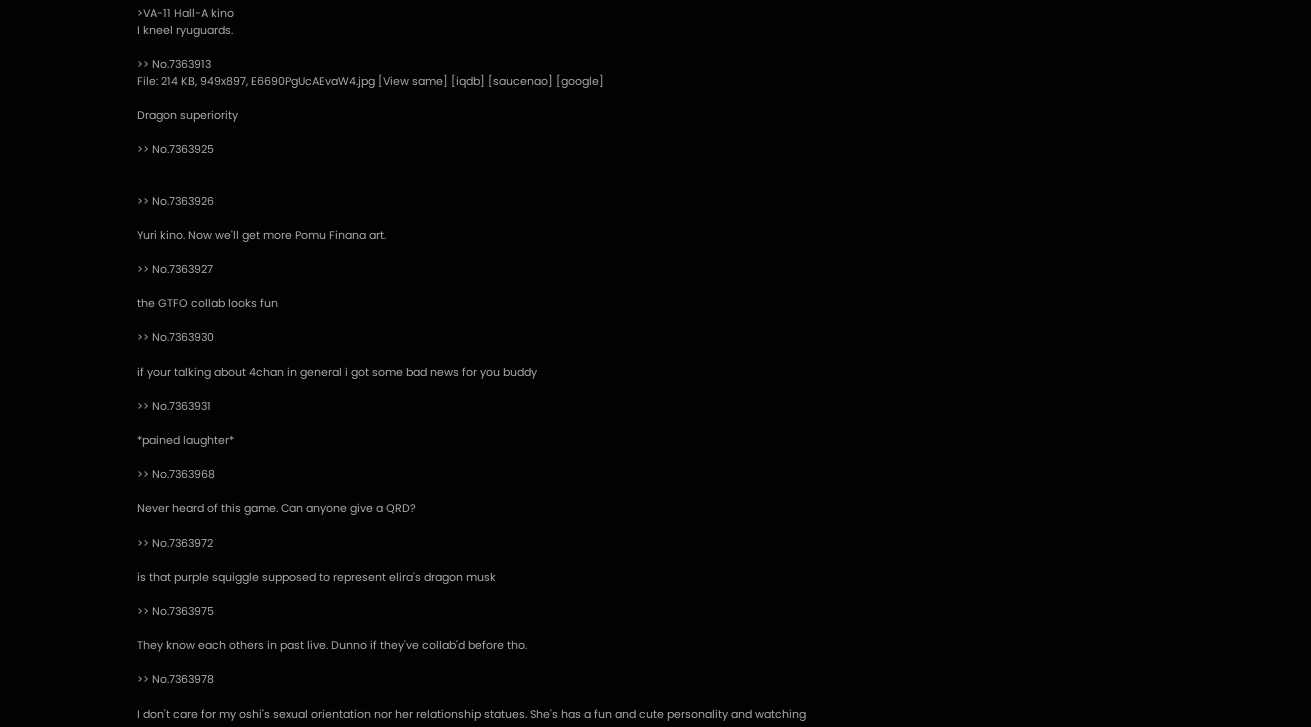>VA-11 Hall-A kino
I kneel ryuguards.

>> No.7363913
File: 214 KB, 949x897, E6690PgUcAEvaW4.jpg [View same] [iqdb] [saucenao] [google]

Dragon superiority

>> No.7363925


>> No.7363926

Yuri kino. Now we'll get more Pomu Finana art.

>> No.7363927

the GTFO collab looks fun

>> No.7363930

if your talking about 4chan in general i got some bad news for you buddy

>> No.7363931

*pained laughter*

>> No.7363968

Never heard of this game. Can anyone give a QRD?

>> No.7363972

is that purple squiggle supposed to represent elira's dragon musk

>> No.7363975

They know each others in past live. Dunno if they've collab'd before tho.

>> No.7363978

I don't care for my oshi's sexual orientation nor her relationship statues. She's has a fun and cute personality and watching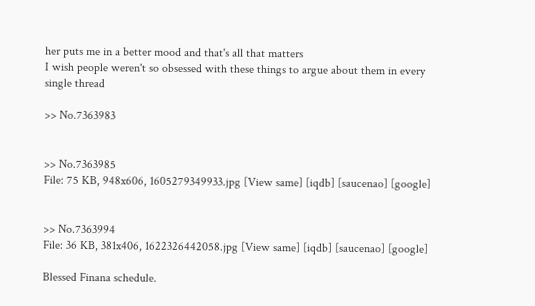her puts me in a better mood and that's all that matters
I wish people weren't so obsessed with these things to argue about them in every single thread

>> No.7363983


>> No.7363985
File: 75 KB, 948x606, 1605279349933.jpg [View same] [iqdb] [saucenao] [google]


>> No.7363994
File: 36 KB, 381x406, 1622326442058.jpg [View same] [iqdb] [saucenao] [google]

Blessed Finana schedule.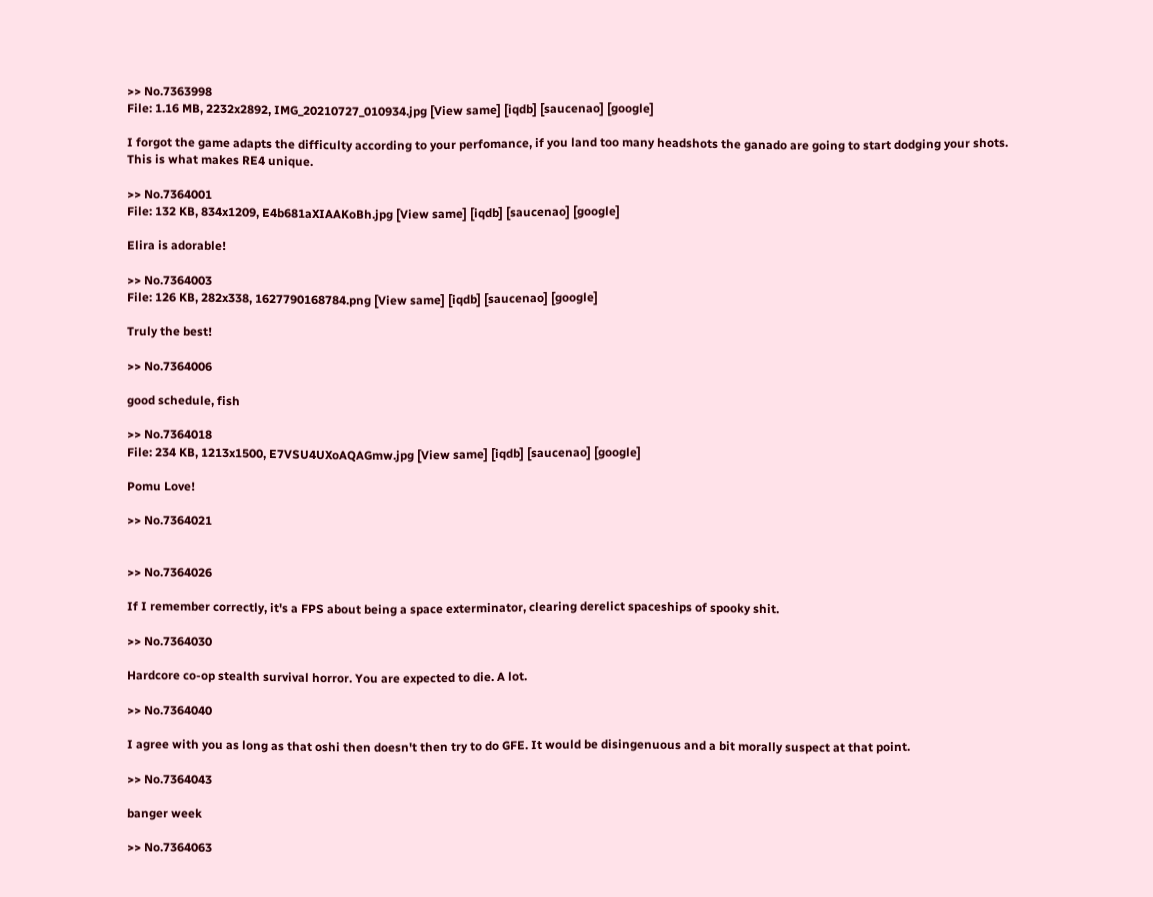>> No.7363998
File: 1.16 MB, 2232x2892, IMG_20210727_010934.jpg [View same] [iqdb] [saucenao] [google]

I forgot the game adapts the difficulty according to your perfomance, if you land too many headshots the ganado are going to start dodging your shots.
This is what makes RE4 unique.

>> No.7364001
File: 132 KB, 834x1209, E4b681aXIAAKoBh.jpg [View same] [iqdb] [saucenao] [google]

Elira is adorable!

>> No.7364003
File: 126 KB, 282x338, 1627790168784.png [View same] [iqdb] [saucenao] [google]

Truly the best!

>> No.7364006

good schedule, fish

>> No.7364018
File: 234 KB, 1213x1500, E7VSU4UXoAQAGmw.jpg [View same] [iqdb] [saucenao] [google]

Pomu Love!

>> No.7364021


>> No.7364026

If I remember correctly, it's a FPS about being a space exterminator, clearing derelict spaceships of spooky shit.

>> No.7364030

Hardcore co-op stealth survival horror. You are expected to die. A lot.

>> No.7364040

I agree with you as long as that oshi then doesn't then try to do GFE. It would be disingenuous and a bit morally suspect at that point.

>> No.7364043

banger week

>> No.7364063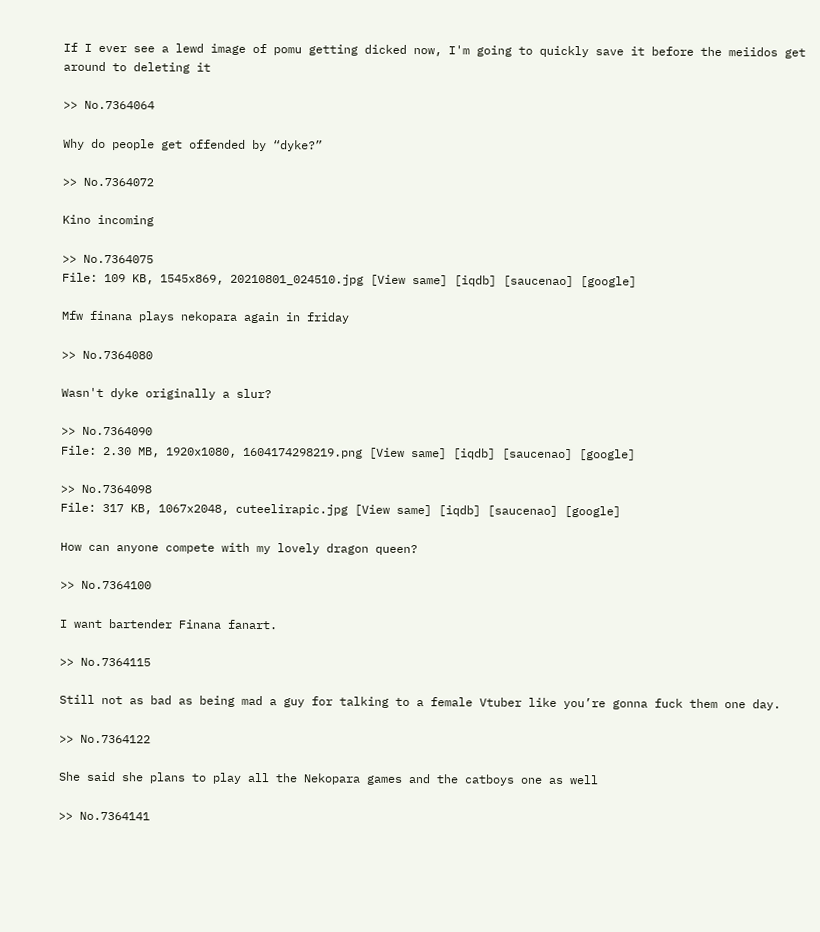If I ever see a lewd image of pomu getting dicked now, I'm going to quickly save it before the meiidos get around to deleting it

>> No.7364064

Why do people get offended by “dyke?”

>> No.7364072

Kino incoming

>> No.7364075
File: 109 KB, 1545x869, 20210801_024510.jpg [View same] [iqdb] [saucenao] [google]

Mfw finana plays nekopara again in friday

>> No.7364080

Wasn't dyke originally a slur?

>> No.7364090
File: 2.30 MB, 1920x1080, 1604174298219.png [View same] [iqdb] [saucenao] [google]

>> No.7364098
File: 317 KB, 1067x2048, cuteelirapic.jpg [View same] [iqdb] [saucenao] [google]

How can anyone compete with my lovely dragon queen?

>> No.7364100

I want bartender Finana fanart.

>> No.7364115

Still not as bad as being mad a guy for talking to a female Vtuber like you’re gonna fuck them one day.

>> No.7364122

She said she plans to play all the Nekopara games and the catboys one as well

>> No.7364141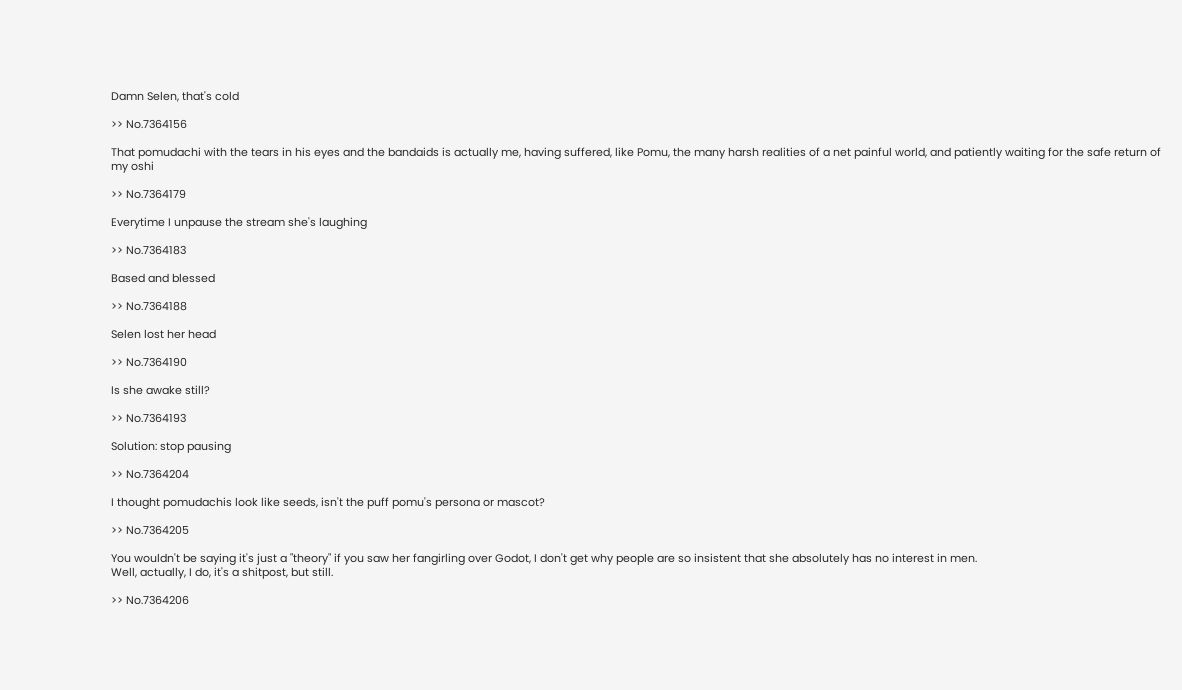Damn Selen, that's cold

>> No.7364156

That pomudachi with the tears in his eyes and the bandaids is actually me, having suffered, like Pomu, the many harsh realities of a net painful world, and patiently waiting for the safe return of my oshi

>> No.7364179

Everytime I unpause the stream she's laughing

>> No.7364183

Based and blessed

>> No.7364188

Selen lost her head

>> No.7364190

Is she awake still?

>> No.7364193

Solution: stop pausing

>> No.7364204

I thought pomudachis look like seeds, isn't the puff pomu's persona or mascot?

>> No.7364205

You wouldn't be saying it's just a "theory" if you saw her fangirling over Godot, I don't get why people are so insistent that she absolutely has no interest in men.
Well, actually, I do, it's a shitpost, but still.

>> No.7364206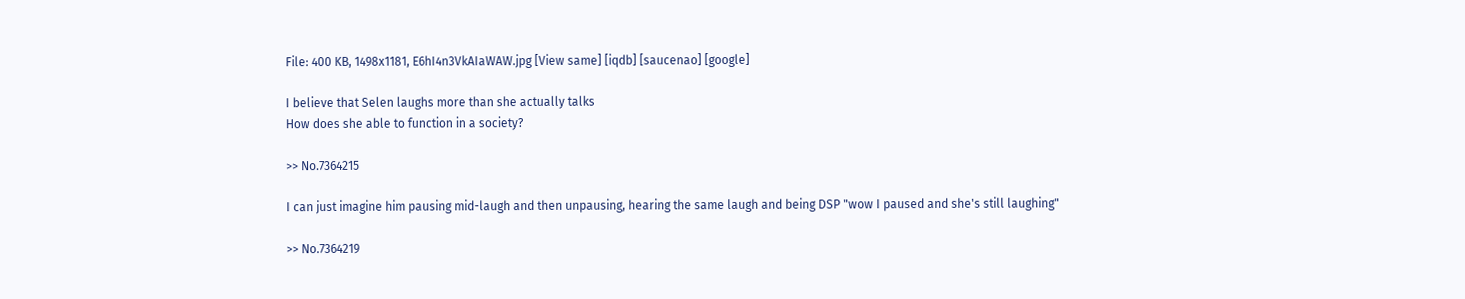File: 400 KB, 1498x1181, E6hI4n3VkAIaWAW.jpg [View same] [iqdb] [saucenao] [google]

I believe that Selen laughs more than she actually talks
How does she able to function in a society?

>> No.7364215

I can just imagine him pausing mid-laugh and then unpausing, hearing the same laugh and being DSP "wow I paused and she's still laughing"

>> No.7364219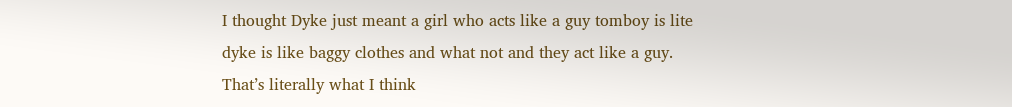I thought Dyke just meant a girl who acts like a guy tomboy is lite dyke is like baggy clothes and what not and they act like a guy. That’s literally what I think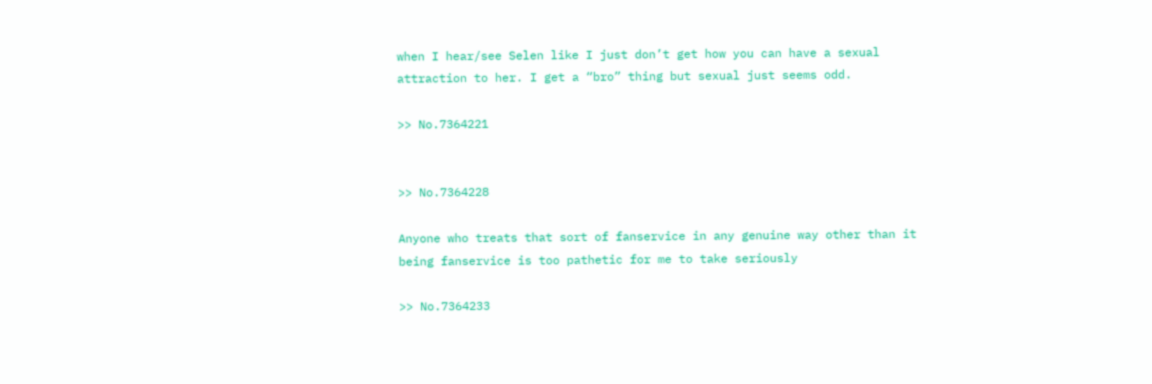when I hear/see Selen like I just don’t get how you can have a sexual attraction to her. I get a “bro” thing but sexual just seems odd.

>> No.7364221


>> No.7364228

Anyone who treats that sort of fanservice in any genuine way other than it being fanservice is too pathetic for me to take seriously

>> No.7364233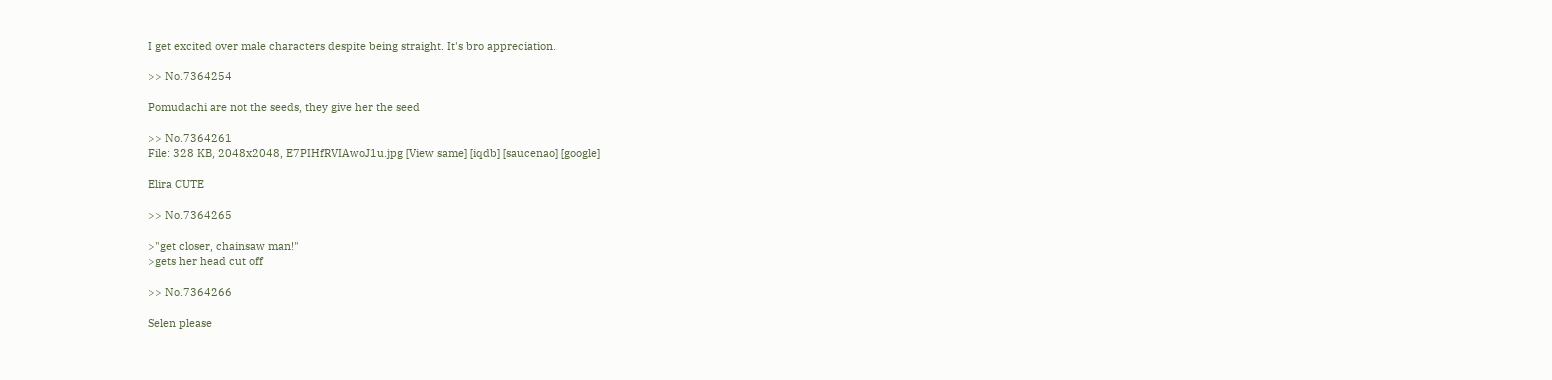I get excited over male characters despite being straight. It's bro appreciation.

>> No.7364254

Pomudachi are not the seeds, they give her the seed

>> No.7364261
File: 328 KB, 2048x2048, E7PIHfRVIAwoJ1u.jpg [View same] [iqdb] [saucenao] [google]

Elira CUTE

>> No.7364265

>"get closer, chainsaw man!"
>gets her head cut off

>> No.7364266

Selen please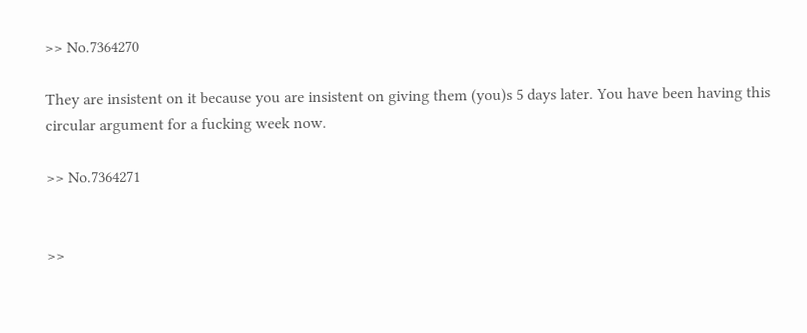>> No.7364270

They are insistent on it because you are insistent on giving them (you)s 5 days later. You have been having this circular argument for a fucking week now.

>> No.7364271


>>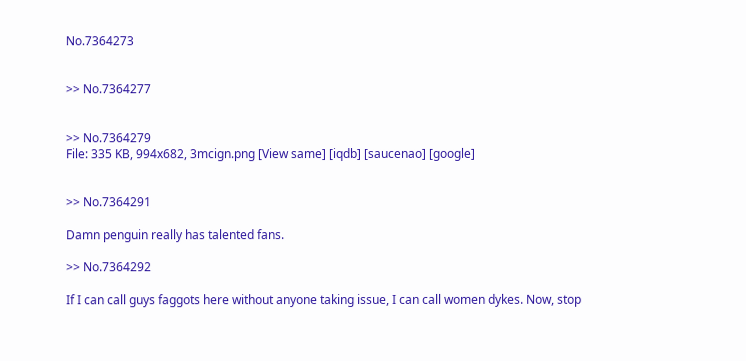No.7364273


>> No.7364277


>> No.7364279
File: 335 KB, 994x682, 3mcign.png [View same] [iqdb] [saucenao] [google]


>> No.7364291

Damn penguin really has talented fans.

>> No.7364292

If I can call guys faggots here without anyone taking issue, I can call women dykes. Now, stop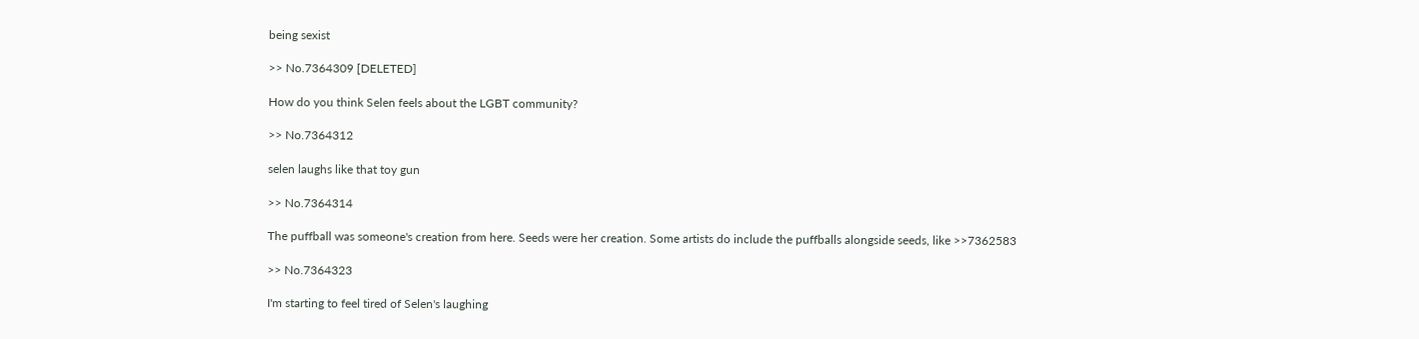being sexist

>> No.7364309 [DELETED]

How do you think Selen feels about the LGBT community?

>> No.7364312

selen laughs like that toy gun

>> No.7364314

The puffball was someone's creation from here. Seeds were her creation. Some artists do include the puffballs alongside seeds, like >>7362583

>> No.7364323

I'm starting to feel tired of Selen's laughing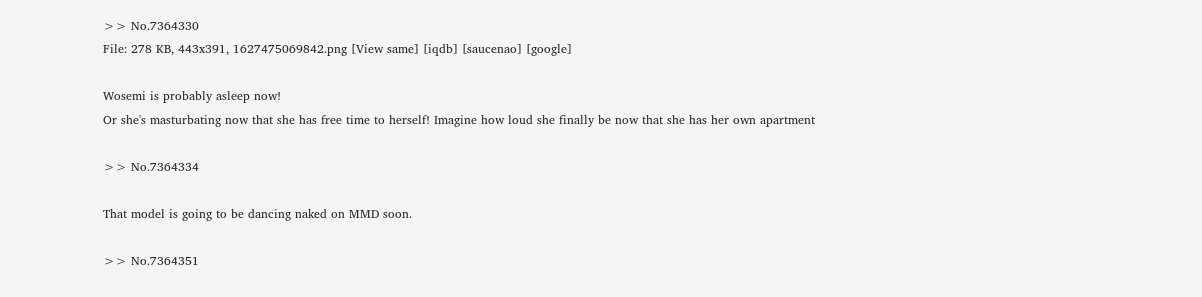>> No.7364330
File: 278 KB, 443x391, 1627475069842.png [View same] [iqdb] [saucenao] [google]

Wosemi is probably asleep now!
Or she's masturbating now that she has free time to herself! Imagine how loud she finally be now that she has her own apartment

>> No.7364334

That model is going to be dancing naked on MMD soon.

>> No.7364351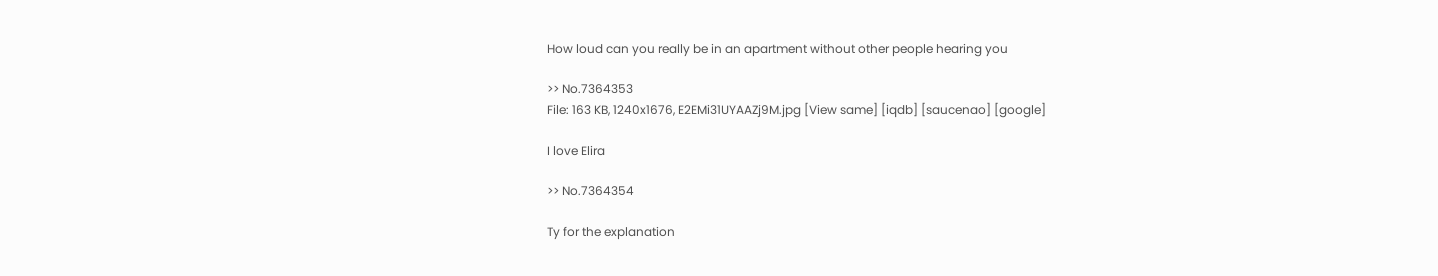How loud can you really be in an apartment without other people hearing you

>> No.7364353
File: 163 KB, 1240x1676, E2EMi31UYAAZj9M.jpg [View same] [iqdb] [saucenao] [google]

I love Elira

>> No.7364354

Ty for the explanation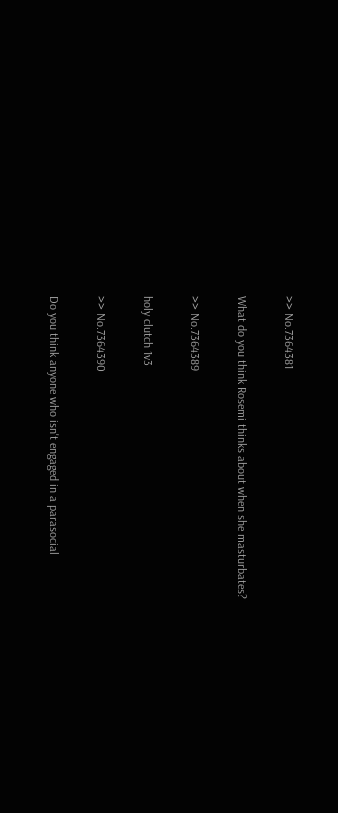>> No.7364381

What do you think Rosemi thinks about when she masturbates?

>> No.7364389

holy clutch 1v3

>> No.7364390

Do you think anyone who isn't engaged in a parasocial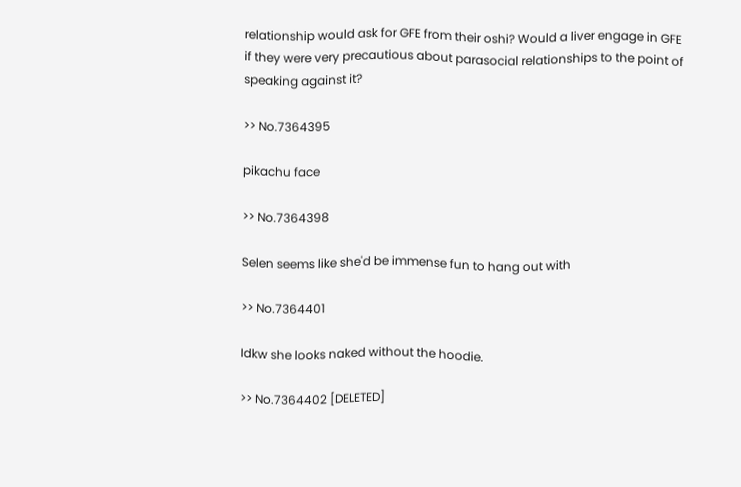relationship would ask for GFE from their oshi? Would a liver engage in GFE if they were very precautious about parasocial relationships to the point of speaking against it?

>> No.7364395

pikachu face

>> No.7364398

Selen seems like she'd be immense fun to hang out with

>> No.7364401

Idkw she looks naked without the hoodie.

>> No.7364402 [DELETED]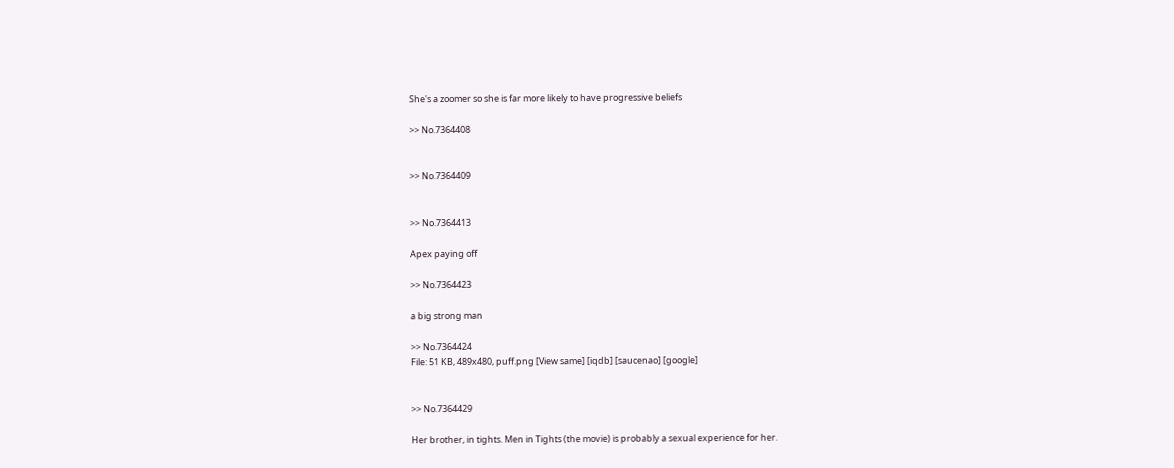She's a zoomer so she is far more likely to have progressive beliefs

>> No.7364408


>> No.7364409


>> No.7364413

Apex paying off

>> No.7364423

a big strong man

>> No.7364424
File: 51 KB, 489x480, puff.png [View same] [iqdb] [saucenao] [google]


>> No.7364429

Her brother, in tights. Men in Tights (the movie) is probably a sexual experience for her.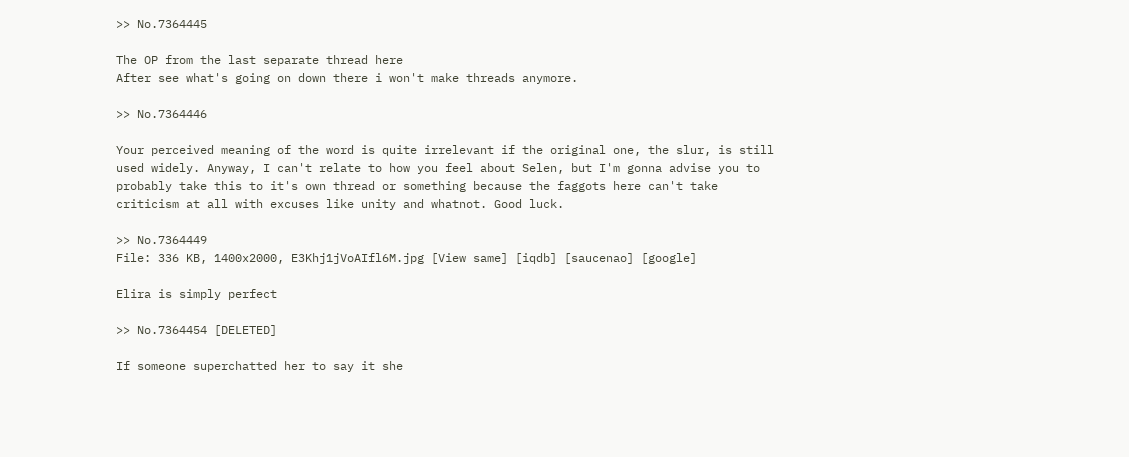>> No.7364445

The OP from the last separate thread here
After see what's going on down there i won't make threads anymore.

>> No.7364446

Your perceived meaning of the word is quite irrelevant if the original one, the slur, is still used widely. Anyway, I can't relate to how you feel about Selen, but I'm gonna advise you to probably take this to it's own thread or something because the faggots here can't take criticism at all with excuses like unity and whatnot. Good luck.

>> No.7364449
File: 336 KB, 1400x2000, E3Khj1jVoAIfl6M.jpg [View same] [iqdb] [saucenao] [google]

Elira is simply perfect

>> No.7364454 [DELETED]

If someone superchatted her to say it she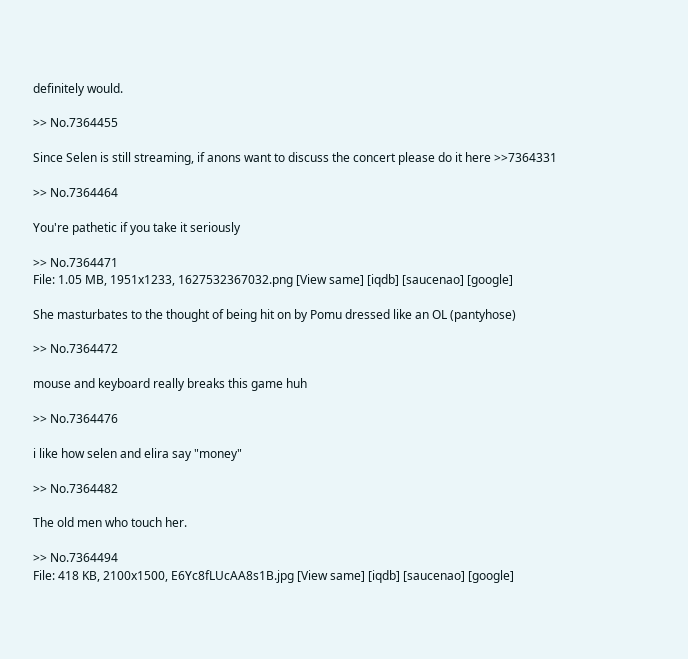definitely would.

>> No.7364455

Since Selen is still streaming, if anons want to discuss the concert please do it here >>7364331

>> No.7364464

You're pathetic if you take it seriously

>> No.7364471
File: 1.05 MB, 1951x1233, 1627532367032.png [View same] [iqdb] [saucenao] [google]

She masturbates to the thought of being hit on by Pomu dressed like an OL (pantyhose)

>> No.7364472

mouse and keyboard really breaks this game huh

>> No.7364476

i like how selen and elira say "money"

>> No.7364482

The old men who touch her.

>> No.7364494
File: 418 KB, 2100x1500, E6Yc8fLUcAA8s1B.jpg [View same] [iqdb] [saucenao] [google]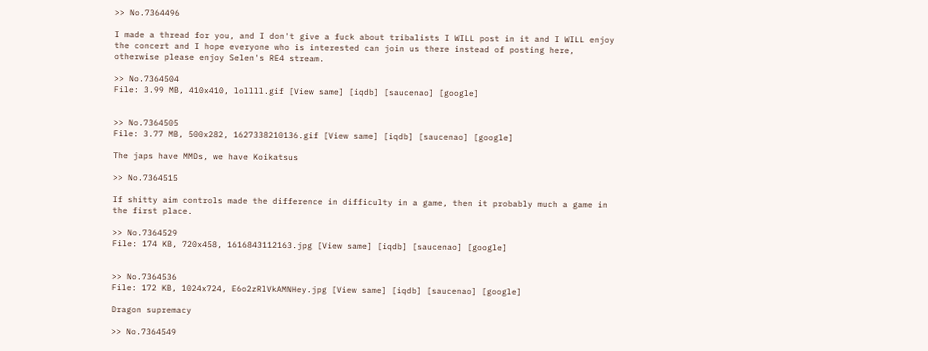>> No.7364496

I made a thread for you, and I don't give a fuck about tribalists I WILL post in it and I WILL enjoy the concert and I hope everyone who is interested can join us there instead of posting here, otherwise please enjoy Selen's RE4 stream.

>> No.7364504
File: 3.99 MB, 410x410, lollll.gif [View same] [iqdb] [saucenao] [google]


>> No.7364505
File: 3.77 MB, 500x282, 1627338210136.gif [View same] [iqdb] [saucenao] [google]

The japs have MMDs, we have Koikatsus

>> No.7364515

If shitty aim controls made the difference in difficulty in a game, then it probably much a game in the first place.

>> No.7364529
File: 174 KB, 720x458, 1616843112163.jpg [View same] [iqdb] [saucenao] [google]


>> No.7364536
File: 172 KB, 1024x724, E6o2zRlVkAMNHey.jpg [View same] [iqdb] [saucenao] [google]

Dragon supremacy

>> No.7364549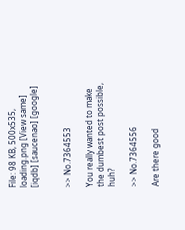File: 98 KB, 500x535, loading.png [View same] [iqdb] [saucenao] [google]


>> No.7364553

You really wanted to make the dumbest post possible, huh?

>> No.7364556

Are there good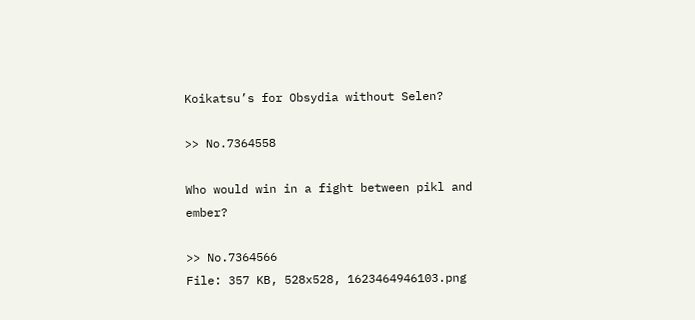Koikatsu’s for Obsydia without Selen?

>> No.7364558

Who would win in a fight between pikl and ember?

>> No.7364566
File: 357 KB, 528x528, 1623464946103.png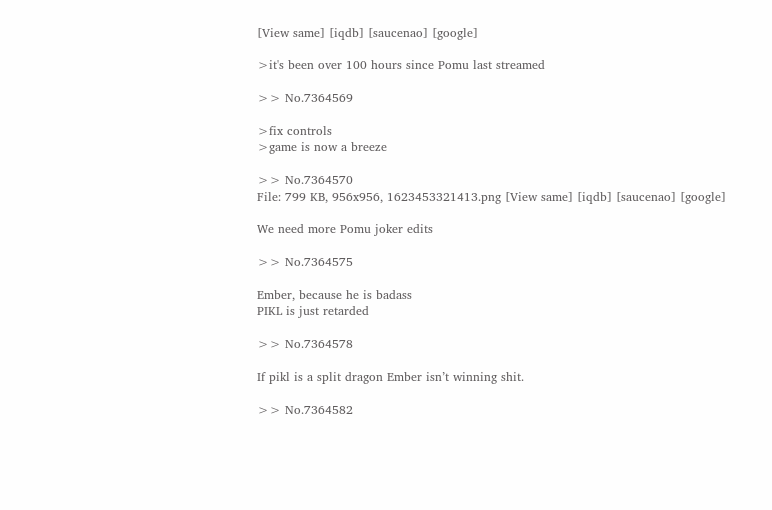[View same] [iqdb] [saucenao] [google]

>it's been over 100 hours since Pomu last streamed

>> No.7364569

>fix controls
>game is now a breeze

>> No.7364570
File: 799 KB, 956x956, 1623453321413.png [View same] [iqdb] [saucenao] [google]

We need more Pomu joker edits

>> No.7364575

Ember, because he is badass
PIKL is just retarded

>> No.7364578

If pikl is a split dragon Ember isn’t winning shit.

>> No.7364582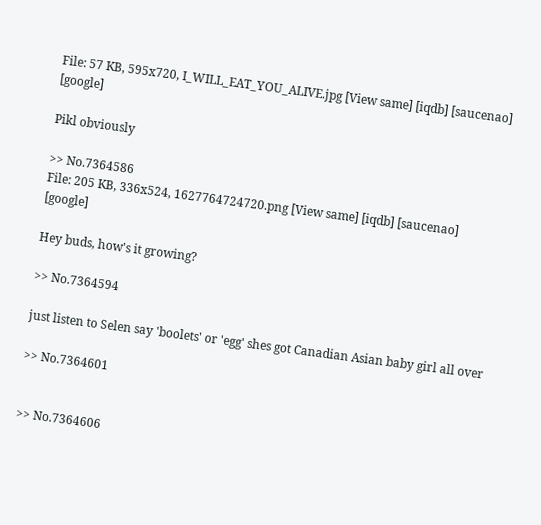File: 57 KB, 595x720, I_WILL_EAT_YOU_ALIVE.jpg [View same] [iqdb] [saucenao] [google]

Pikl obviously

>> No.7364586
File: 205 KB, 336x524, 1627764724720.png [View same] [iqdb] [saucenao] [google]

Hey buds, how's it growing?

>> No.7364594

just listen to Selen say 'boolets' or 'egg' shes got Canadian Asian baby girl all over

>> No.7364601


>> No.7364606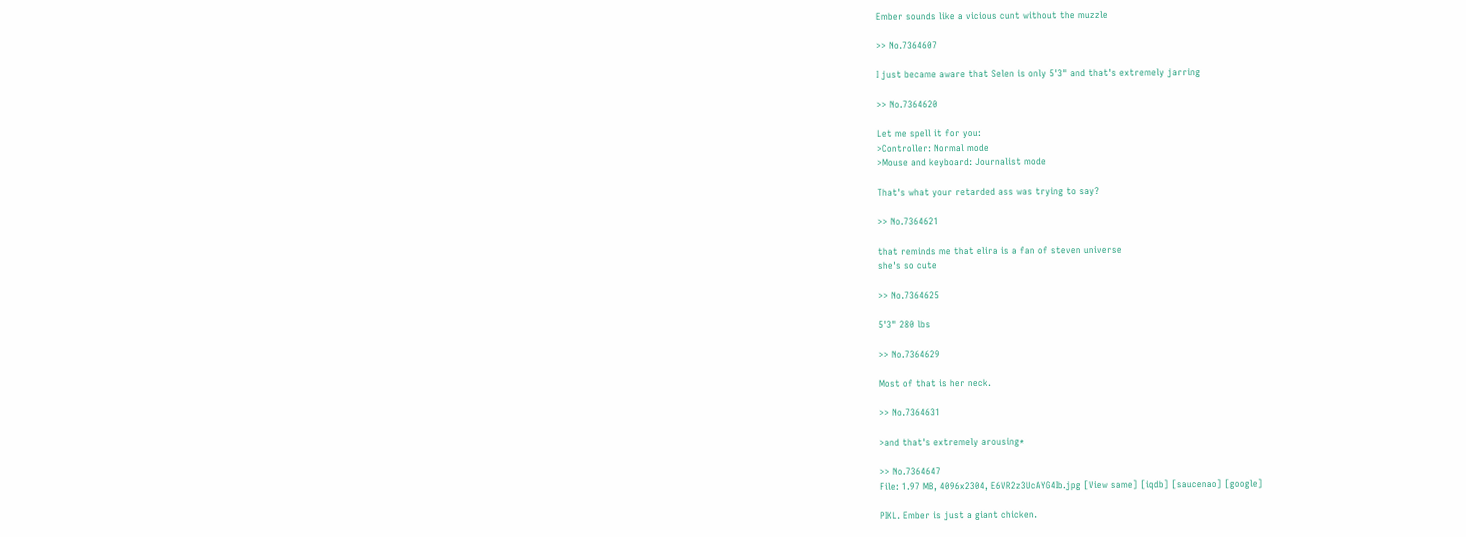Ember sounds like a vicious cunt without the muzzle

>> No.7364607

I just became aware that Selen is only 5'3" and that's extremely jarring

>> No.7364620

Let me spell it for you:
>Controller: Normal mode
>Mouse and keyboard: Journalist mode

That's what your retarded ass was trying to say?

>> No.7364621

that reminds me that elira is a fan of steven universe
she's so cute

>> No.7364625

5'3" 280 lbs

>> No.7364629

Most of that is her neck.

>> No.7364631

>and that's extremely arousing*

>> No.7364647
File: 1.97 MB, 4096x2304, E6VR2z3UcAYG4Ib.jpg [View same] [iqdb] [saucenao] [google]

PIKL. Ember is just a giant chicken.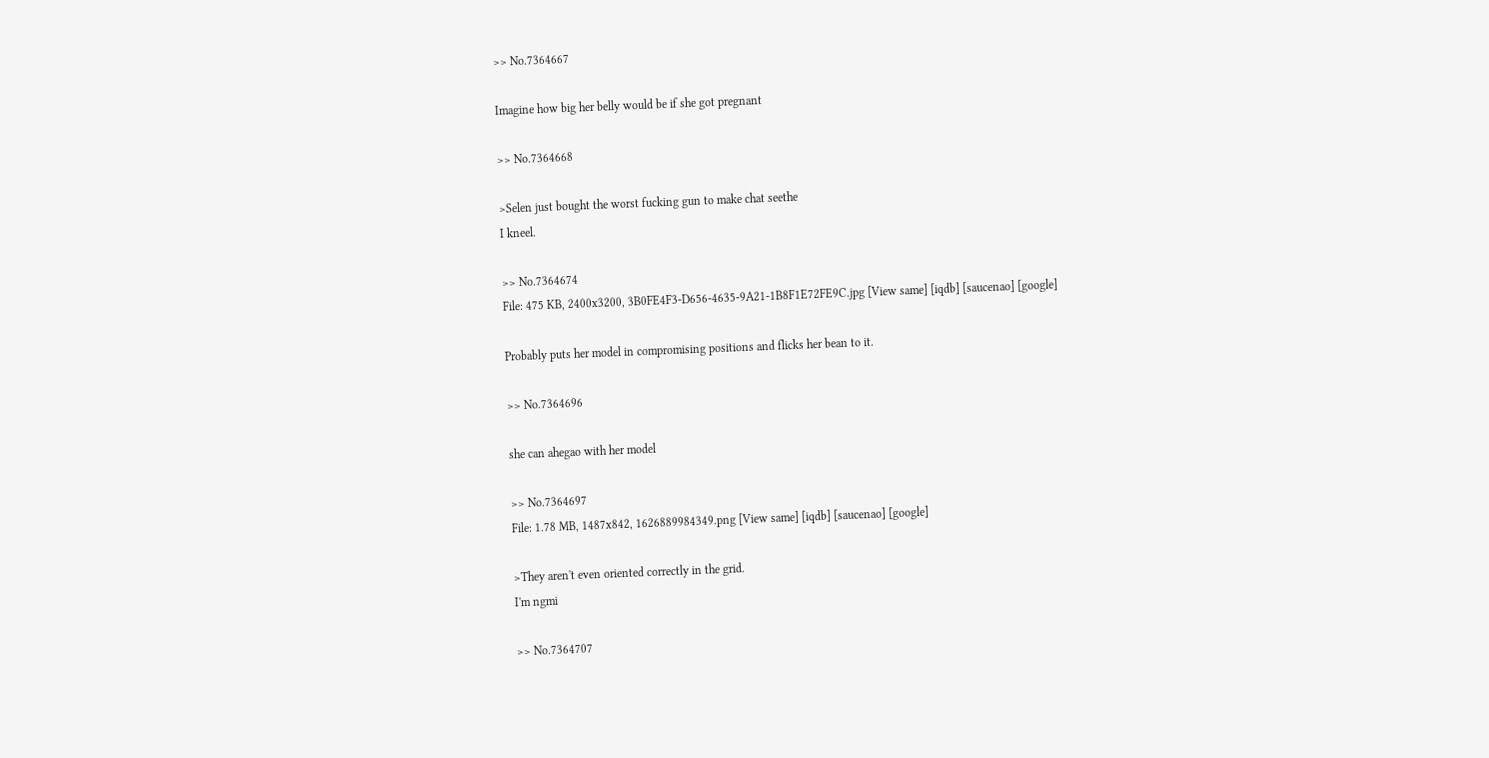>> No.7364667

Imagine how big her belly would be if she got pregnant

>> No.7364668

>Selen just bought the worst fucking gun to make chat seethe
I kneel.

>> No.7364674
File: 475 KB, 2400x3200, 3B0FE4F3-D656-4635-9A21-1B8F1E72FE9C.jpg [View same] [iqdb] [saucenao] [google]

Probably puts her model in compromising positions and flicks her bean to it.

>> No.7364696

she can ahegao with her model

>> No.7364697
File: 1.78 MB, 1487x842, 1626889984349.png [View same] [iqdb] [saucenao] [google]

>They aren't even oriented correctly in the grid.
I'm ngmi

>> No.7364707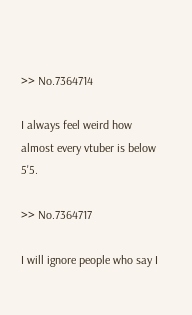>> No.7364714

I always feel weird how almost every vtuber is below 5'5.

>> No.7364717

I will ignore people who say I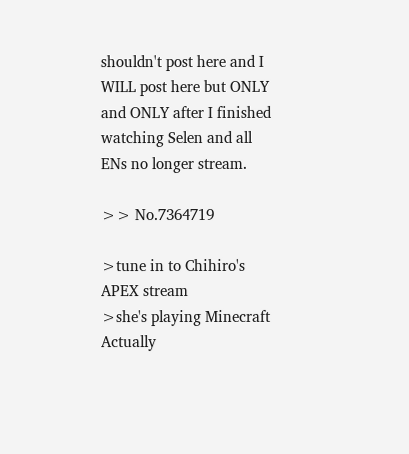shouldn't post here and I WILL post here but ONLY and ONLY after I finished watching Selen and all ENs no longer stream.

>> No.7364719

>tune in to Chihiro's APEX stream
>she's playing Minecraft
Actually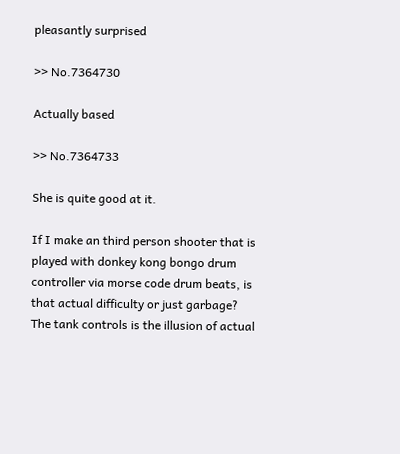pleasantly surprised

>> No.7364730

Actually based

>> No.7364733

She is quite good at it.

If I make an third person shooter that is played with donkey kong bongo drum controller via morse code drum beats, is that actual difficulty or just garbage? The tank controls is the illusion of actual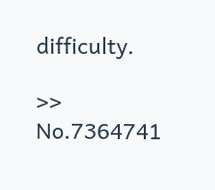difficulty.

>> No.7364741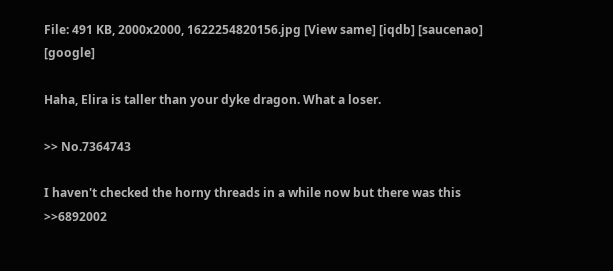File: 491 KB, 2000x2000, 1622254820156.jpg [View same] [iqdb] [saucenao] [google]

Haha, Elira is taller than your dyke dragon. What a loser.

>> No.7364743

I haven't checked the horny threads in a while now but there was this >>6892002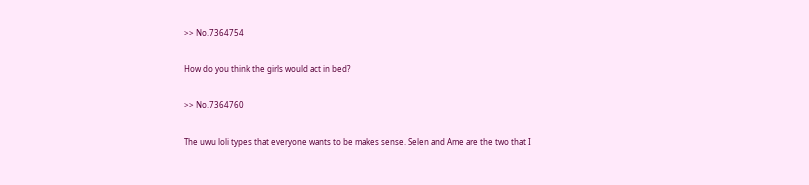>> No.7364754

How do you think the girls would act in bed?

>> No.7364760

The uwu loli types that everyone wants to be makes sense. Selen and Ame are the two that I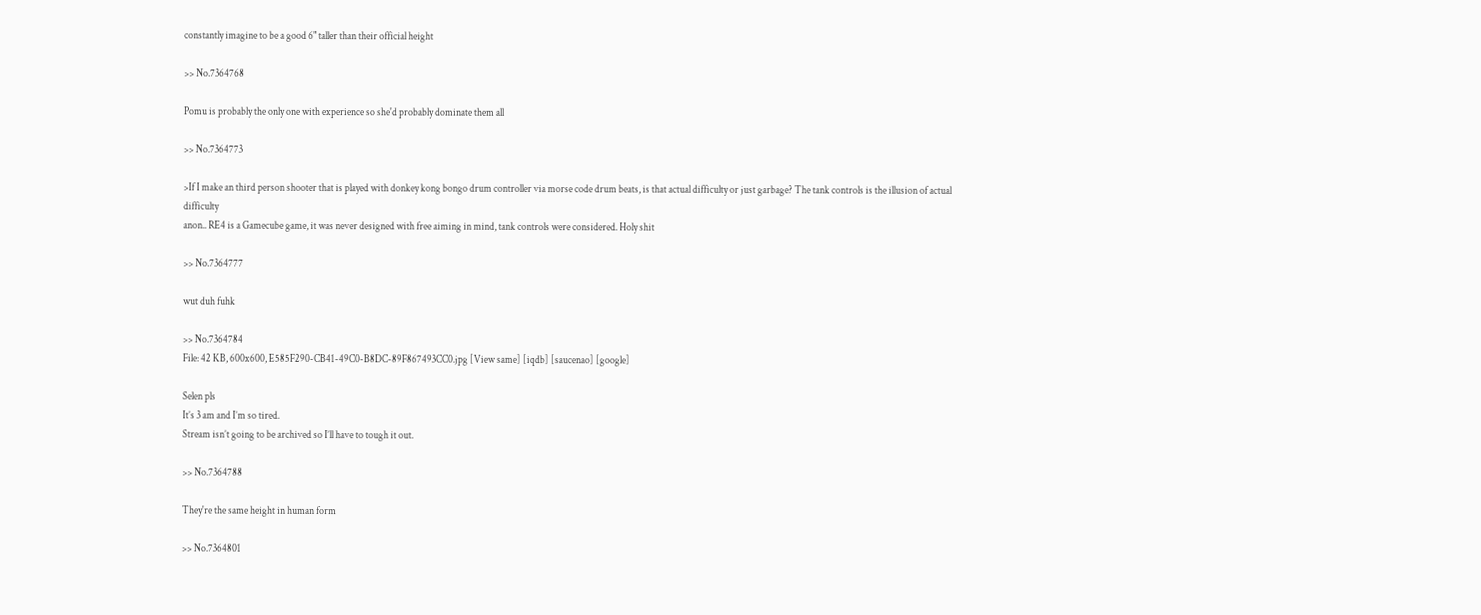constantly imagine to be a good 6" taller than their official height

>> No.7364768

Pomu is probably the only one with experience so she'd probably dominate them all

>> No.7364773

>If I make an third person shooter that is played with donkey kong bongo drum controller via morse code drum beats, is that actual difficulty or just garbage? The tank controls is the illusion of actual difficulty
anon.. RE4 is a Gamecube game, it was never designed with free aiming in mind, tank controls were considered. Holy shit

>> No.7364777

wut duh fuhk

>> No.7364784
File: 42 KB, 600x600, E585F290-CB41-49C0-B8DC-89F867493CC0.jpg [View same] [iqdb] [saucenao] [google]

Selen pls
It’s 3 am and I’m so tired.
Stream isn’t going to be archived so I’ll have to tough it out.

>> No.7364788

They're the same height in human form

>> No.7364801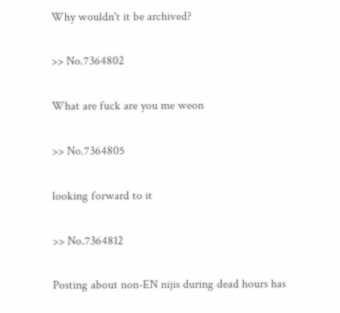Why wouldn't it be archived?

>> No.7364802

What are fuck are you me weon

>> No.7364805

looking forward to it

>> No.7364812

Posting about non-EN nijis during dead hours has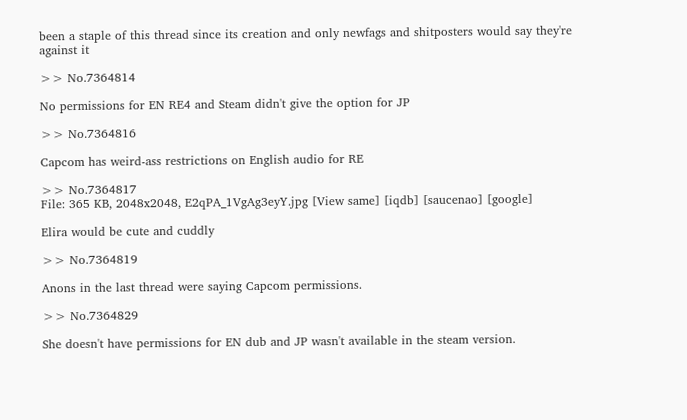been a staple of this thread since its creation and only newfags and shitposters would say they're against it

>> No.7364814

No permissions for EN RE4 and Steam didn't give the option for JP

>> No.7364816

Capcom has weird-ass restrictions on English audio for RE

>> No.7364817
File: 365 KB, 2048x2048, E2qPA_1VgAg3eyY.jpg [View same] [iqdb] [saucenao] [google]

Elira would be cute and cuddly

>> No.7364819

Anons in the last thread were saying Capcom permissions.

>> No.7364829

She doesn't have permissions for EN dub and JP wasn't available in the steam version.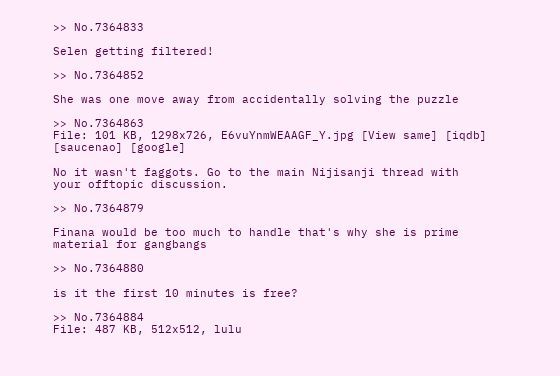>> No.7364833

Selen getting filtered!

>> No.7364852

She was one move away from accidentally solving the puzzle

>> No.7364863
File: 101 KB, 1298x726, E6vuYnmWEAAGF_Y.jpg [View same] [iqdb] [saucenao] [google]

No it wasn't faggots. Go to the main Nijisanji thread with your offtopic discussion.

>> No.7364879

Finana would be too much to handle that's why she is prime material for gangbangs

>> No.7364880

is it the first 10 minutes is free?

>> No.7364884
File: 487 KB, 512x512, lulu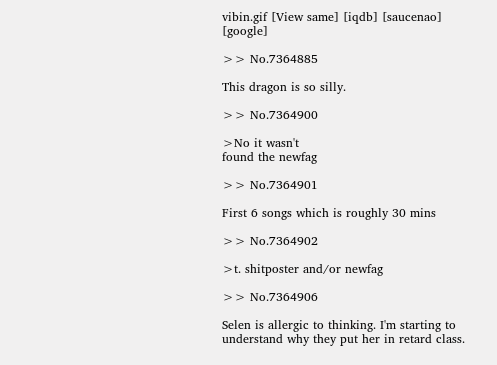vibin.gif [View same] [iqdb] [saucenao] [google]

>> No.7364885

This dragon is so silly.

>> No.7364900

>No it wasn't
found the newfag

>> No.7364901

First 6 songs which is roughly 30 mins

>> No.7364902

>t. shitposter and/or newfag

>> No.7364906

Selen is allergic to thinking. I'm starting to understand why they put her in retard class.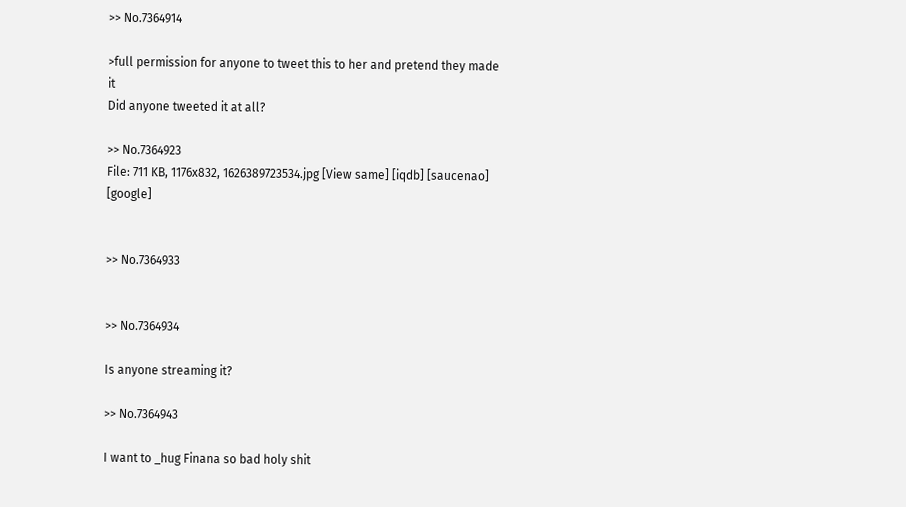>> No.7364914

>full permission for anyone to tweet this to her and pretend they made it
Did anyone tweeted it at all?

>> No.7364923
File: 711 KB, 1176x832, 1626389723534.jpg [View same] [iqdb] [saucenao] [google]


>> No.7364933


>> No.7364934

Is anyone streaming it?

>> No.7364943

I want to _hug Finana so bad holy shit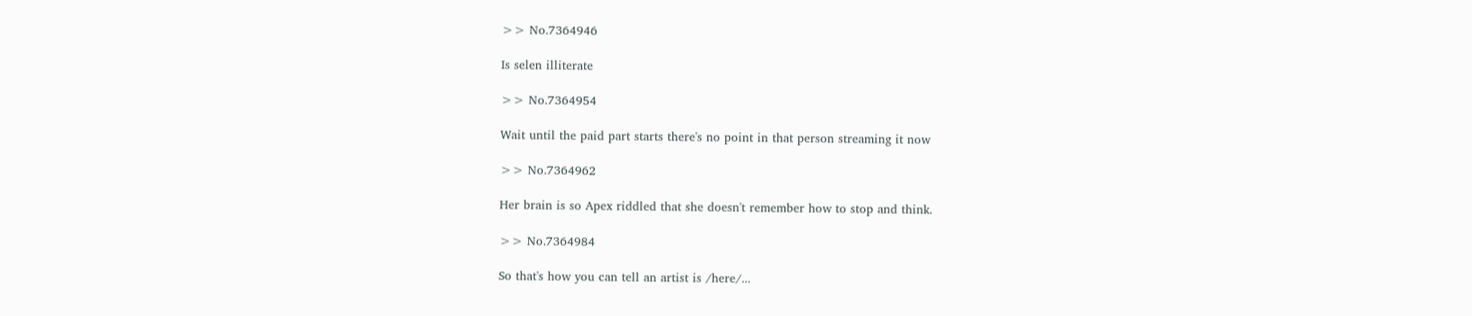>> No.7364946

Is selen illiterate

>> No.7364954

Wait until the paid part starts there's no point in that person streaming it now

>> No.7364962

Her brain is so Apex riddled that she doesn't remember how to stop and think.

>> No.7364984

So that's how you can tell an artist is /here/...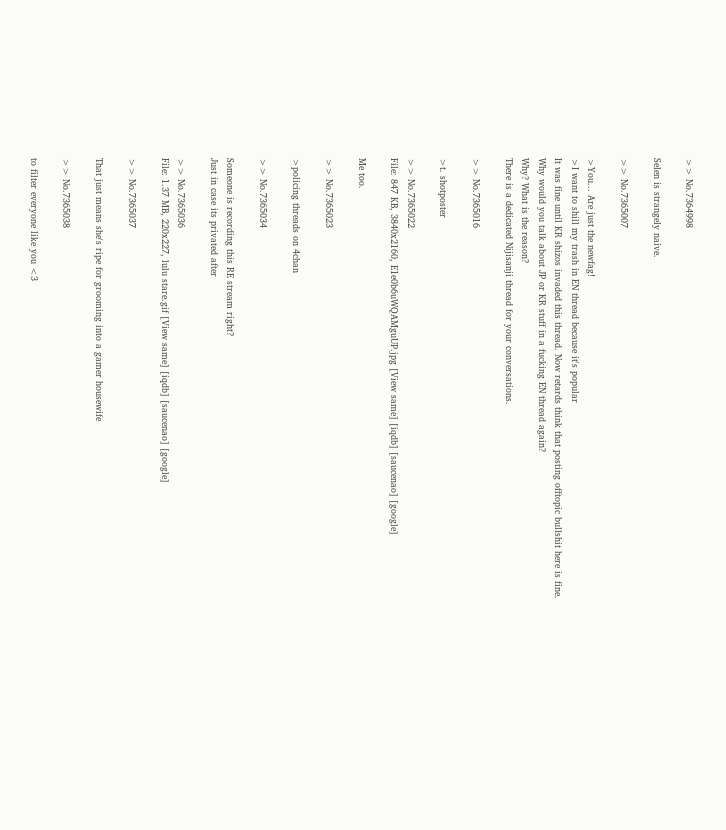>> No.7364998

Selen is strangely naive.

>> No.7365007

>You... Are just the newfag!
>I want to shill my trash in EN thread because it's popular
It was fine until KR shizos invaded this thread. Now retards think that posting offtopic bullshit here is fine.
Why would you talk about JP or KR stuff in a fucking EN thread again?
Why? What is the reason?
There is a dedicated Nijisanji thread for your conversations.

>> No.7365016

>t. shotposter

>> No.7365022
File: 847 KB, 3840x2160, E1e0b6uWQAMguUP.jpg [View same] [iqdb] [saucenao] [google]

Me too.

>> No.7365023

>policing threads on 4chan

>> No.7365034

Someone is recording this RE stream right?
Just in case its privated after

>> No.7365036
File: 1.37 MB, 220x227, lulu stare.gif [View same] [iqdb] [saucenao] [google]

>> No.7365037

That just means she's ripe for grooming into a gamer housewife

>> No.7365038

to filter everyone like you <3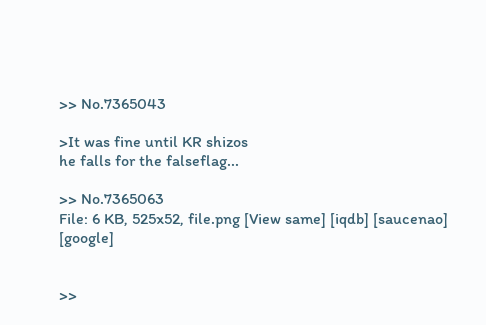>> No.7365043

>It was fine until KR shizos
he falls for the falseflag...

>> No.7365063
File: 6 KB, 525x52, file.png [View same] [iqdb] [saucenao] [google]


>>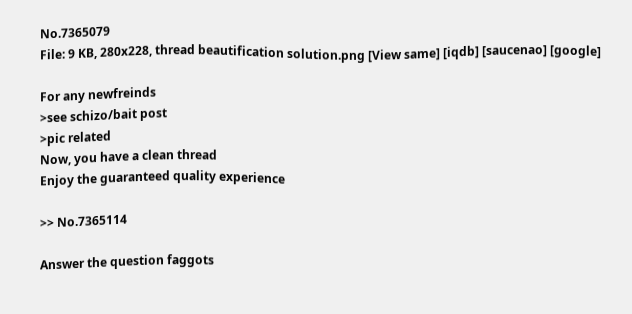No.7365079
File: 9 KB, 280x228, thread beautification solution.png [View same] [iqdb] [saucenao] [google]

For any newfreinds
>see schizo/bait post
>pic related
Now, you have a clean thread
Enjoy the guaranteed quality experience

>> No.7365114

Answer the question faggots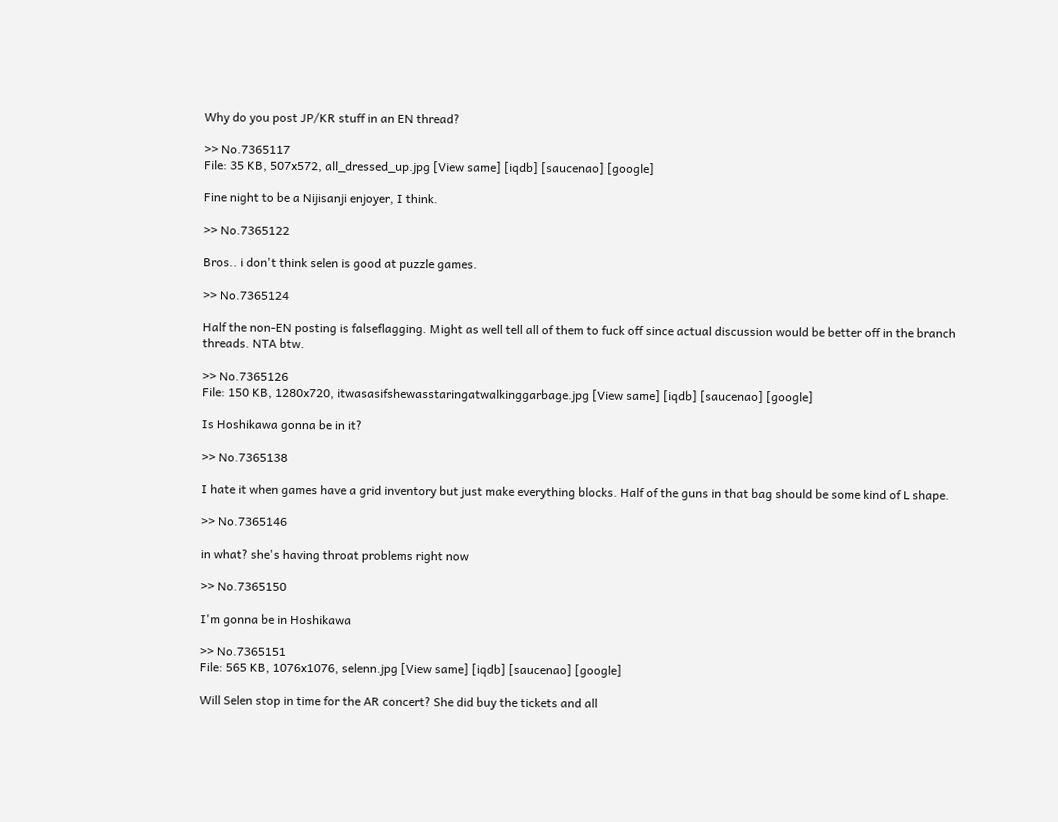Why do you post JP/KR stuff in an EN thread?

>> No.7365117
File: 35 KB, 507x572, all_dressed_up.jpg [View same] [iqdb] [saucenao] [google]

Fine night to be a Nijisanji enjoyer, I think.

>> No.7365122

Bros.. i don't think selen is good at puzzle games.

>> No.7365124

Half the non-EN posting is falseflagging. Might as well tell all of them to fuck off since actual discussion would be better off in the branch threads. NTA btw.

>> No.7365126
File: 150 KB, 1280x720, itwasasifshewasstaringatwalkinggarbage.jpg [View same] [iqdb] [saucenao] [google]

Is Hoshikawa gonna be in it?

>> No.7365138

I hate it when games have a grid inventory but just make everything blocks. Half of the guns in that bag should be some kind of L shape.

>> No.7365146

in what? she's having throat problems right now

>> No.7365150

I'm gonna be in Hoshikawa

>> No.7365151
File: 565 KB, 1076x1076, selenn.jpg [View same] [iqdb] [saucenao] [google]

Will Selen stop in time for the AR concert? She did buy the tickets and all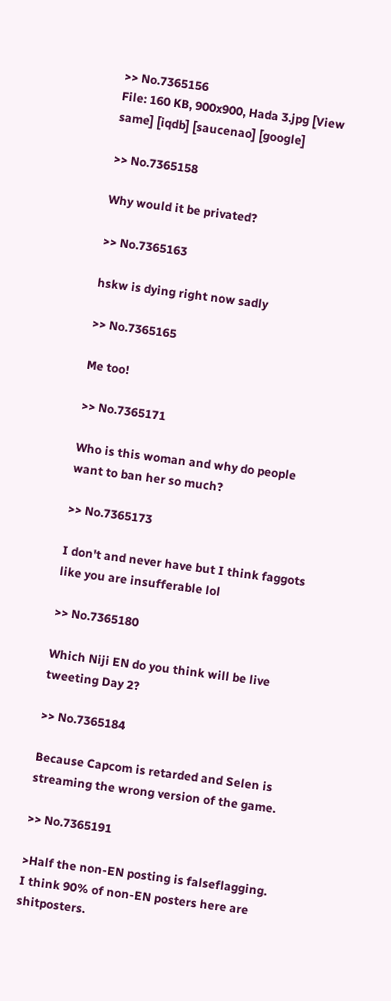>> No.7365156
File: 160 KB, 900x900, Hada 3.jpg [View same] [iqdb] [saucenao] [google]

>> No.7365158

Why would it be privated?

>> No.7365163

hskw is dying right now sadly

>> No.7365165

Me too!

>> No.7365171

Who is this woman and why do people want to ban her so much?

>> No.7365173

I don't and never have but I think faggots like you are insufferable lol

>> No.7365180

Which Niji EN do you think will be live tweeting Day 2?

>> No.7365184

Because Capcom is retarded and Selen is streaming the wrong version of the game.

>> No.7365191

>Half the non-EN posting is falseflagging.
I think 90% of non-EN posters here are shitposters.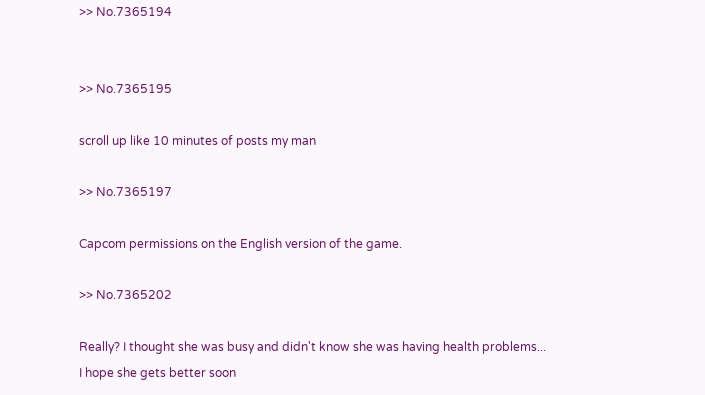>> No.7365194


>> No.7365195

scroll up like 10 minutes of posts my man

>> No.7365197

Capcom permissions on the English version of the game.

>> No.7365202

Really? I thought she was busy and didn't know she was having health problems...
I hope she gets better soon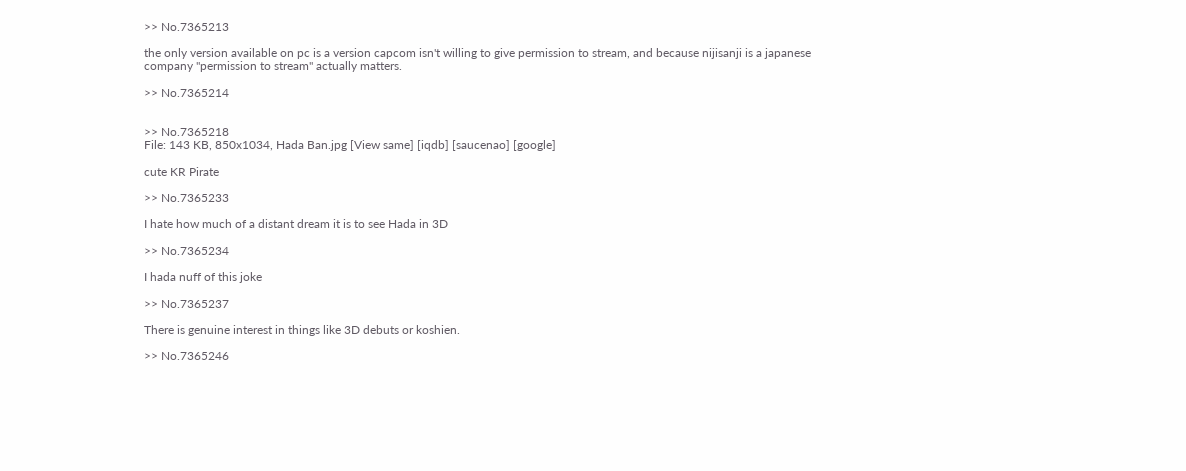>> No.7365213

the only version available on pc is a version capcom isn't willing to give permission to stream, and because nijisanji is a japanese company "permission to stream" actually matters.

>> No.7365214


>> No.7365218
File: 143 KB, 850x1034, Hada Ban.jpg [View same] [iqdb] [saucenao] [google]

cute KR Pirate

>> No.7365233

I hate how much of a distant dream it is to see Hada in 3D

>> No.7365234

I hada nuff of this joke

>> No.7365237

There is genuine interest in things like 3D debuts or koshien.

>> No.7365246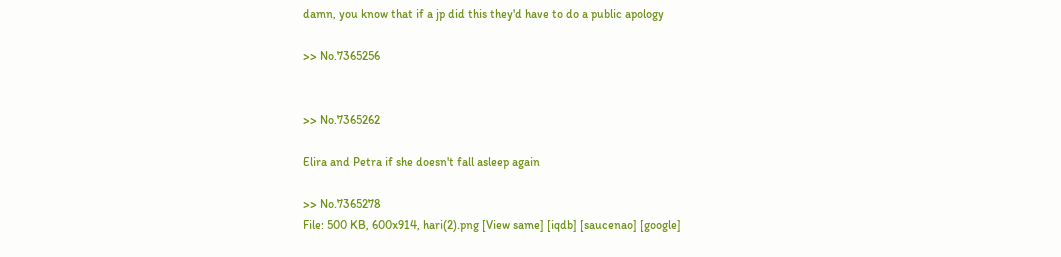damn, you know that if a jp did this they'd have to do a public apology

>> No.7365256


>> No.7365262

Elira and Petra if she doesn't fall asleep again

>> No.7365278
File: 500 KB, 600x914, hari(2).png [View same] [iqdb] [saucenao] [google]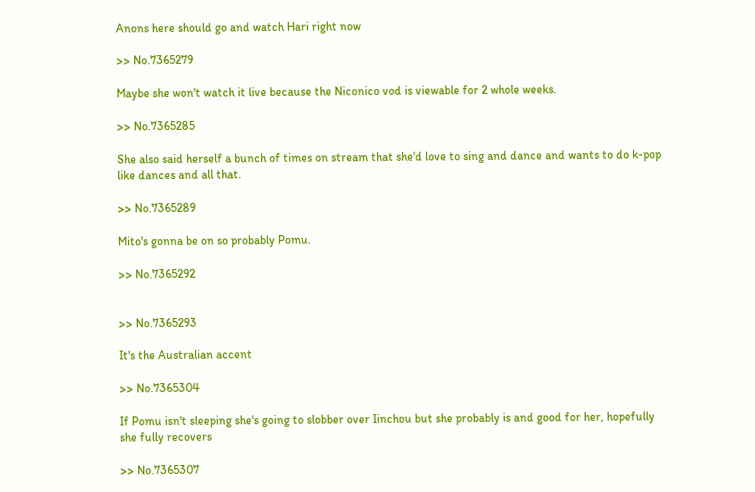Anons here should go and watch Hari right now

>> No.7365279

Maybe she won't watch it live because the Niconico vod is viewable for 2 whole weeks.

>> No.7365285

She also said herself a bunch of times on stream that she'd love to sing and dance and wants to do k-pop like dances and all that.

>> No.7365289

Mito's gonna be on so probably Pomu.

>> No.7365292


>> No.7365293

It's the Australian accent

>> No.7365304

If Pomu isn't sleeping she's going to slobber over Iinchou but she probably is and good for her, hopefully she fully recovers

>> No.7365307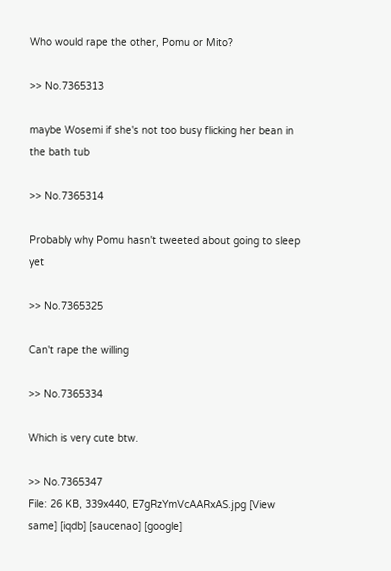Who would rape the other, Pomu or Mito?

>> No.7365313

maybe Wosemi if she's not too busy flicking her bean in the bath tub

>> No.7365314

Probably why Pomu hasn't tweeted about going to sleep yet

>> No.7365325

Can't rape the willing

>> No.7365334

Which is very cute btw.

>> No.7365347
File: 26 KB, 339x440, E7gRzYmVcAARxAS.jpg [View same] [iqdb] [saucenao] [google]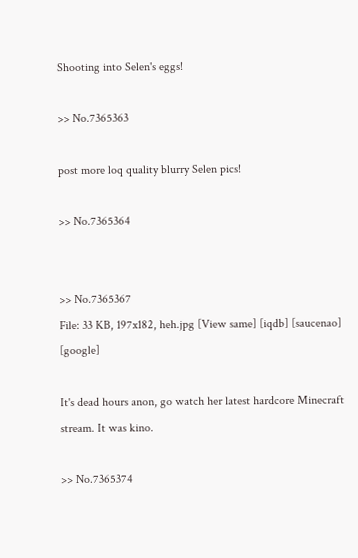Shooting into Selen's eggs!

>> No.7365363

post more loq quality blurry Selen pics!

>> No.7365364


>> No.7365367
File: 33 KB, 197x182, heh.jpg [View same] [iqdb] [saucenao] [google]

It's dead hours anon, go watch her latest hardcore Minecraft stream. It was kino.

>> No.7365374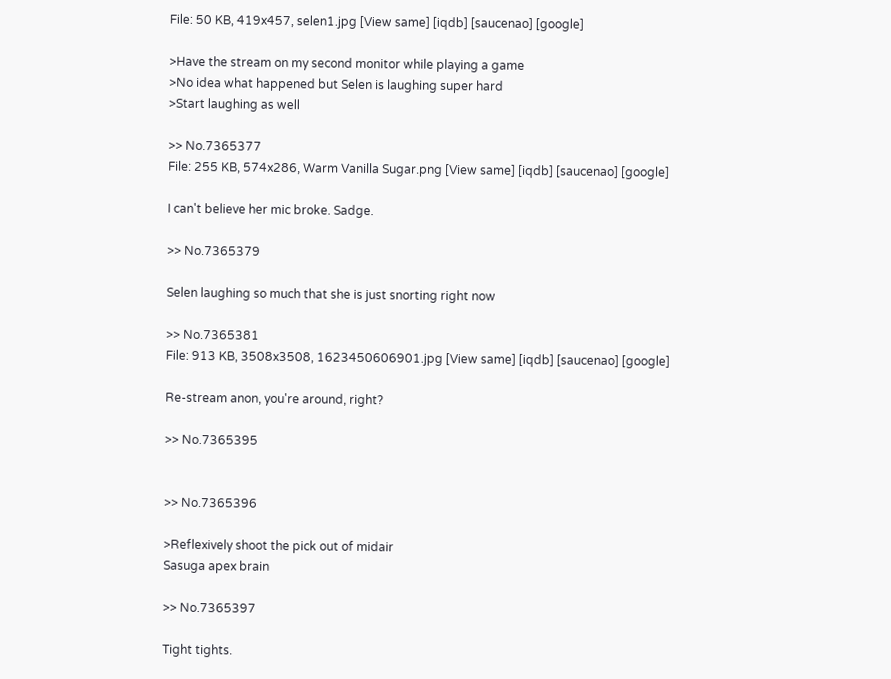File: 50 KB, 419x457, selen1.jpg [View same] [iqdb] [saucenao] [google]

>Have the stream on my second monitor while playing a game
>No idea what happened but Selen is laughing super hard
>Start laughing as well

>> No.7365377
File: 255 KB, 574x286, Warm Vanilla Sugar.png [View same] [iqdb] [saucenao] [google]

I can't believe her mic broke. Sadge.

>> No.7365379

Selen laughing so much that she is just snorting right now

>> No.7365381
File: 913 KB, 3508x3508, 1623450606901.jpg [View same] [iqdb] [saucenao] [google]

Re-stream anon, you're around, right?

>> No.7365395


>> No.7365396

>Reflexively shoot the pick out of midair
Sasuga apex brain

>> No.7365397

Tight tights.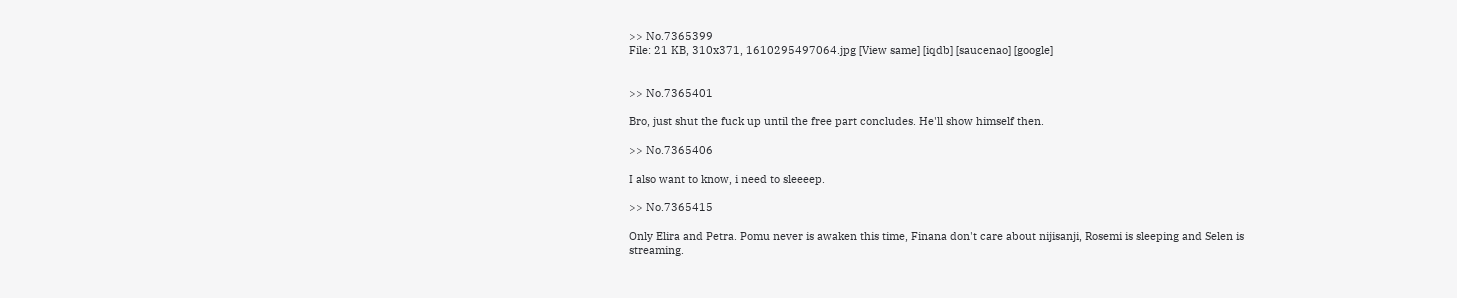>> No.7365399
File: 21 KB, 310x371, 1610295497064.jpg [View same] [iqdb] [saucenao] [google]


>> No.7365401

Bro, just shut the fuck up until the free part concludes. He'll show himself then.

>> No.7365406

I also want to know, i need to sleeeep.

>> No.7365415

Only Elira and Petra. Pomu never is awaken this time, Finana don't care about nijisanji, Rosemi is sleeping and Selen is streaming.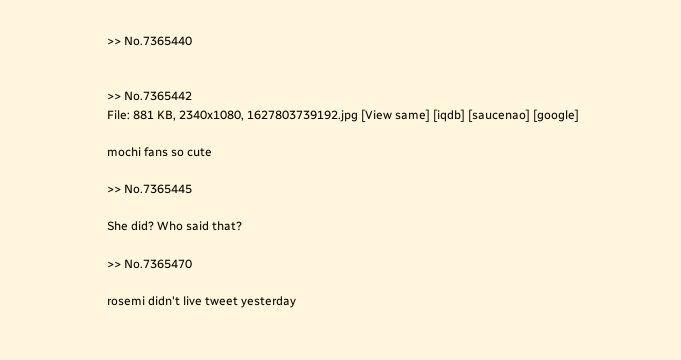>> No.7365440


>> No.7365442
File: 881 KB, 2340x1080, 1627803739192.jpg [View same] [iqdb] [saucenao] [google]

mochi fans so cute

>> No.7365445

She did? Who said that?

>> No.7365470

rosemi didn't live tweet yesterday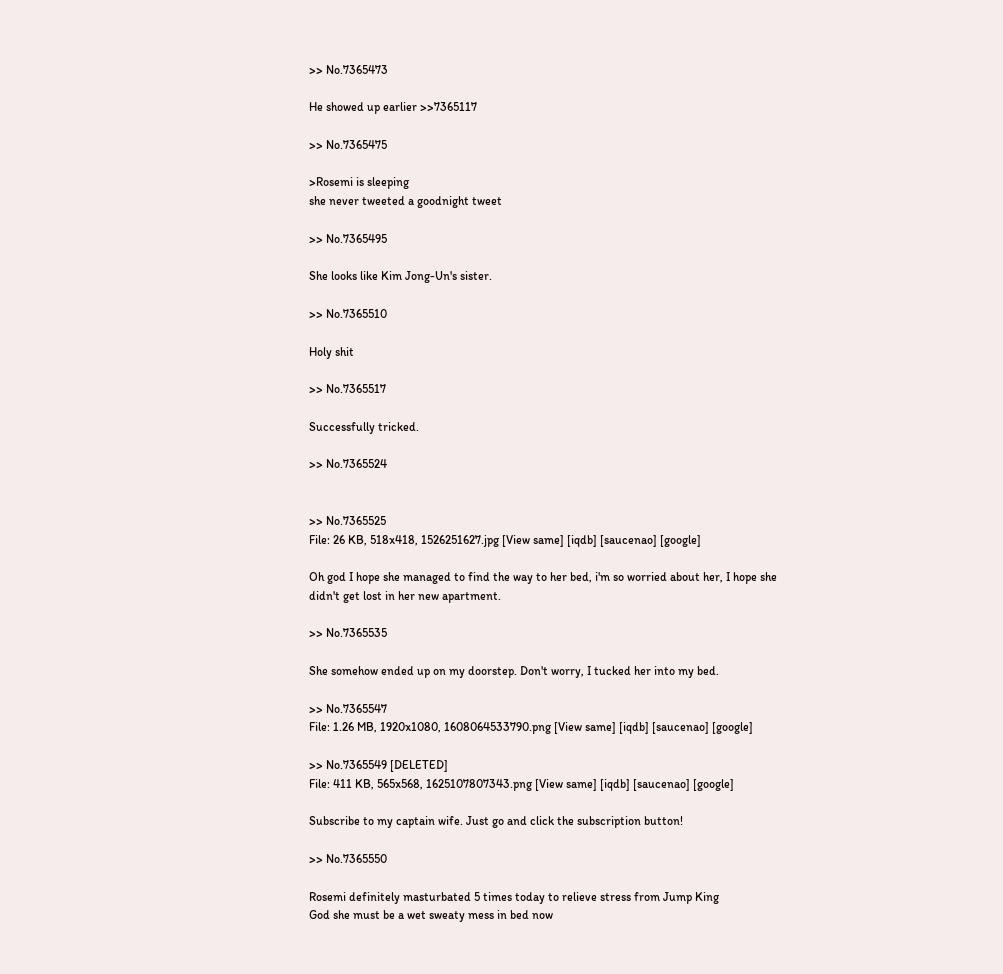>> No.7365473

He showed up earlier >>7365117

>> No.7365475

>Rosemi is sleeping
she never tweeted a goodnight tweet

>> No.7365495

She looks like Kim Jong-Un's sister.

>> No.7365510

Holy shit

>> No.7365517

Successfully tricked.

>> No.7365524


>> No.7365525
File: 26 KB, 518x418, 1526251627.jpg [View same] [iqdb] [saucenao] [google]

Oh god I hope she managed to find the way to her bed, i'm so worried about her, I hope she didn't get lost in her new apartment.

>> No.7365535

She somehow ended up on my doorstep. Don't worry, I tucked her into my bed.

>> No.7365547
File: 1.26 MB, 1920x1080, 1608064533790.png [View same] [iqdb] [saucenao] [google]

>> No.7365549 [DELETED]
File: 411 KB, 565x568, 1625107807343.png [View same] [iqdb] [saucenao] [google]

Subscribe to my captain wife. Just go and click the subscription button!

>> No.7365550

Rosemi definitely masturbated 5 times today to relieve stress from Jump King
God she must be a wet sweaty mess in bed now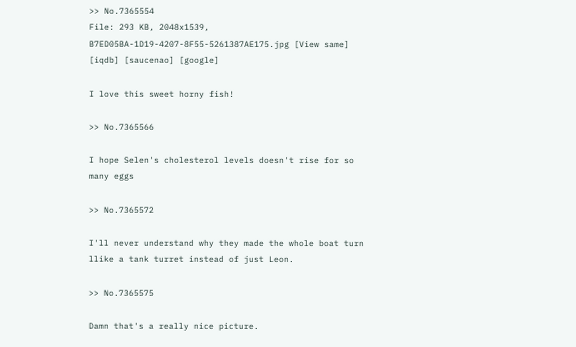>> No.7365554
File: 293 KB, 2048x1539, B7ED05BA-1D19-4207-8F55-5261387AE175.jpg [View same] [iqdb] [saucenao] [google]

I love this sweet horny fish!

>> No.7365566

I hope Selen's cholesterol levels doesn't rise for so many eggs

>> No.7365572

I'll never understand why they made the whole boat turn llike a tank turret instead of just Leon.

>> No.7365575

Damn that's a really nice picture.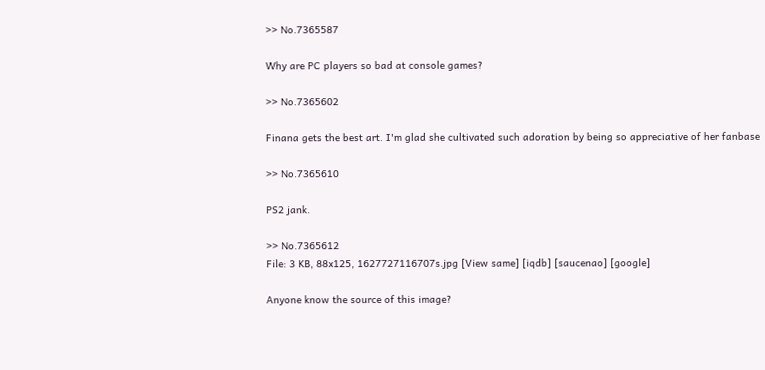>> No.7365587

Why are PC players so bad at console games?

>> No.7365602

Finana gets the best art. I'm glad she cultivated such adoration by being so appreciative of her fanbase

>> No.7365610

PS2 jank.

>> No.7365612
File: 3 KB, 88x125, 1627727116707s.jpg [View same] [iqdb] [saucenao] [google]

Anyone know the source of this image?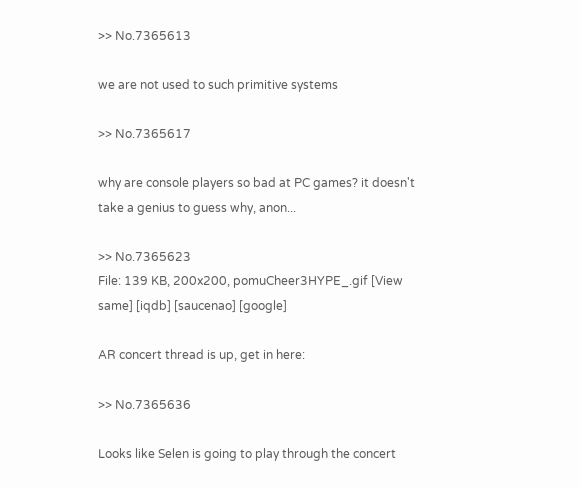>> No.7365613

we are not used to such primitive systems

>> No.7365617

why are console players so bad at PC games? it doesn't take a genius to guess why, anon...

>> No.7365623
File: 139 KB, 200x200, pomuCheer3HYPE_.gif [View same] [iqdb] [saucenao] [google]

AR concert thread is up, get in here:

>> No.7365636

Looks like Selen is going to play through the concert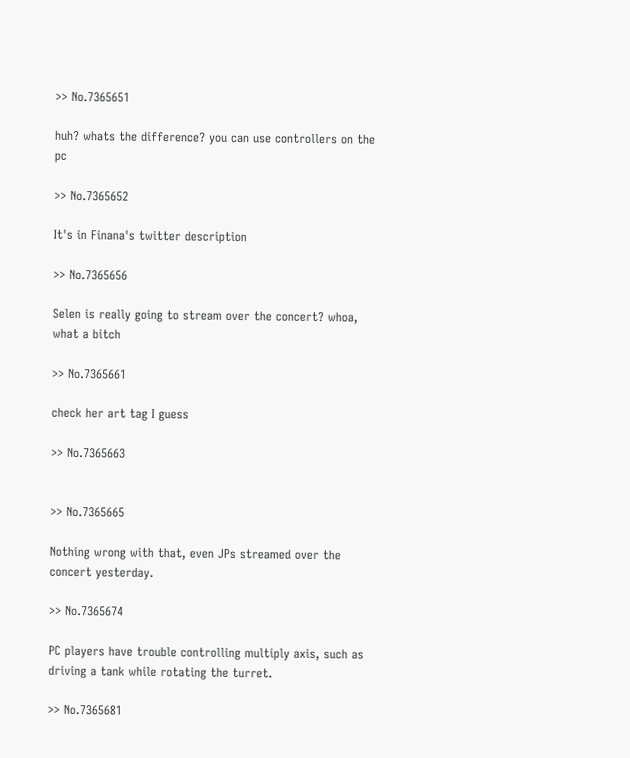>> No.7365651

huh? whats the difference? you can use controllers on the pc

>> No.7365652

It's in Finana's twitter description

>> No.7365656

Selen is really going to stream over the concert? whoa, what a bitch

>> No.7365661

check her art tag I guess

>> No.7365663


>> No.7365665

Nothing wrong with that, even JPs streamed over the concert yesterday.

>> No.7365674

PC players have trouble controlling multiply axis, such as driving a tank while rotating the turret.

>> No.7365681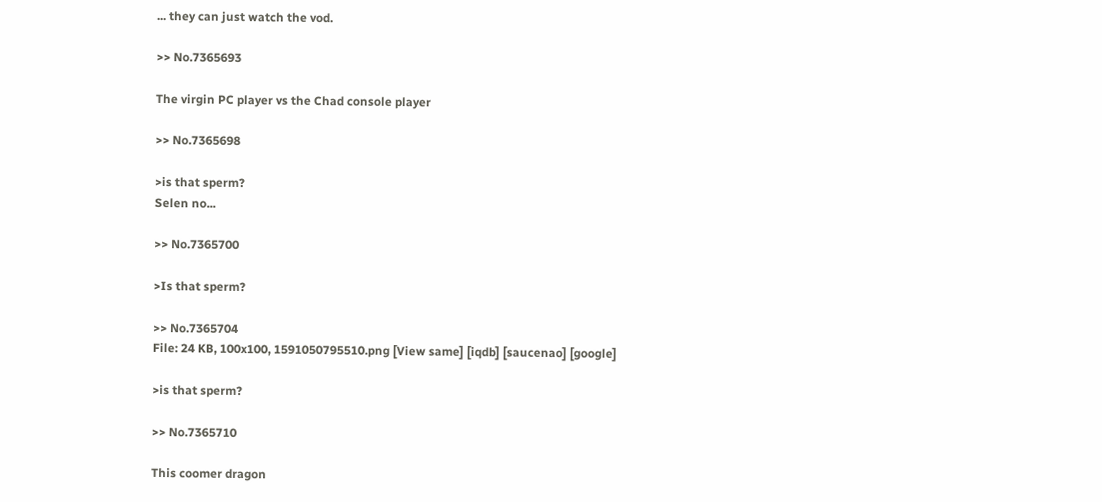... they can just watch the vod.

>> No.7365693

The virgin PC player vs the Chad console player

>> No.7365698

>is that sperm?
Selen no...

>> No.7365700

>Is that sperm?

>> No.7365704
File: 24 KB, 100x100, 1591050795510.png [View same] [iqdb] [saucenao] [google]

>is that sperm?

>> No.7365710

This coomer dragon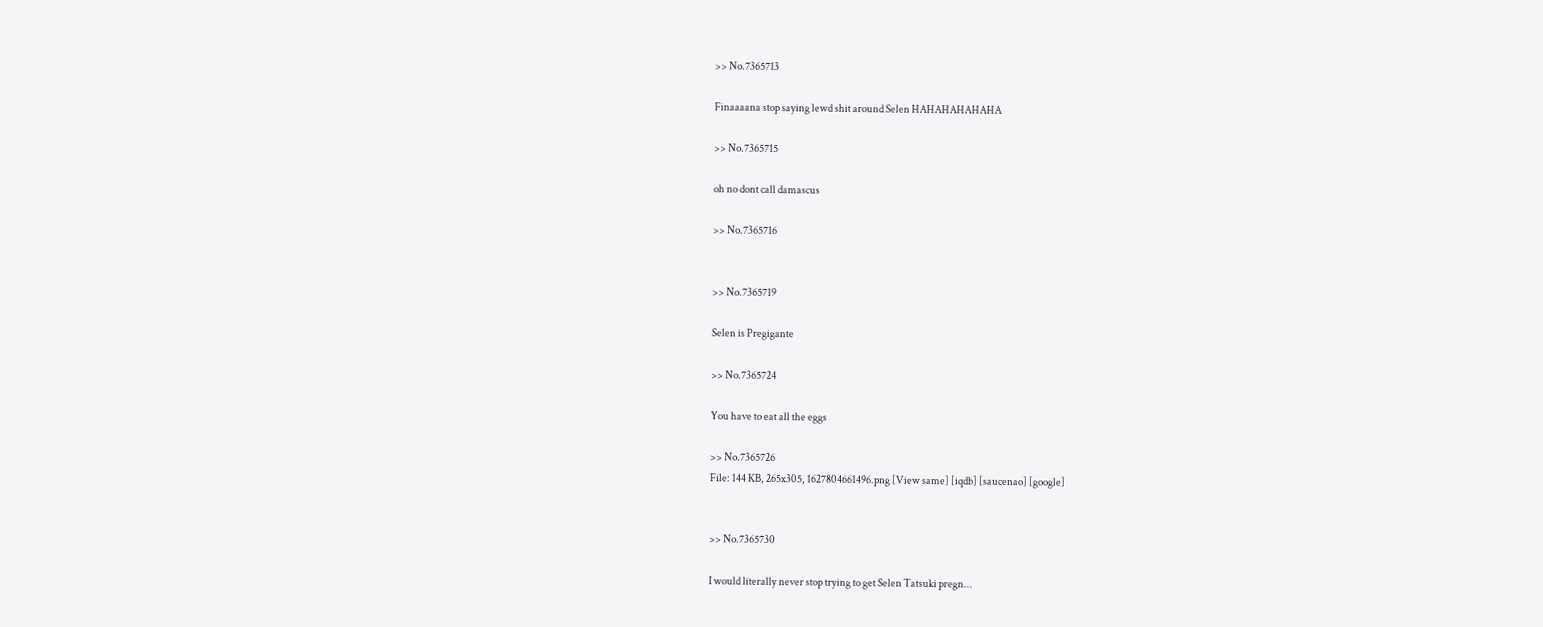>> No.7365713

Finaaaana stop saying lewd shit around Selen HAHAHAHAHAHA

>> No.7365715

oh no dont call damascus

>> No.7365716


>> No.7365719

Selen is Pregigante

>> No.7365724

You have to eat all the eggs

>> No.7365726
File: 144 KB, 265x305, 1627804661496.png [View same] [iqdb] [saucenao] [google]


>> No.7365730

I would literally never stop trying to get Selen Tatsuki pregn...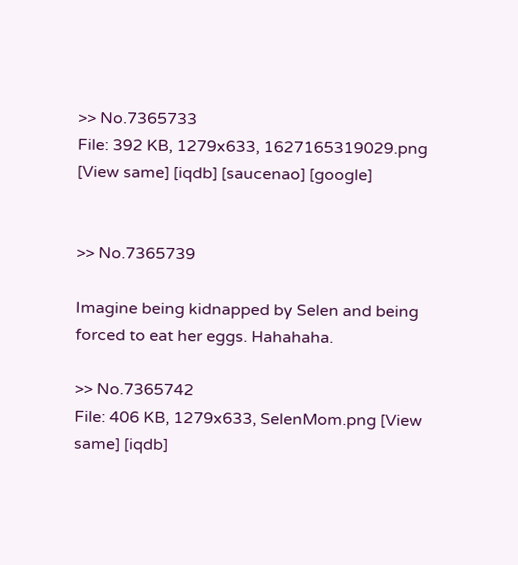>> No.7365733
File: 392 KB, 1279x633, 1627165319029.png [View same] [iqdb] [saucenao] [google]


>> No.7365739

Imagine being kidnapped by Selen and being forced to eat her eggs. Hahahaha.

>> No.7365742
File: 406 KB, 1279x633, SelenMom.png [View same] [iqdb]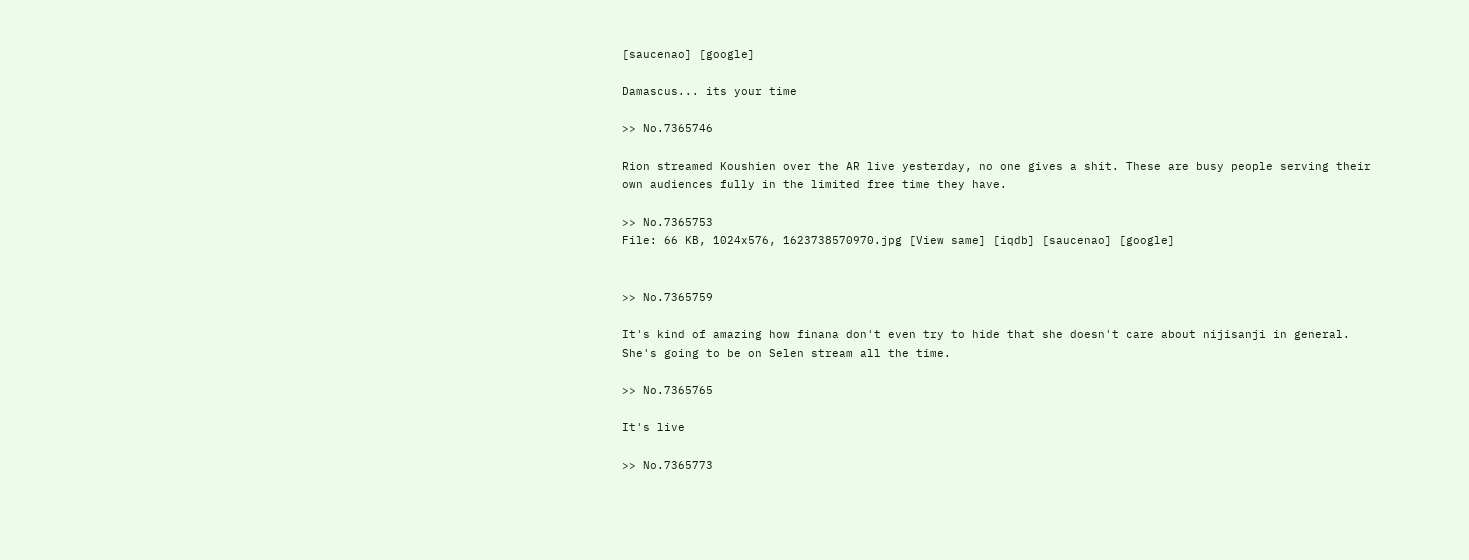[saucenao] [google]

Damascus... its your time

>> No.7365746

Rion streamed Koushien over the AR live yesterday, no one gives a shit. These are busy people serving their own audiences fully in the limited free time they have.

>> No.7365753
File: 66 KB, 1024x576, 1623738570970.jpg [View same] [iqdb] [saucenao] [google]


>> No.7365759

It's kind of amazing how finana don't even try to hide that she doesn't care about nijisanji in general. She's going to be on Selen stream all the time.

>> No.7365765

It's live

>> No.7365773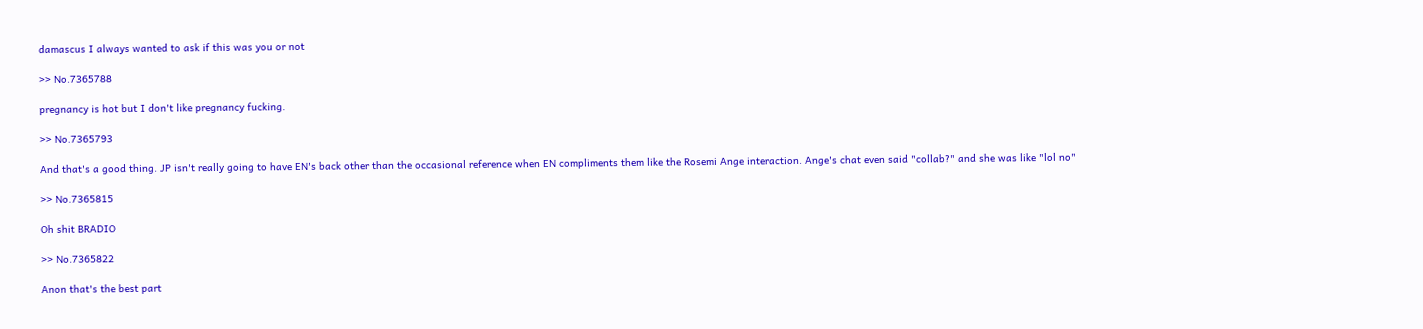damascus I always wanted to ask if this was you or not

>> No.7365788

pregnancy is hot but I don't like pregnancy fucking.

>> No.7365793

And that's a good thing. JP isn't really going to have EN's back other than the occasional reference when EN compliments them like the Rosemi Ange interaction. Ange's chat even said "collab?" and she was like "lol no"

>> No.7365815

Oh shit BRADIO

>> No.7365822

Anon that's the best part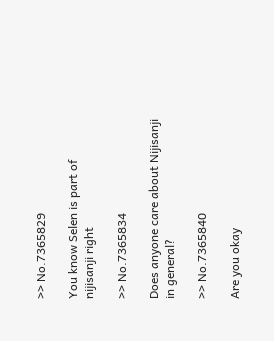>> No.7365829

You know Selen is part of nijisanji right

>> No.7365834

Does anyone care about Nijisanji in general?

>> No.7365840

Are you okay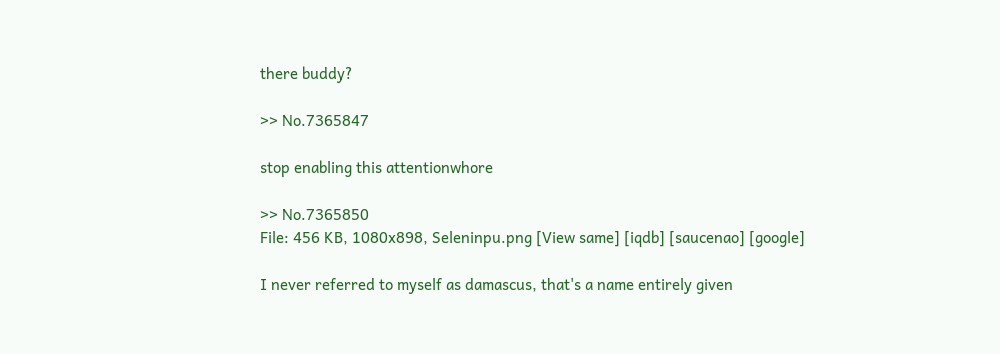there buddy?

>> No.7365847

stop enabling this attentionwhore

>> No.7365850
File: 456 KB, 1080x898, Seleninpu.png [View same] [iqdb] [saucenao] [google]

I never referred to myself as damascus, that's a name entirely given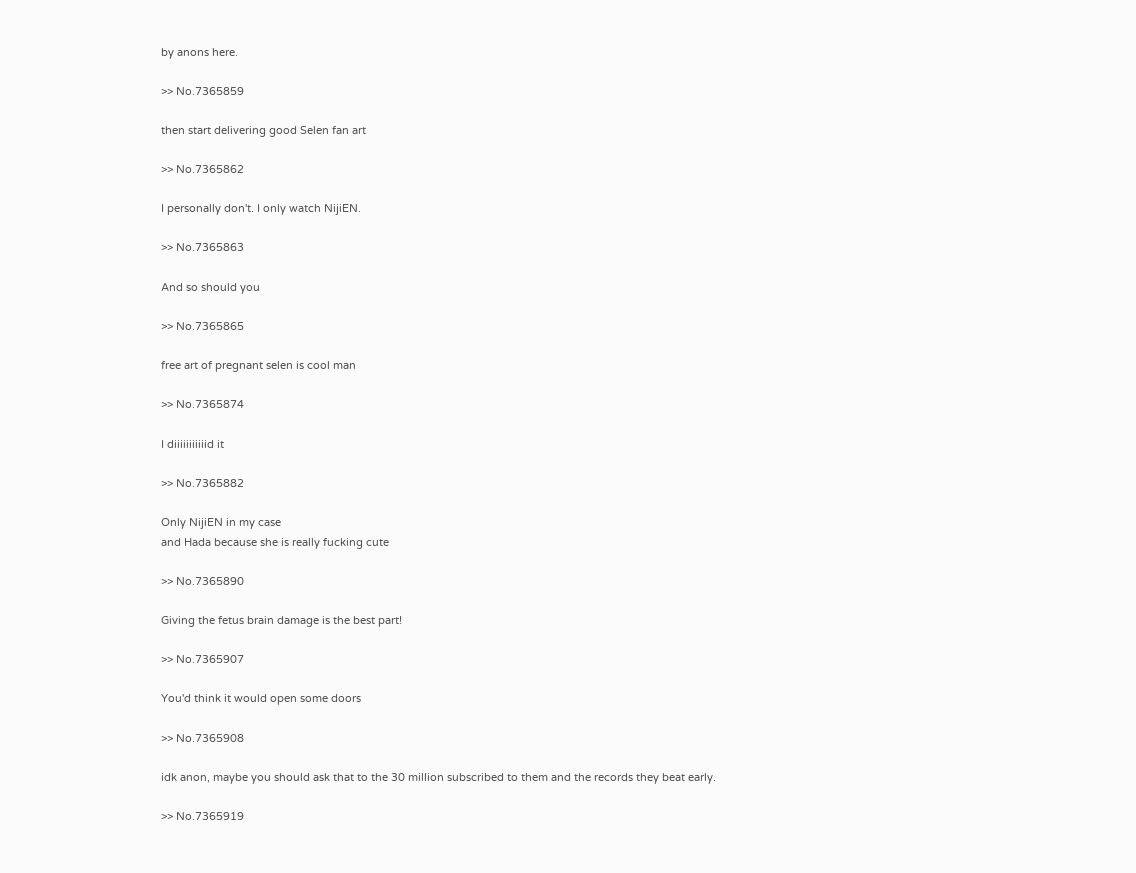by anons here.

>> No.7365859

then start delivering good Selen fan art

>> No.7365862

I personally don't. I only watch NijiEN.

>> No.7365863

And so should you

>> No.7365865

free art of pregnant selen is cool man

>> No.7365874

I diiiiiiiiiiid it

>> No.7365882

Only NijiEN in my case
and Hada because she is really fucking cute

>> No.7365890

Giving the fetus brain damage is the best part!

>> No.7365907

You'd think it would open some doors

>> No.7365908

idk anon, maybe you should ask that to the 30 million subscribed to them and the records they beat early.

>> No.7365919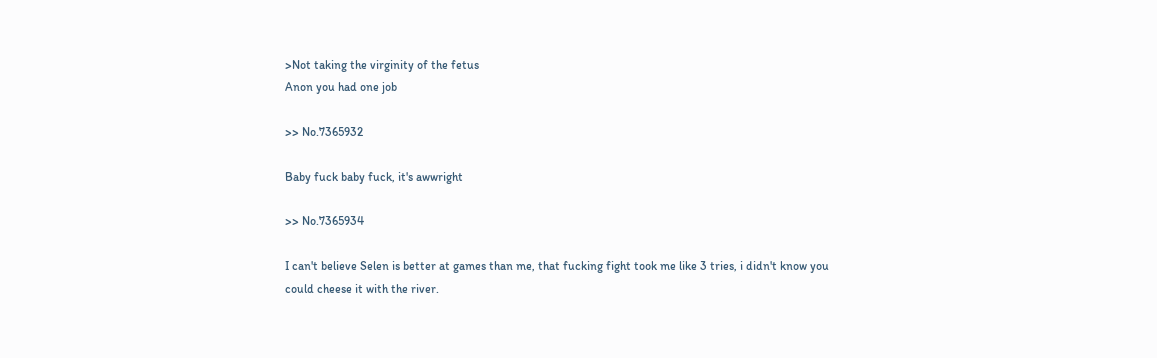>Not taking the virginity of the fetus
Anon you had one job

>> No.7365932

Baby fuck baby fuck, it's awwright

>> No.7365934

I can't believe Selen is better at games than me, that fucking fight took me like 3 tries, i didn't know you could cheese it with the river.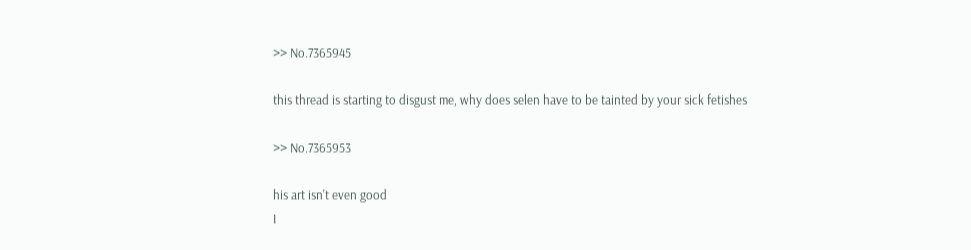>> No.7365945

this thread is starting to disgust me, why does selen have to be tainted by your sick fetishes

>> No.7365953

his art isn't even good
I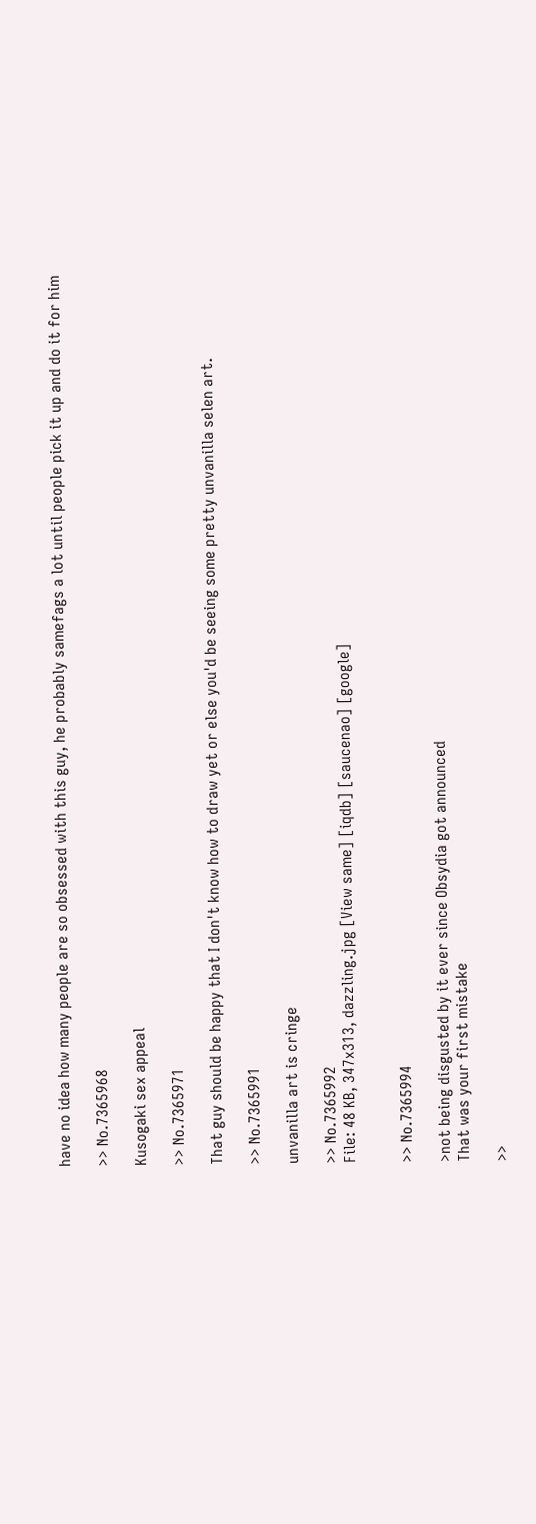have no idea how many people are so obsessed with this guy, he probably samefags a lot until people pick it up and do it for him

>> No.7365968

Kusogaki sex appeal

>> No.7365971

That guy should be happy that I don't know how to draw yet or else you'd be seeing some pretty unvanilla selen art.

>> No.7365991

unvanilla art is cringe

>> No.7365992
File: 48 KB, 347x313, dazzling.jpg [View same] [iqdb] [saucenao] [google]


>> No.7365994

>not being disgusted by it ever since Obsydia got announced
That was your first mistake

>>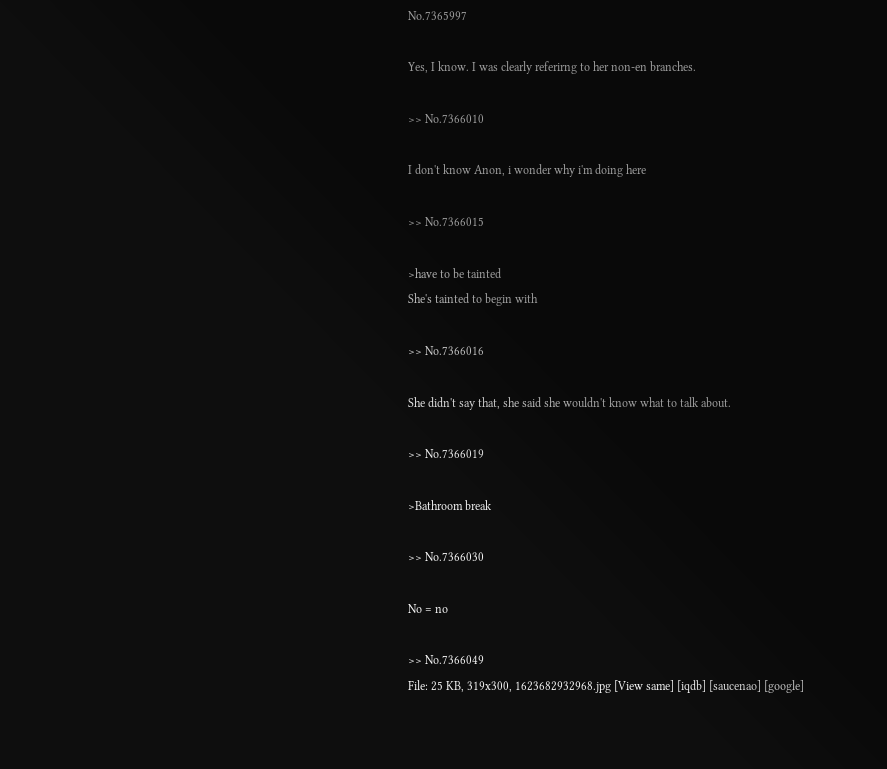No.7365997

Yes, I know. I was clearly referirng to her non-en branches.

>> No.7366010

I don't know Anon, i wonder why i'm doing here

>> No.7366015

>have to be tainted
She's tainted to begin with

>> No.7366016

She didn't say that, she said she wouldn't know what to talk about.

>> No.7366019

>Bathroom break

>> No.7366030

No = no

>> No.7366049
File: 25 KB, 319x300, 1623682932968.jpg [View same] [iqdb] [saucenao] [google]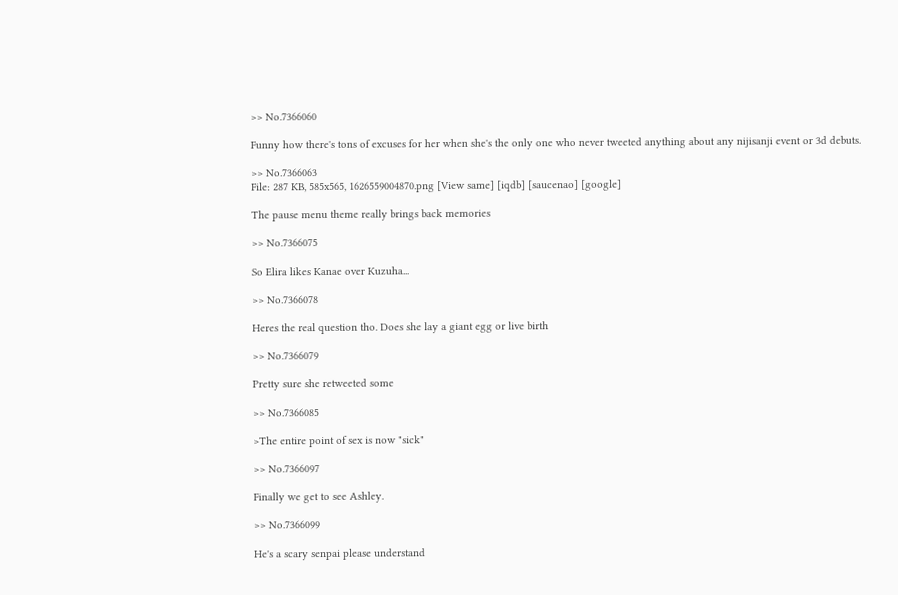>> No.7366060

Funny how there's tons of excuses for her when she's the only one who never tweeted anything about any nijisanji event or 3d debuts.

>> No.7366063
File: 287 KB, 585x565, 1626559004870.png [View same] [iqdb] [saucenao] [google]

The pause menu theme really brings back memories

>> No.7366075

So Elira likes Kanae over Kuzuha...

>> No.7366078

Heres the real question tho. Does she lay a giant egg or live birth

>> No.7366079

Pretty sure she retweeted some

>> No.7366085

>The entire point of sex is now "sick"

>> No.7366097

Finally we get to see Ashley.

>> No.7366099

He's a scary senpai please understand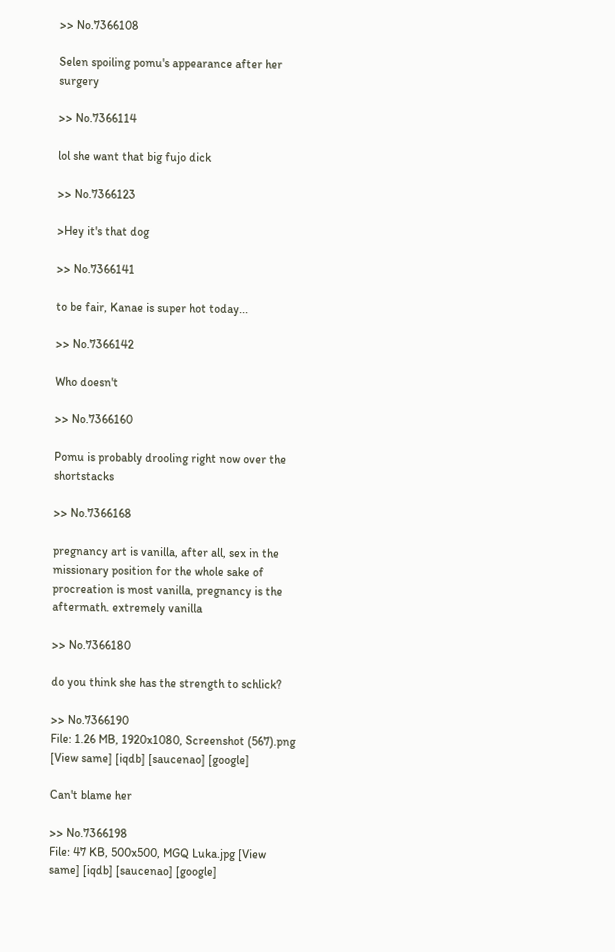>> No.7366108

Selen spoiling pomu's appearance after her surgery

>> No.7366114

lol she want that big fujo dick

>> No.7366123

>Hey it's that dog

>> No.7366141

to be fair, Kanae is super hot today...

>> No.7366142

Who doesn't

>> No.7366160

Pomu is probably drooling right now over the shortstacks

>> No.7366168

pregnancy art is vanilla, after all, sex in the missionary position for the whole sake of procreation is most vanilla, pregnancy is the aftermath. extremely vanilla

>> No.7366180

do you think she has the strength to schlick?

>> No.7366190
File: 1.26 MB, 1920x1080, Screenshot (567).png [View same] [iqdb] [saucenao] [google]

Can't blame her

>> No.7366198
File: 47 KB, 500x500, MGQ Luka.jpg [View same] [iqdb] [saucenao] [google]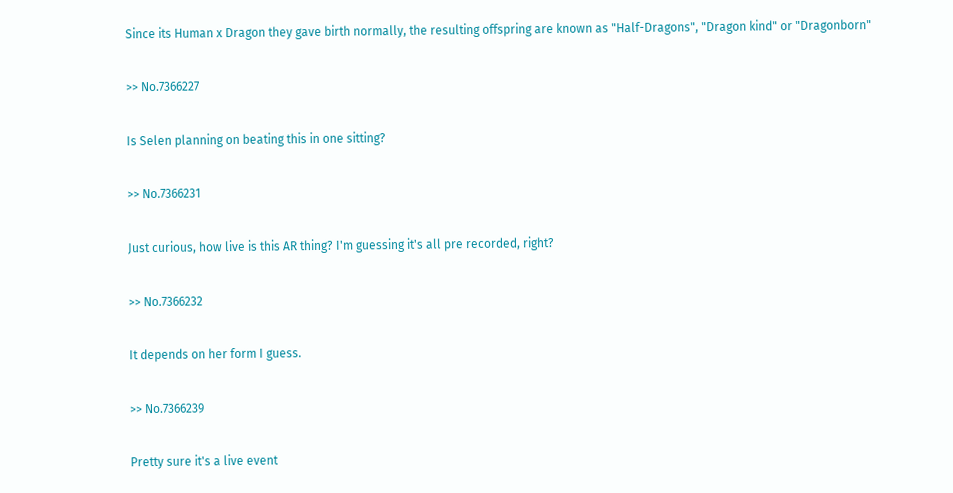Since its Human x Dragon they gave birth normally, the resulting offspring are known as "Half-Dragons", "Dragon kind" or "Dragonborn"

>> No.7366227

Is Selen planning on beating this in one sitting?

>> No.7366231

Just curious, how live is this AR thing? I'm guessing it's all pre recorded, right?

>> No.7366232

It depends on her form I guess.

>> No.7366239

Pretty sure it's a live event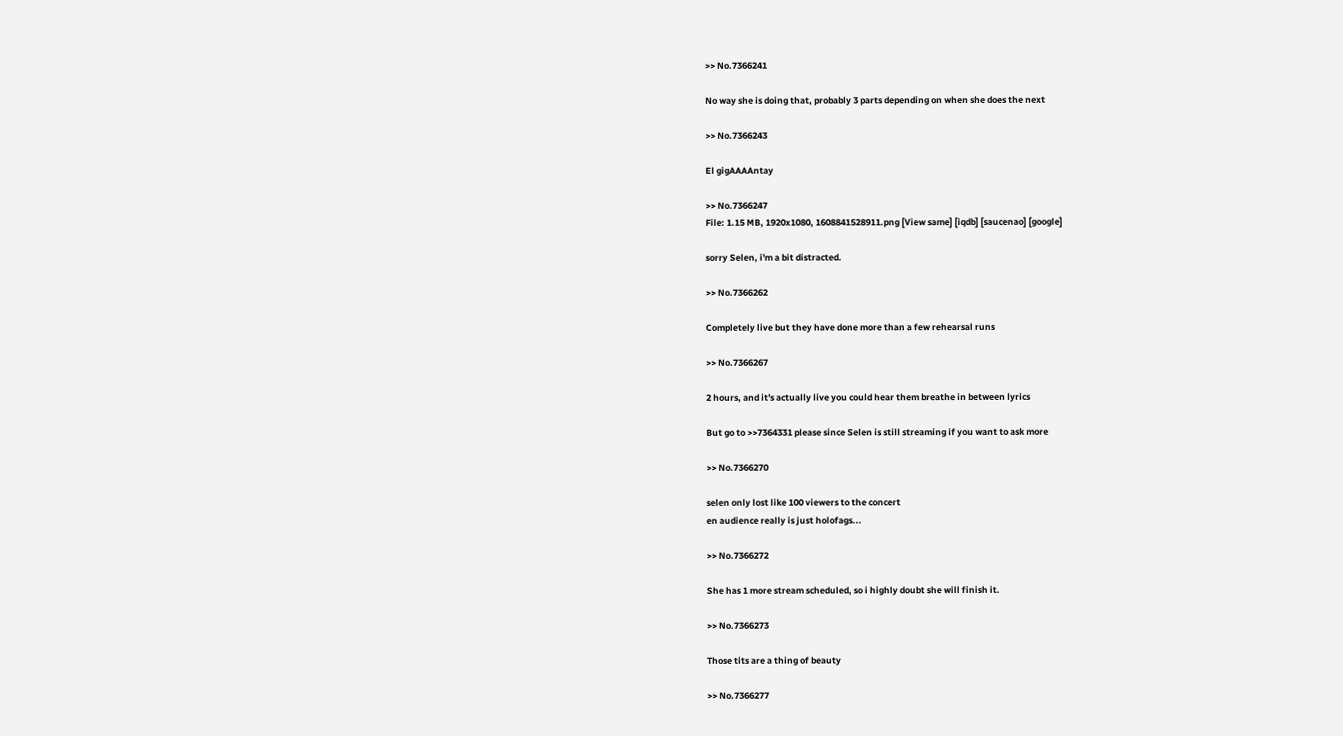>> No.7366241

No way she is doing that, probably 3 parts depending on when she does the next

>> No.7366243

El gigAAAAntay

>> No.7366247
File: 1.15 MB, 1920x1080, 1608841528911.png [View same] [iqdb] [saucenao] [google]

sorry Selen, i'm a bit distracted.

>> No.7366262

Completely live but they have done more than a few rehearsal runs

>> No.7366267

2 hours, and it's actually live you could hear them breathe in between lyrics

But go to >>7364331 please since Selen is still streaming if you want to ask more

>> No.7366270

selen only lost like 100 viewers to the concert
en audience really is just holofags...

>> No.7366272

She has 1 more stream scheduled, so i highly doubt she will finish it.

>> No.7366273

Those tits are a thing of beauty

>> No.7366277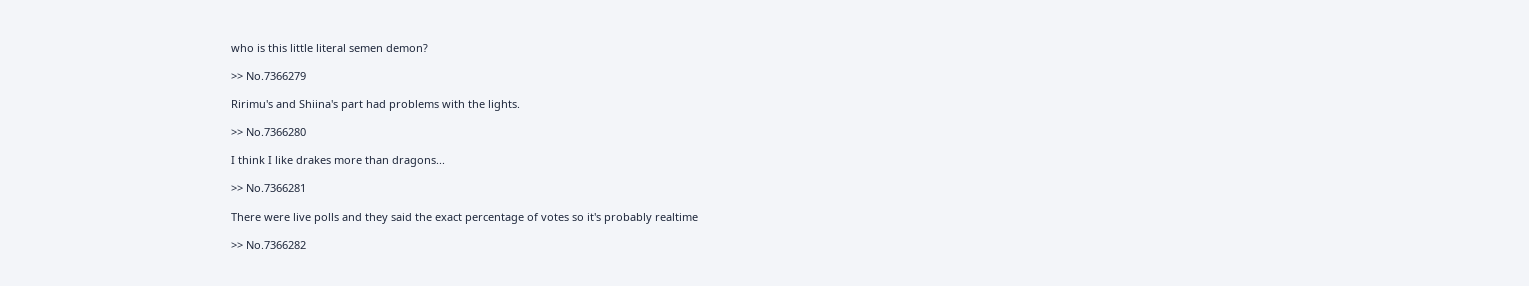who is this little literal semen demon?

>> No.7366279

Ririmu's and Shiina's part had problems with the lights.

>> No.7366280

I think I like drakes more than dragons...

>> No.7366281

There were live polls and they said the exact percentage of votes so it's probably realtime

>> No.7366282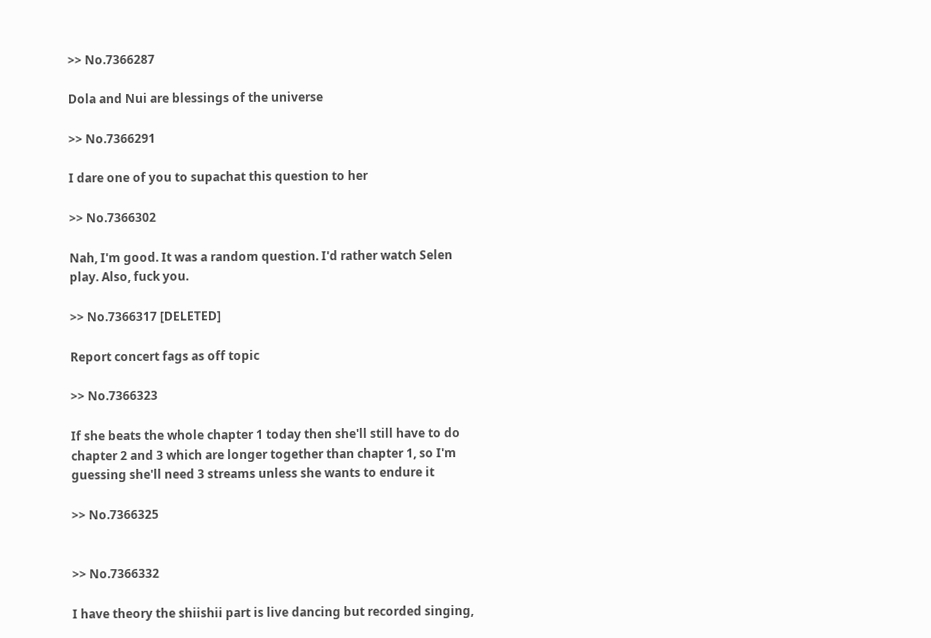>> No.7366287

Dola and Nui are blessings of the universe

>> No.7366291

I dare one of you to supachat this question to her

>> No.7366302

Nah, I'm good. It was a random question. I'd rather watch Selen play. Also, fuck you.

>> No.7366317 [DELETED]

Report concert fags as off topic

>> No.7366323

If she beats the whole chapter 1 today then she'll still have to do chapter 2 and 3 which are longer together than chapter 1, so I'm guessing she'll need 3 streams unless she wants to endure it

>> No.7366325


>> No.7366332

I have theory the shiishii part is live dancing but recorded singing,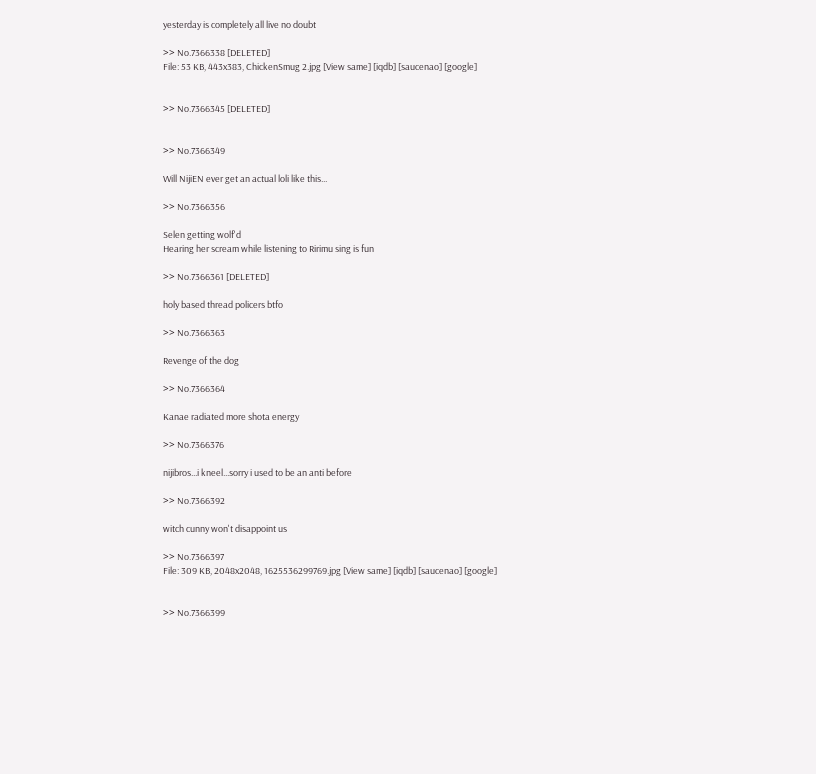yesterday is completely all live no doubt

>> No.7366338 [DELETED]
File: 53 KB, 443x383, ChickenSmug 2.jpg [View same] [iqdb] [saucenao] [google]


>> No.7366345 [DELETED]


>> No.7366349

Will NijiEN ever get an actual loli like this...

>> No.7366356

Selen getting wolf'd
Hearing her scream while listening to Ririmu sing is fun

>> No.7366361 [DELETED]

holy based thread policers btfo

>> No.7366363

Revenge of the dog

>> No.7366364

Kanae radiated more shota energy

>> No.7366376

nijibros...i kneel...sorry i used to be an anti before

>> No.7366392

witch cunny won't disappoint us

>> No.7366397
File: 309 KB, 2048x2048, 1625536299769.jpg [View same] [iqdb] [saucenao] [google]


>> No.7366399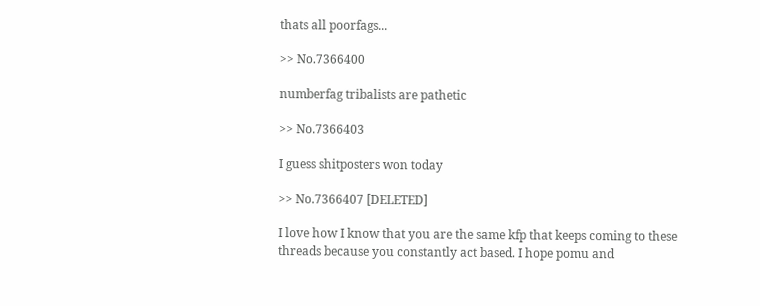thats all poorfags...

>> No.7366400

numberfag tribalists are pathetic

>> No.7366403

I guess shitposters won today

>> No.7366407 [DELETED]

I love how I know that you are the same kfp that keeps coming to these threads because you constantly act based. I hope pomu and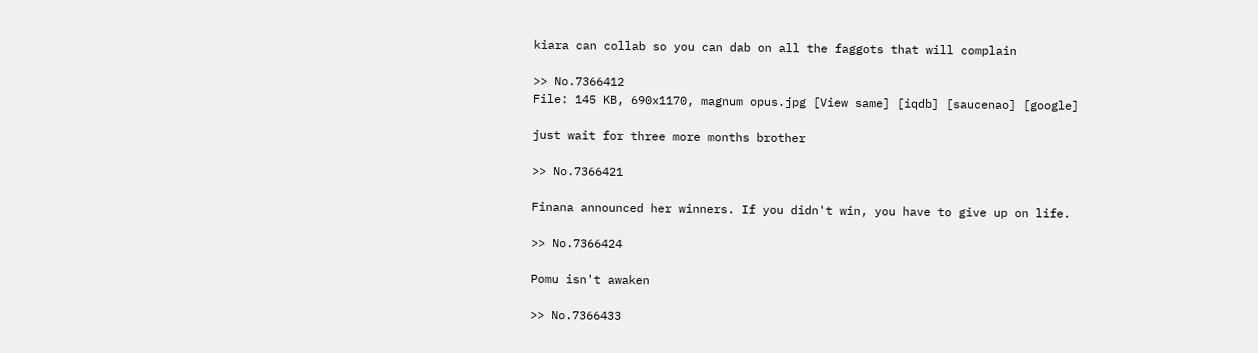kiara can collab so you can dab on all the faggots that will complain

>> No.7366412
File: 145 KB, 690x1170, magnum opus.jpg [View same] [iqdb] [saucenao] [google]

just wait for three more months brother

>> No.7366421

Finana announced her winners. If you didn't win, you have to give up on life.

>> No.7366424

Pomu isn't awaken

>> No.7366433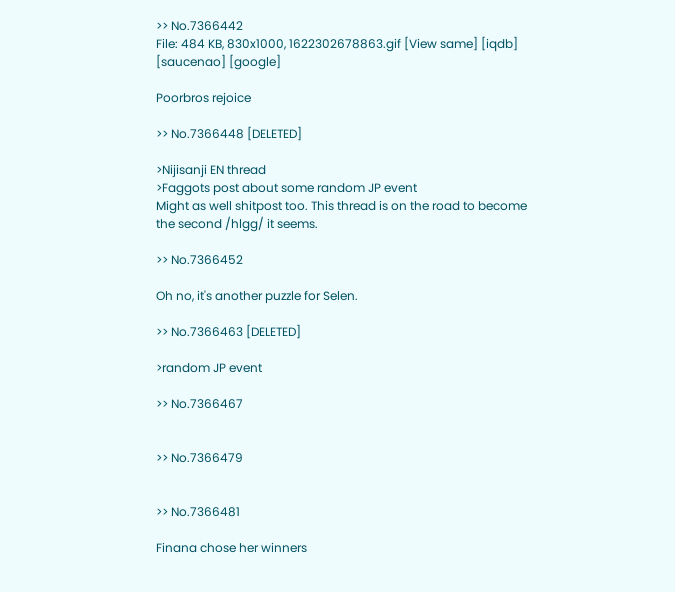>> No.7366442
File: 484 KB, 830x1000, 1622302678863.gif [View same] [iqdb] [saucenao] [google]

Poorbros rejoice

>> No.7366448 [DELETED]

>Nijisanji EN thread
>Faggots post about some random JP event
Might as well shitpost too. This thread is on the road to become the second /hlgg/ it seems.

>> No.7366452

Oh no, it's another puzzle for Selen.

>> No.7366463 [DELETED]

>random JP event

>> No.7366467


>> No.7366479


>> No.7366481

Finana chose her winners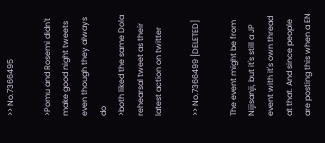>> No.7366495

>Pomu and Rosemi didn't make good night tweets even though they always do
>both liked the same Dola rehearsal tweet as their latest action on twitter

>> No.7366499 [DELETED]

The event might be from Nijisanji, but it's still a JP event with it's own thread at that. And since people are posting this when a EN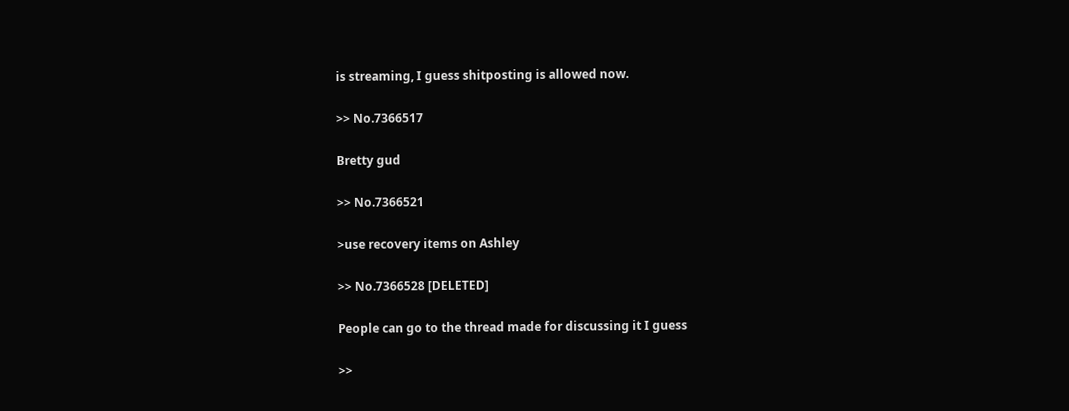is streaming, I guess shitposting is allowed now.

>> No.7366517

Bretty gud

>> No.7366521

>use recovery items on Ashley

>> No.7366528 [DELETED]

People can go to the thread made for discussing it I guess

>>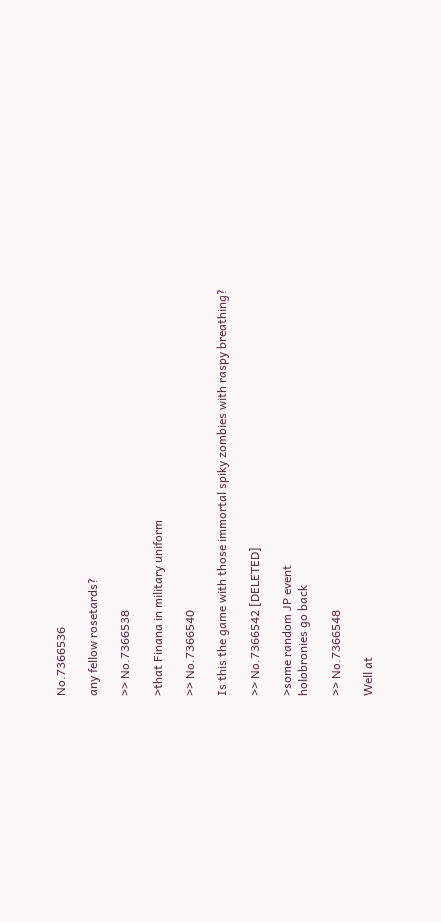No.7366536

any fellow rosetards?

>> No.7366538

>that Finana in military uniform

>> No.7366540

Is this the game with those immortal spiky zombies with raspy breathing?

>> No.7366542 [DELETED]

>some random JP event
holobronies go back

>> No.7366548

Well at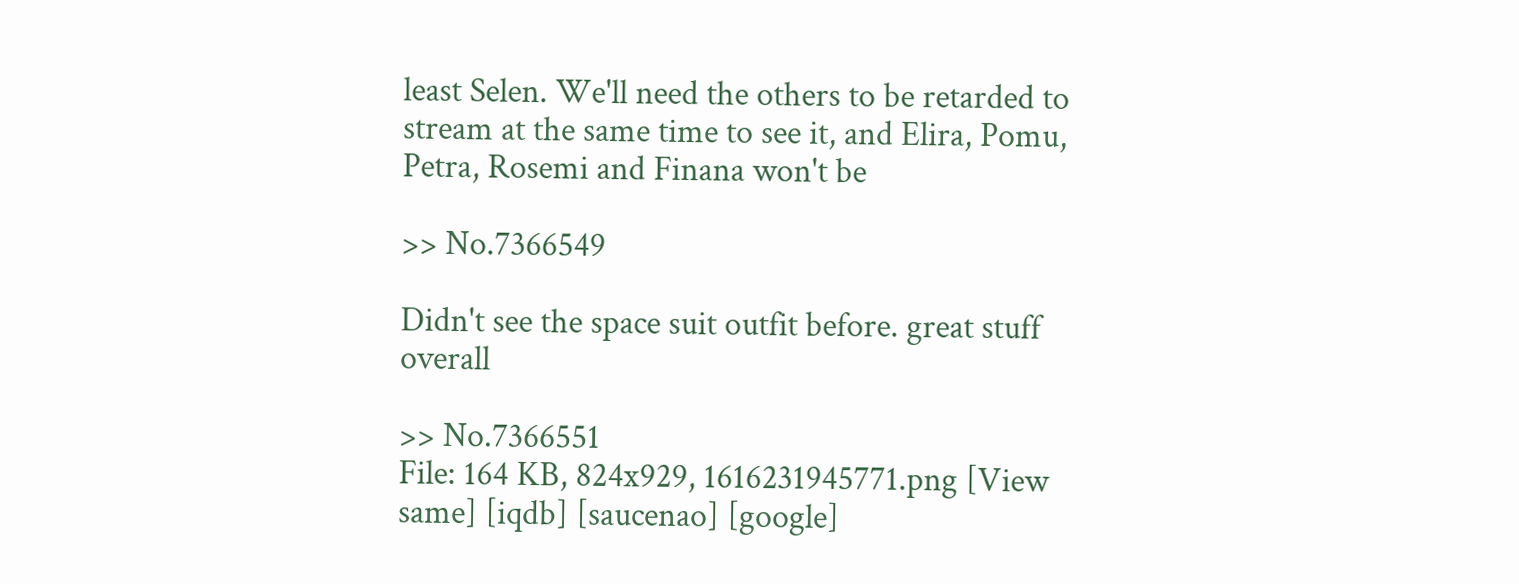least Selen. We'll need the others to be retarded to stream at the same time to see it, and Elira, Pomu, Petra, Rosemi and Finana won't be

>> No.7366549

Didn't see the space suit outfit before. great stuff overall

>> No.7366551
File: 164 KB, 824x929, 1616231945771.png [View same] [iqdb] [saucenao] [google]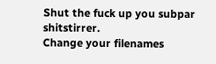Shut the fuck up you subpar shitstirrer.
Change your filenames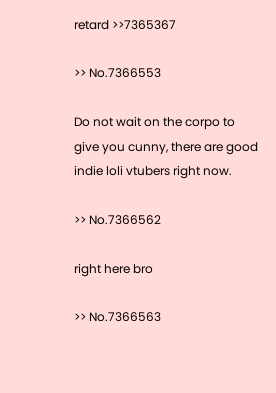retard >>7365367

>> No.7366553

Do not wait on the corpo to give you cunny, there are good indie loli vtubers right now.

>> No.7366562

right here bro

>> No.7366563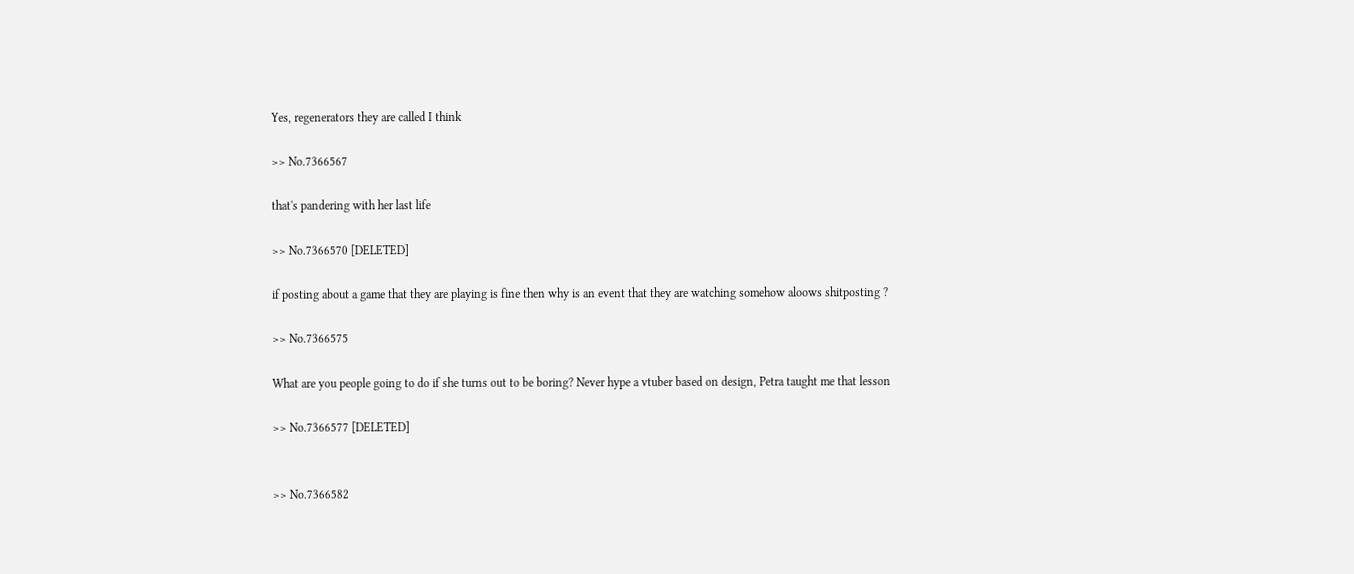Yes, regenerators they are called I think

>> No.7366567

that's pandering with her last life

>> No.7366570 [DELETED]

if posting about a game that they are playing is fine then why is an event that they are watching somehow aloows shitposting ?

>> No.7366575

What are you people going to do if she turns out to be boring? Never hype a vtuber based on design, Petra taught me that lesson

>> No.7366577 [DELETED]


>> No.7366582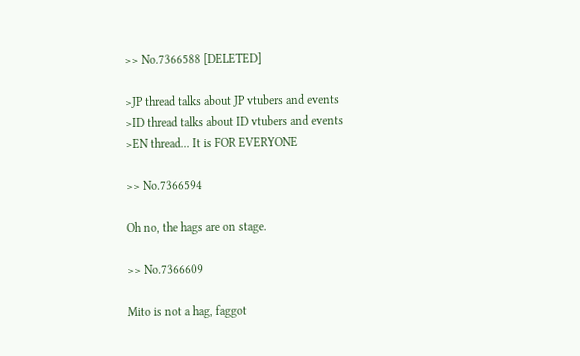>> No.7366588 [DELETED]

>JP thread talks about JP vtubers and events
>ID thread talks about ID vtubers and events
>EN thread... It is FOR EVERYONE

>> No.7366594

Oh no, the hags are on stage.

>> No.7366609

Mito is not a hag, faggot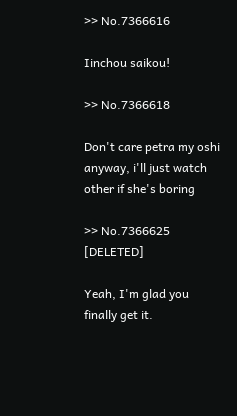>> No.7366616

Iinchou saikou!

>> No.7366618

Don't care petra my oshi anyway, i'll just watch other if she's boring

>> No.7366625 [DELETED]

Yeah, I'm glad you finally get it.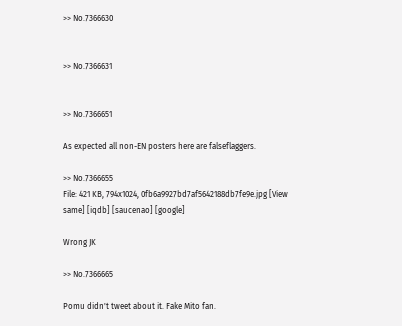>> No.7366630


>> No.7366631


>> No.7366651

As expected all non-EN posters here are falseflaggers.

>> No.7366655
File: 421 KB, 794x1024, 0fb6a9927bd7af5642188db7fe9e.jpg [View same] [iqdb] [saucenao] [google]

Wrong JK

>> No.7366665

Pomu didn't tweet about it. Fake Mito fan.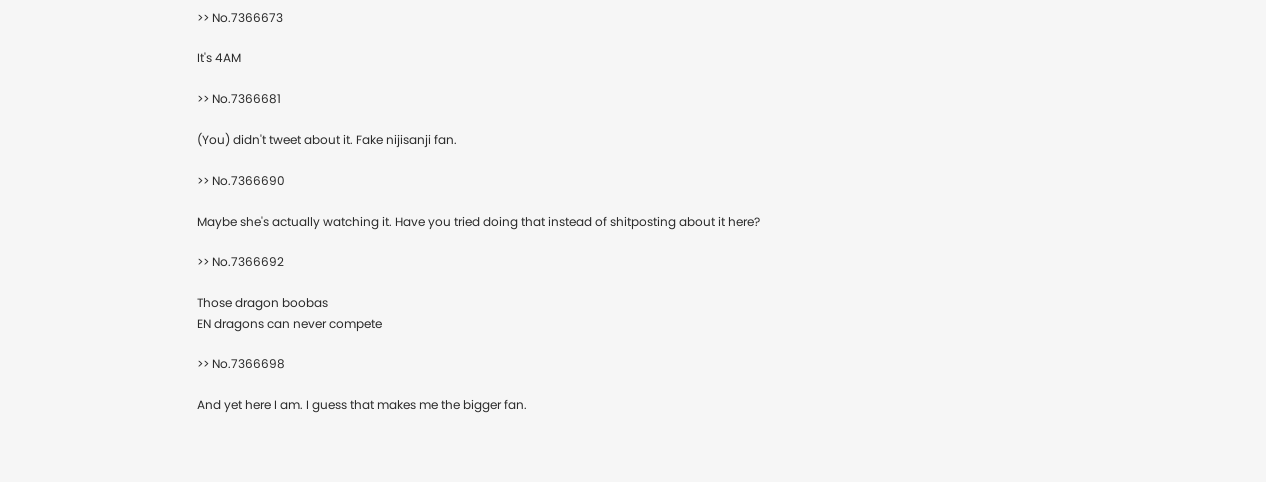>> No.7366673

It's 4AM

>> No.7366681

(You) didn't tweet about it. Fake nijisanji fan.

>> No.7366690

Maybe she's actually watching it. Have you tried doing that instead of shitposting about it here?

>> No.7366692

Those dragon boobas
EN dragons can never compete

>> No.7366698

And yet here I am. I guess that makes me the bigger fan.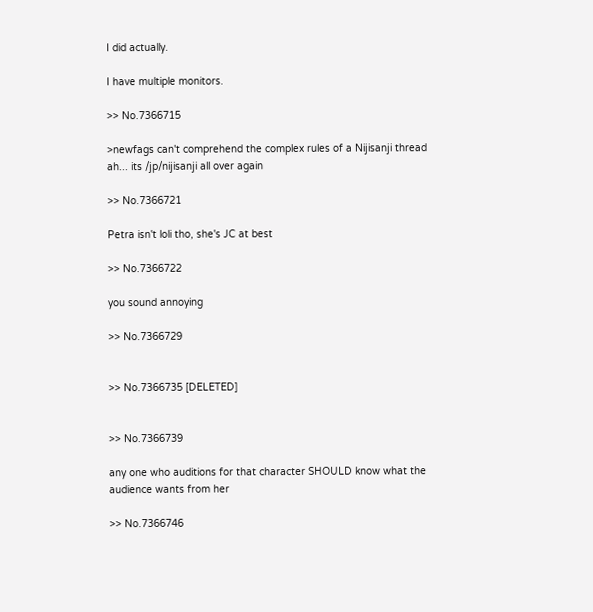I did actually.

I have multiple monitors.

>> No.7366715

>newfags can't comprehend the complex rules of a Nijisanji thread
ah... its /jp/nijisanji all over again

>> No.7366721

Petra isn't loli tho, she's JC at best

>> No.7366722

you sound annoying

>> No.7366729


>> No.7366735 [DELETED]


>> No.7366739

any one who auditions for that character SHOULD know what the audience wants from her

>> No.7366746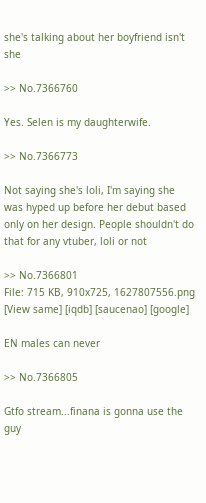she's talking about her boyfriend isn't she

>> No.7366760

Yes. Selen is my daughterwife.

>> No.7366773

Not saying she's loli, I'm saying she was hyped up before her debut based only on her design. People shouldn't do that for any vtuber, loli or not

>> No.7366801
File: 715 KB, 910x725, 1627807556.png [View same] [iqdb] [saucenao] [google]

EN males can never

>> No.7366805

Gtfo stream...finana is gonna use the guy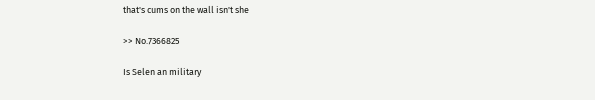that's cums on the wall isn't she

>> No.7366825

Is Selen an military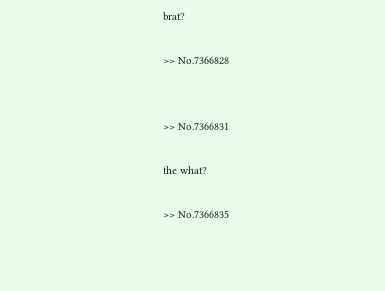brat?

>> No.7366828


>> No.7366831

the what?

>> No.7366835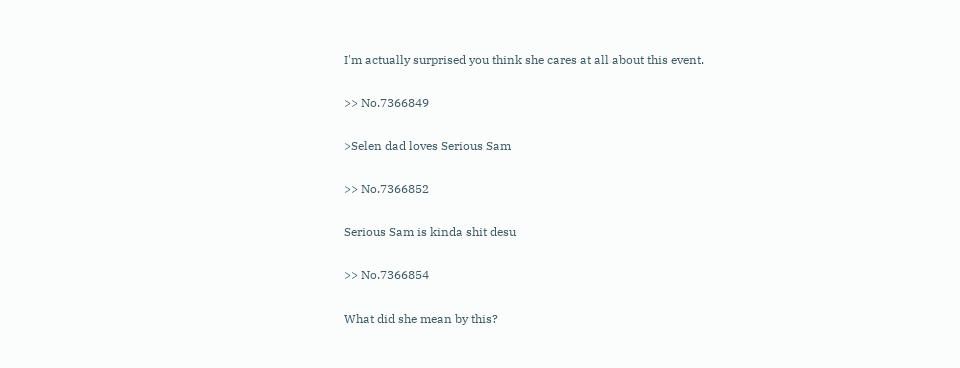I'm actually surprised you think she cares at all about this event.

>> No.7366849

>Selen dad loves Serious Sam

>> No.7366852

Serious Sam is kinda shit desu

>> No.7366854

What did she mean by this?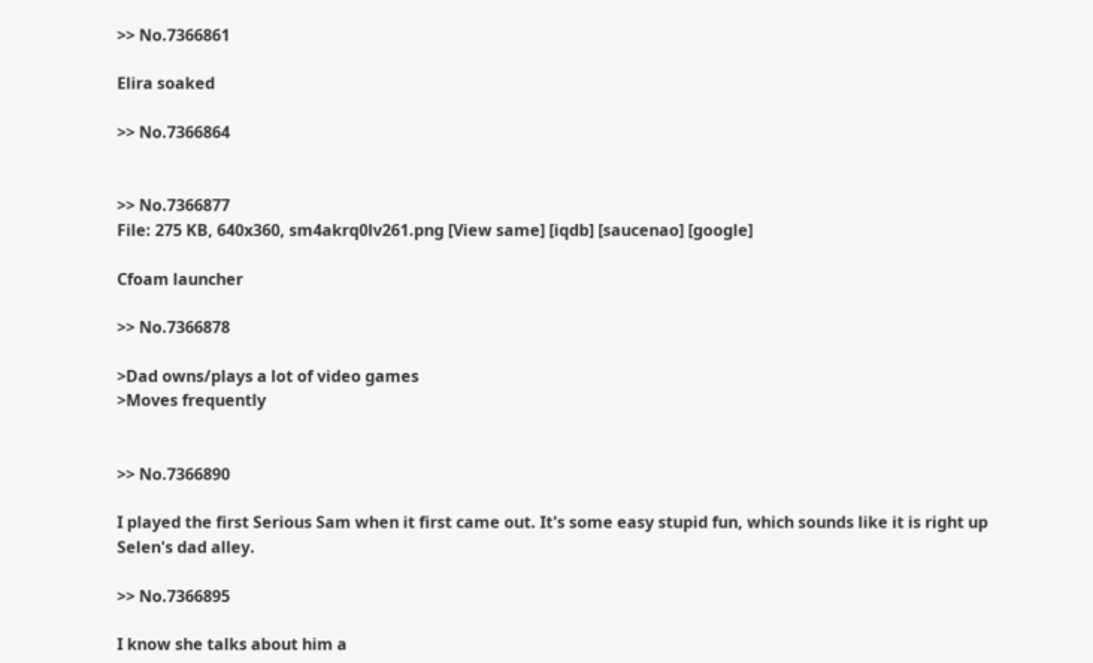>> No.7366861

Elira soaked

>> No.7366864


>> No.7366877
File: 275 KB, 640x360, sm4akrq0lv261.png [View same] [iqdb] [saucenao] [google]

Cfoam launcher

>> No.7366878

>Dad owns/plays a lot of video games
>Moves frequently


>> No.7366890

I played the first Serious Sam when it first came out. It's some easy stupid fun, which sounds like it is right up Selen's dad alley.

>> No.7366895

I know she talks about him a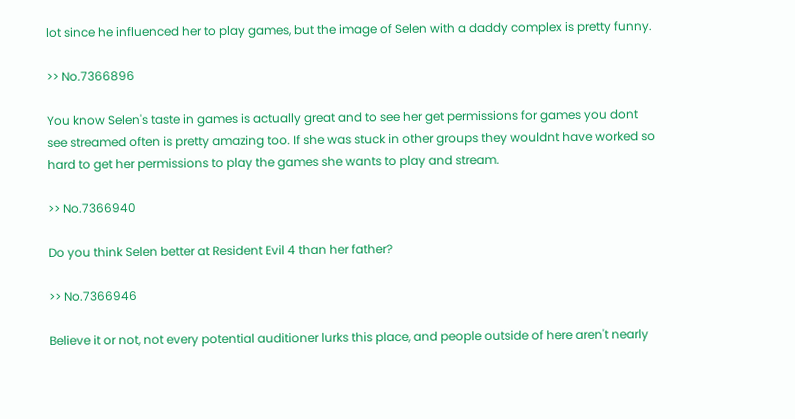lot since he influenced her to play games, but the image of Selen with a daddy complex is pretty funny.

>> No.7366896

You know Selen's taste in games is actually great and to see her get permissions for games you dont see streamed often is pretty amazing too. If she was stuck in other groups they wouldnt have worked so hard to get her permissions to play the games she wants to play and stream.

>> No.7366940

Do you think Selen better at Resident Evil 4 than her father?

>> No.7366946

Believe it or not, not every potential auditioner lurks this place, and people outside of here aren't nearly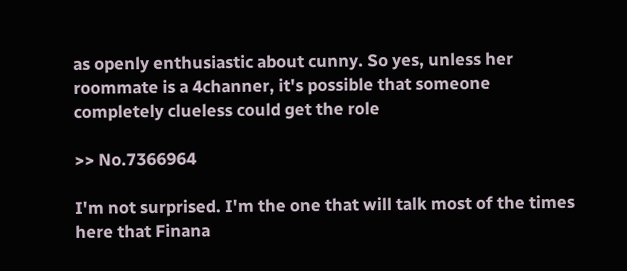as openly enthusiastic about cunny. So yes, unless her roommate is a 4channer, it's possible that someone completely clueless could get the role

>> No.7366964

I'm not surprised. I'm the one that will talk most of the times here that Finana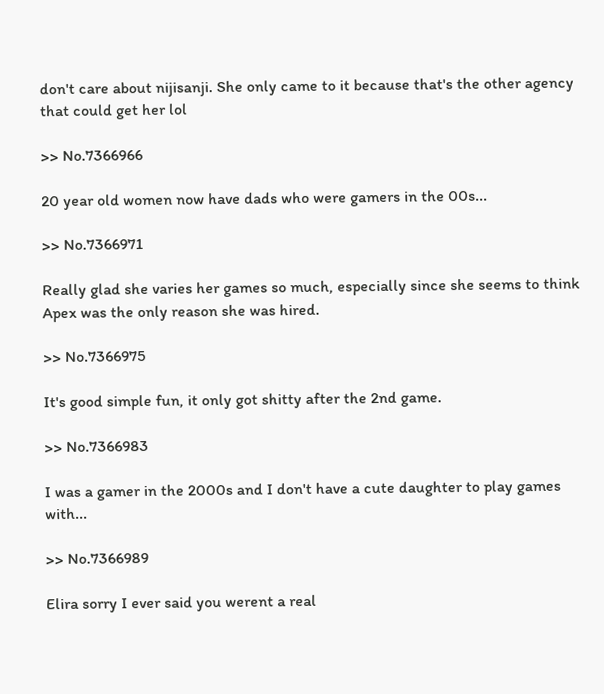don't care about nijisanji. She only came to it because that's the other agency that could get her lol

>> No.7366966

20 year old women now have dads who were gamers in the 00s...

>> No.7366971

Really glad she varies her games so much, especially since she seems to think Apex was the only reason she was hired.

>> No.7366975

It's good simple fun, it only got shitty after the 2nd game.

>> No.7366983

I was a gamer in the 2000s and I don't have a cute daughter to play games with...

>> No.7366989

Elira sorry I ever said you werent a real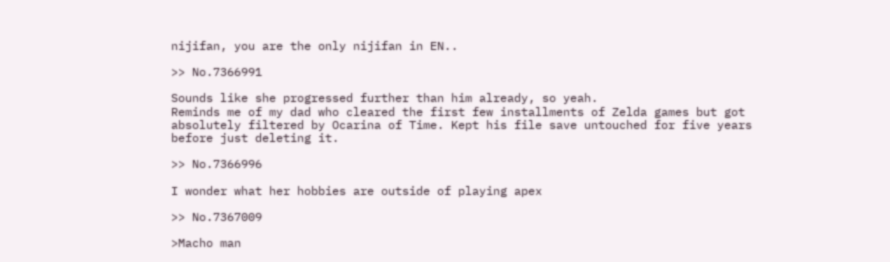nijifan, you are the only nijifan in EN..

>> No.7366991

Sounds like she progressed further than him already, so yeah.
Reminds me of my dad who cleared the first few installments of Zelda games but got absolutely filtered by Ocarina of Time. Kept his file save untouched for five years before just deleting it.

>> No.7366996

I wonder what her hobbies are outside of playing apex

>> No.7367009

>Macho man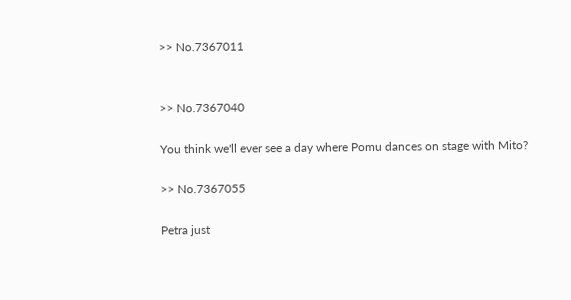>> No.7367011


>> No.7367040

You think we'll ever see a day where Pomu dances on stage with Mito?

>> No.7367055

Petra just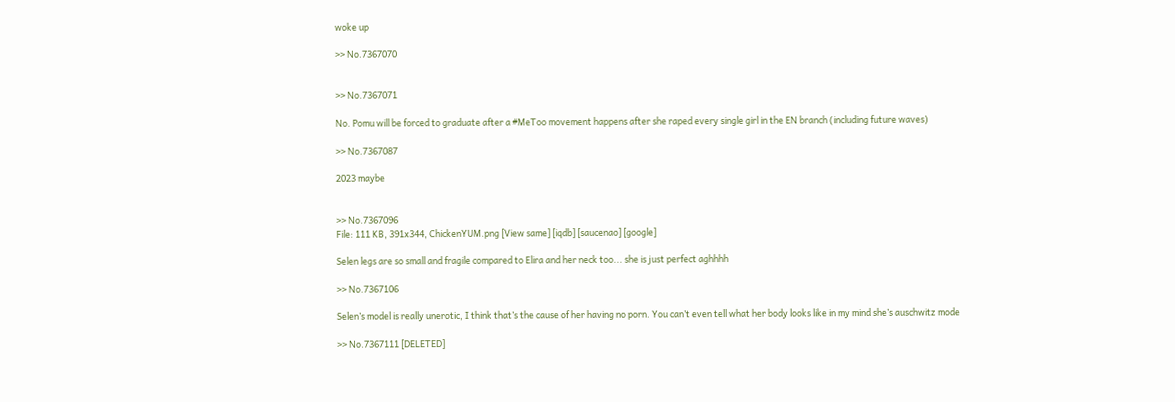woke up

>> No.7367070


>> No.7367071

No. Pomu will be forced to graduate after a #MeToo movement happens after she raped every single girl in the EN branch (including future waves)

>> No.7367087

2023 maybe


>> No.7367096
File: 111 KB, 391x344, ChickenYUM.png [View same] [iqdb] [saucenao] [google]

Selen legs are so small and fragile compared to Elira and her neck too... she is just perfect aghhhh

>> No.7367106

Selen’s model is really unerotic, I think that’s the cause of her having no porn. You can’t even tell what her body looks like in my mind she’s auschwitz mode

>> No.7367111 [DELETED]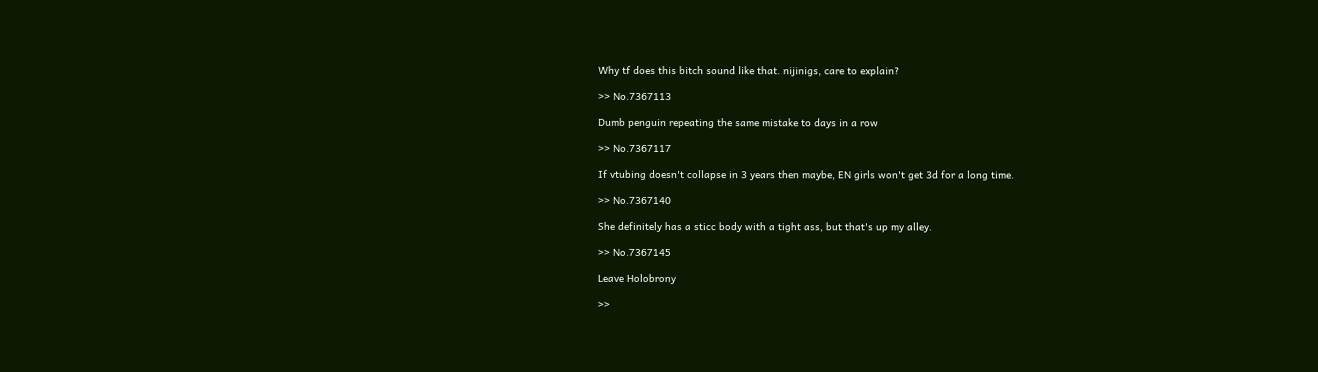Why tf does this bitch sound like that. nijinigs, care to explain?

>> No.7367113

Dumb penguin repeating the same mistake to days in a row

>> No.7367117

If vtubing doesn't collapse in 3 years then maybe, EN girls won't get 3d for a long time.

>> No.7367140

She definitely has a sticc body with a tight ass, but that's up my alley.

>> No.7367145

Leave Holobrony

>>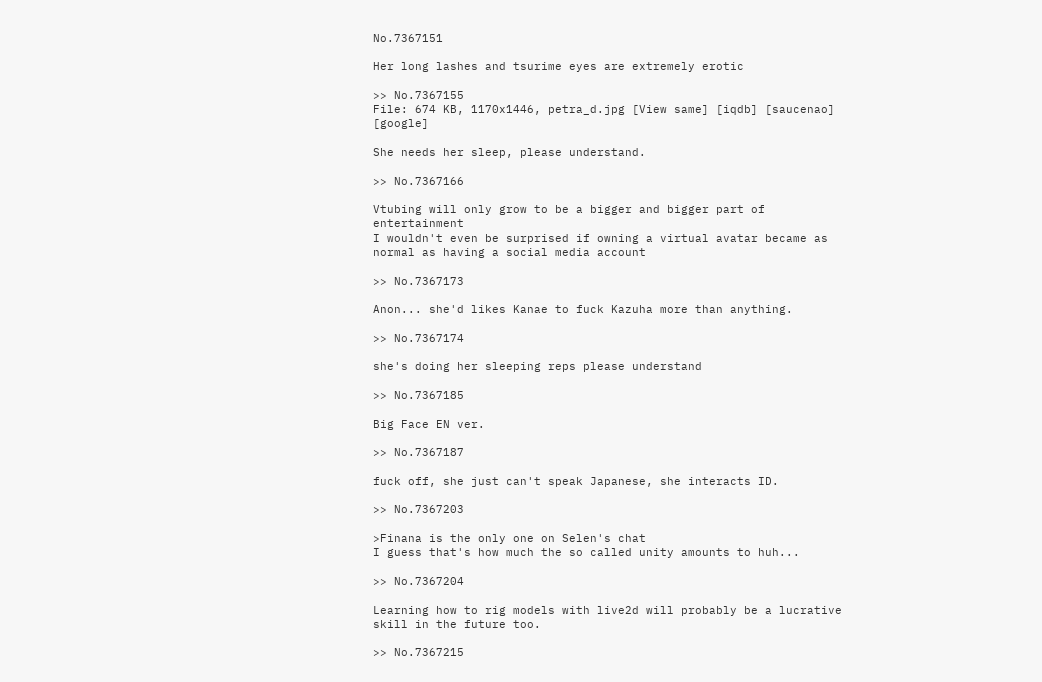No.7367151

Her long lashes and tsurime eyes are extremely erotic

>> No.7367155
File: 674 KB, 1170x1446, petra_d.jpg [View same] [iqdb] [saucenao] [google]

She needs her sleep, please understand.

>> No.7367166

Vtubing will only grow to be a bigger and bigger part of entertainment
I wouldn't even be surprised if owning a virtual avatar became as normal as having a social media account

>> No.7367173

Anon... she'd likes Kanae to fuck Kazuha more than anything.

>> No.7367174

she's doing her sleeping reps please understand

>> No.7367185

Big Face EN ver.

>> No.7367187

fuck off, she just can't speak Japanese, she interacts ID.

>> No.7367203

>Finana is the only one on Selen's chat
I guess that's how much the so called unity amounts to huh...

>> No.7367204

Learning how to rig models with live2d will probably be a lucrative skill in the future too.

>> No.7367215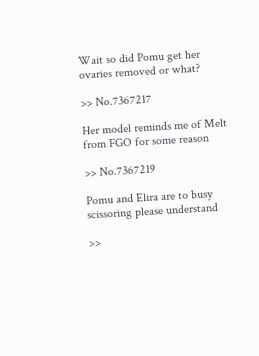Wait so did Pomu get her ovaries removed or what?

>> No.7367217

Her model reminds me of Melt from FGO for some reason

>> No.7367219

Pomu and Elira are to busy scissoring please understand

>>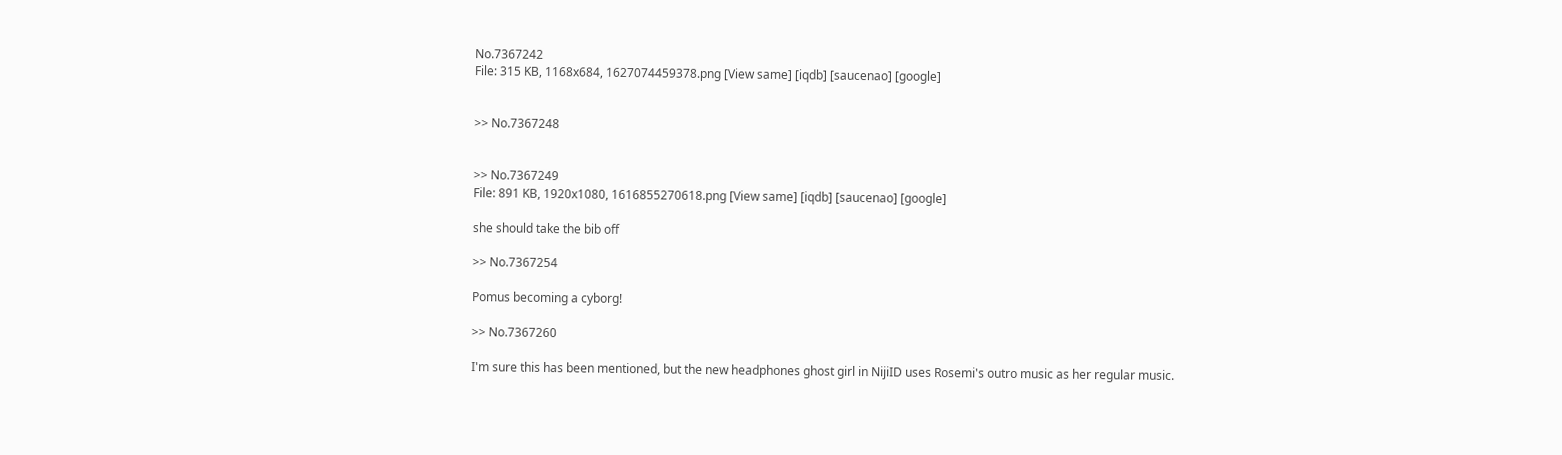No.7367242
File: 315 KB, 1168x684, 1627074459378.png [View same] [iqdb] [saucenao] [google]


>> No.7367248


>> No.7367249
File: 891 KB, 1920x1080, 1616855270618.png [View same] [iqdb] [saucenao] [google]

she should take the bib off

>> No.7367254

Pomus becoming a cyborg!

>> No.7367260

I'm sure this has been mentioned, but the new headphones ghost girl in NijiID uses Rosemi's outro music as her regular music.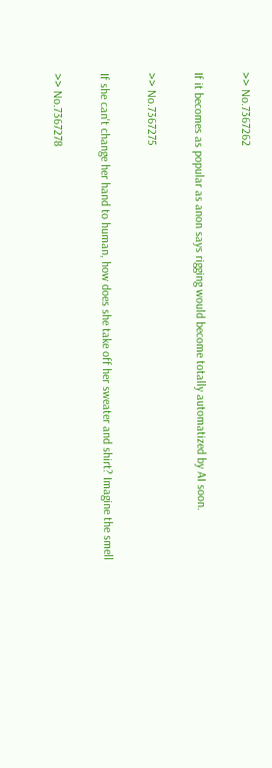>> No.7367262

If it becomes as popular as anon says rigging would become totally automatized by AI soon.

>> No.7367275

If she can't change her hand to human, how does she take off her sweater and shirt? Imagine the smell

>> No.7367278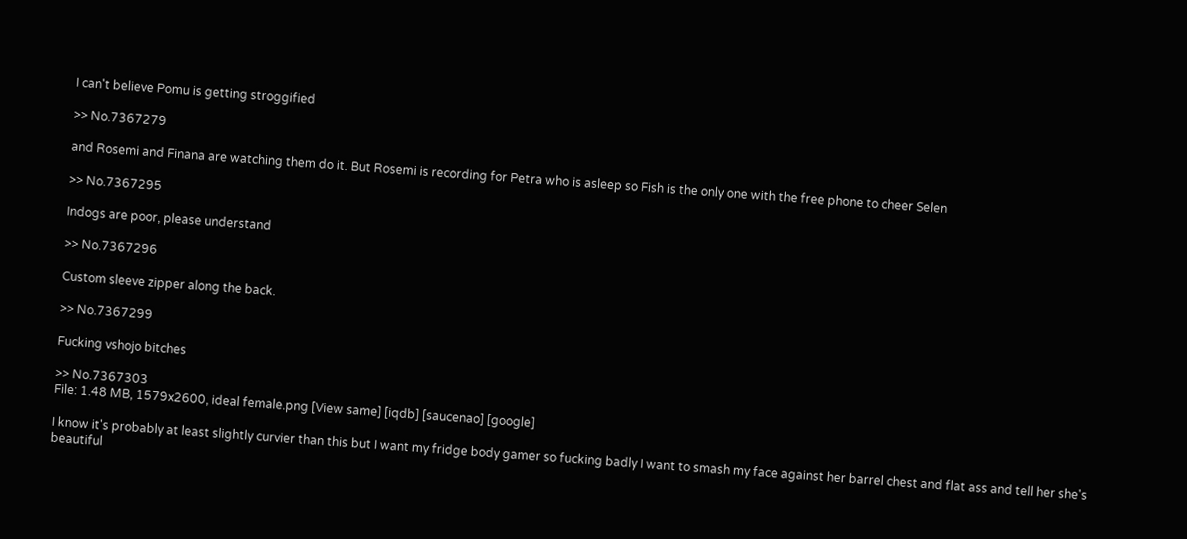I can't believe Pomu is getting stroggified

>> No.7367279

and Rosemi and Finana are watching them do it. But Rosemi is recording for Petra who is asleep so Fish is the only one with the free phone to cheer Selen

>> No.7367295

Indogs are poor, please understand

>> No.7367296

Custom sleeve zipper along the back.

>> No.7367299

Fucking vshojo bitches

>> No.7367303
File: 1.48 MB, 1579x2600, ideal female.png [View same] [iqdb] [saucenao] [google]

I know it's probably at least slightly curvier than this but I want my fridge body gamer so fucking badly I want to smash my face against her barrel chest and flat ass and tell her she's beautiful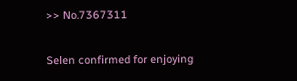>> No.7367311

Selen confirmed for enjoying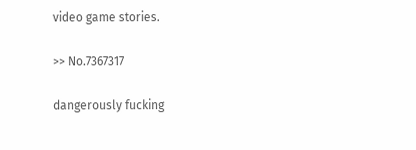video game stories.

>> No.7367317

dangerously fucking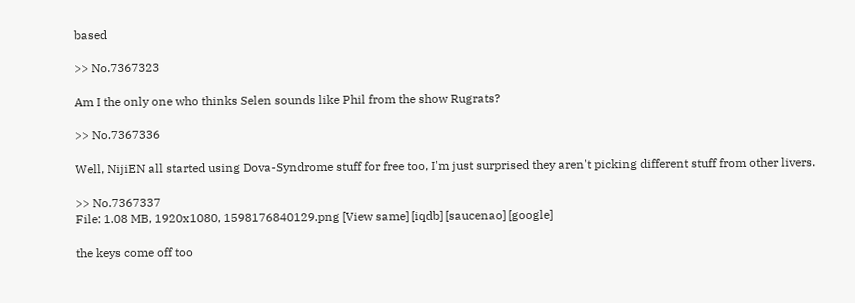based

>> No.7367323

Am I the only one who thinks Selen sounds like Phil from the show Rugrats?

>> No.7367336

Well, NijiEN all started using Dova-Syndrome stuff for free too, I'm just surprised they aren't picking different stuff from other livers.

>> No.7367337
File: 1.08 MB, 1920x1080, 1598176840129.png [View same] [iqdb] [saucenao] [google]

the keys come off too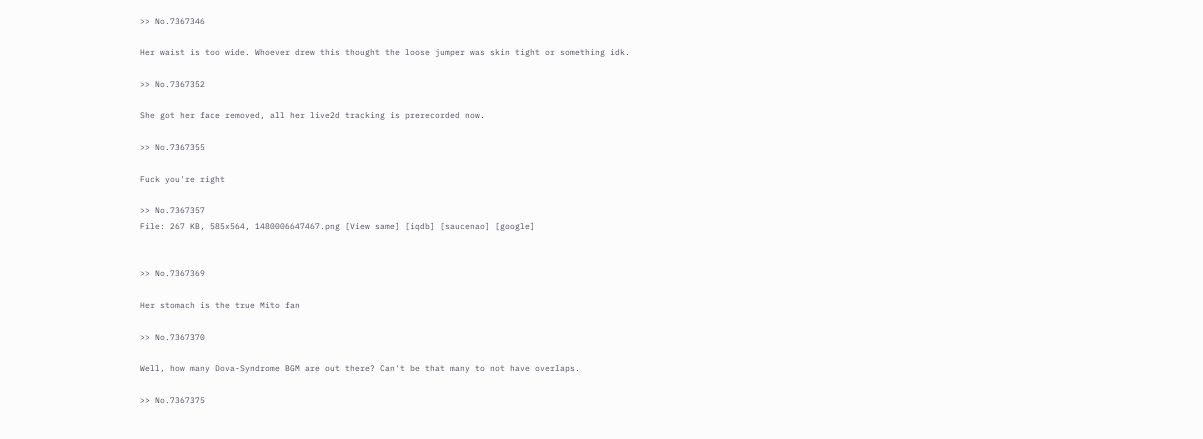>> No.7367346

Her waist is too wide. Whoever drew this thought the loose jumper was skin tight or something idk.

>> No.7367352

She got her face removed, all her live2d tracking is prerecorded now.

>> No.7367355

Fuck you're right

>> No.7367357
File: 267 KB, 585x564, 1480006647467.png [View same] [iqdb] [saucenao] [google]


>> No.7367369

Her stomach is the true Mito fan

>> No.7367370

Well, how many Dova-Syndrome BGM are out there? Can't be that many to not have overlaps.

>> No.7367375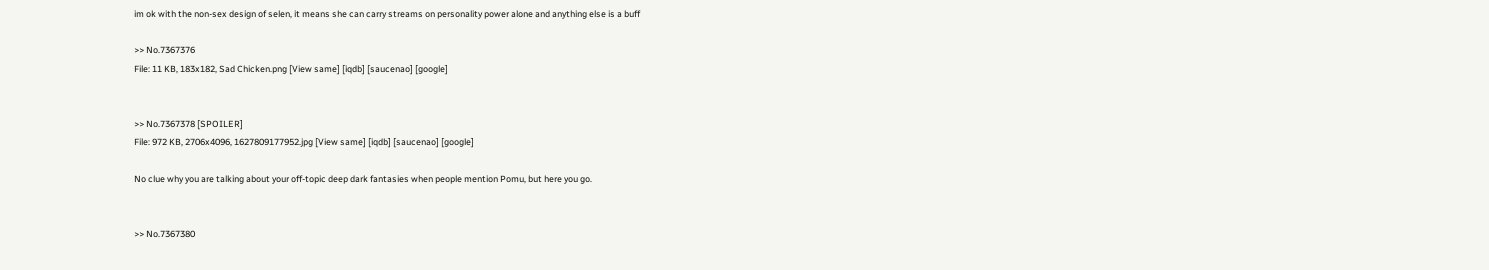im ok with the non-sex design of selen, it means she can carry streams on personality power alone and anything else is a buff

>> No.7367376
File: 11 KB, 183x182, Sad Chicken.png [View same] [iqdb] [saucenao] [google]


>> No.7367378 [SPOILER]
File: 972 KB, 2706x4096, 1627809177952.jpg [View same] [iqdb] [saucenao] [google]

No clue why you are talking about your off-topic deep dark fantasies when people mention Pomu, but here you go.


>> No.7367380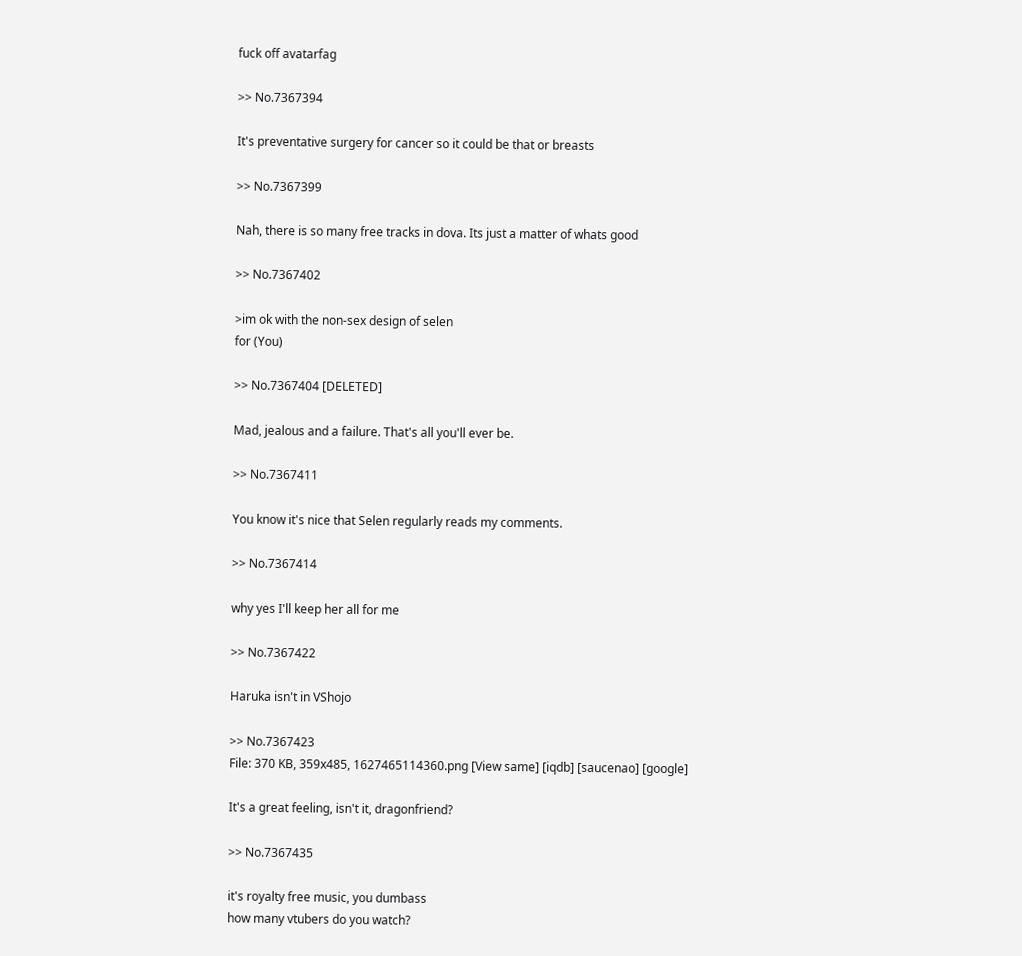fuck off avatarfag

>> No.7367394

It's preventative surgery for cancer so it could be that or breasts

>> No.7367399

Nah, there is so many free tracks in dova. Its just a matter of whats good

>> No.7367402

>im ok with the non-sex design of selen
for (You)

>> No.7367404 [DELETED]

Mad, jealous and a failure. That's all you'll ever be.

>> No.7367411

You know it's nice that Selen regularly reads my comments.

>> No.7367414

why yes I'll keep her all for me

>> No.7367422

Haruka isn't in VShojo

>> No.7367423
File: 370 KB, 359x485, 1627465114360.png [View same] [iqdb] [saucenao] [google]

It's a great feeling, isn't it, dragonfriend?

>> No.7367435

it's royalty free music, you dumbass
how many vtubers do you watch?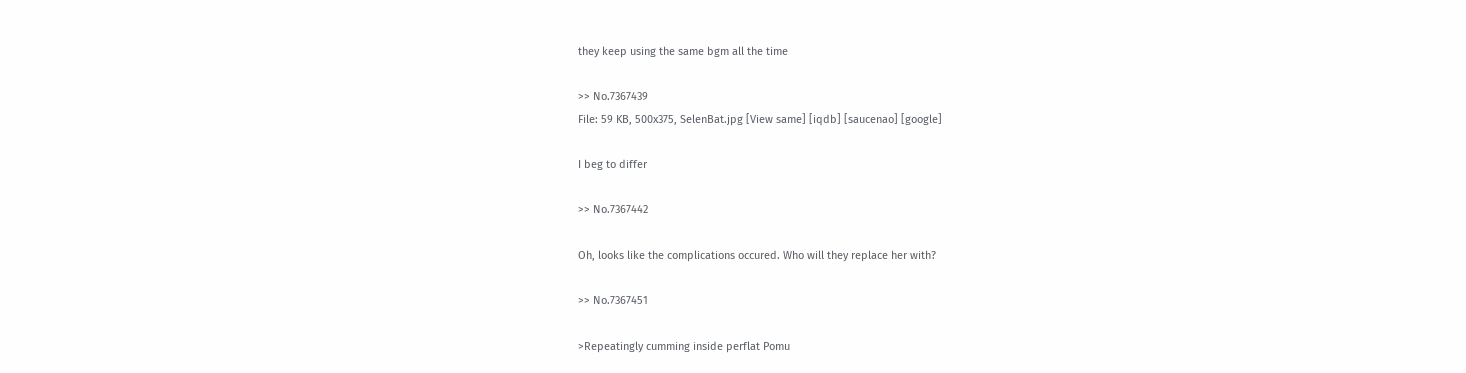they keep using the same bgm all the time

>> No.7367439
File: 59 KB, 500x375, SelenBat.jpg [View same] [iqdb] [saucenao] [google]

I beg to differ

>> No.7367442

Oh, looks like the complications occured. Who will they replace her with?

>> No.7367451

>Repeatingly cumming inside perflat Pomu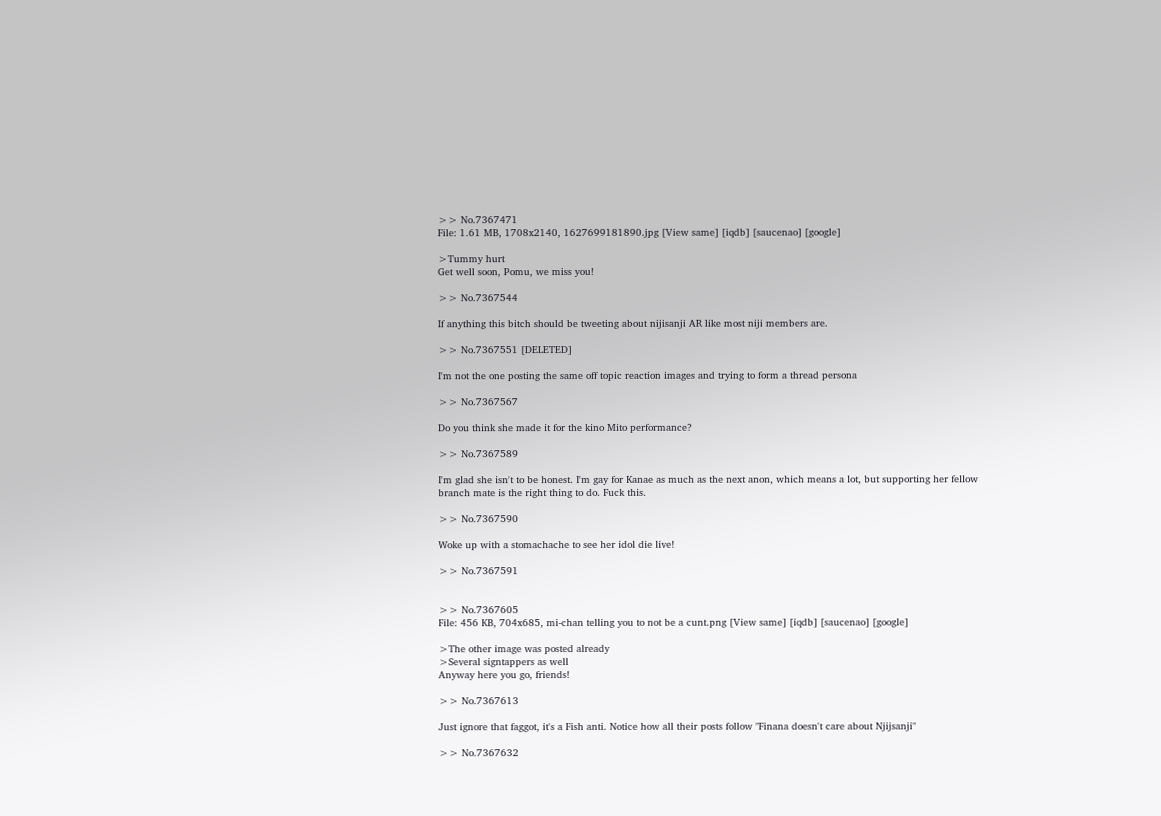>> No.7367471
File: 1.61 MB, 1708x2140, 1627699181890.jpg [View same] [iqdb] [saucenao] [google]

>Tummy hurt
Get well soon, Pomu, we miss you!

>> No.7367544

If anything this bitch should be tweeting about nijisanji AR like most niji members are.

>> No.7367551 [DELETED]

I'm not the one posting the same off topic reaction images and trying to form a thread persona

>> No.7367567

Do you think she made it for the kino Mito performance?

>> No.7367589

I'm glad she isn't to be honest. I'm gay for Kanae as much as the next anon, which means a lot, but supporting her fellow branch mate is the right thing to do. Fuck this.

>> No.7367590

Woke up with a stomachache to see her idol die live!

>> No.7367591


>> No.7367605
File: 456 KB, 704x685, mi-chan telling you to not be a cunt.png [View same] [iqdb] [saucenao] [google]

>The other image was posted already
>Several signtappers as well
Anyway here you go, friends!

>> No.7367613

Just ignore that faggot, it's a Fish anti. Notice how all their posts follow "Finana doesn't care about Njijsanji"

>> No.7367632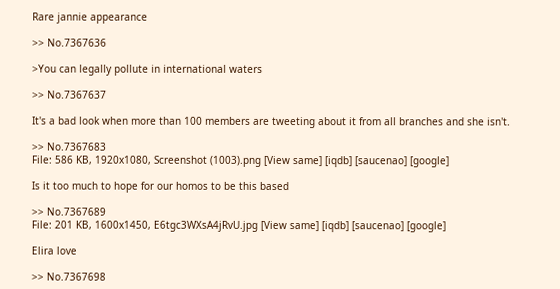Rare jannie appearance

>> No.7367636

>You can legally pollute in international waters

>> No.7367637

It's a bad look when more than 100 members are tweeting about it from all branches and she isn't.

>> No.7367683
File: 586 KB, 1920x1080, Screenshot (1003).png [View same] [iqdb] [saucenao] [google]

Is it too much to hope for our homos to be this based

>> No.7367689
File: 201 KB, 1600x1450, E6tgc3WXsA4jRvU.jpg [View same] [iqdb] [saucenao] [google]

Elira love

>> No.7367698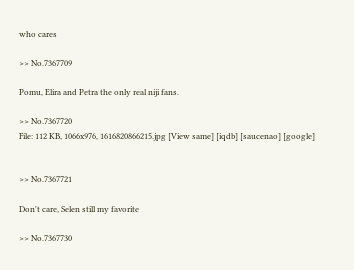who cares

>> No.7367709

Pomu, Elira and Petra the only real niji fans.

>> No.7367720
File: 112 KB, 1066x976, 1616820866215.jpg [View same] [iqdb] [saucenao] [google]


>> No.7367721

Don't care, Selen still my favorite

>> No.7367730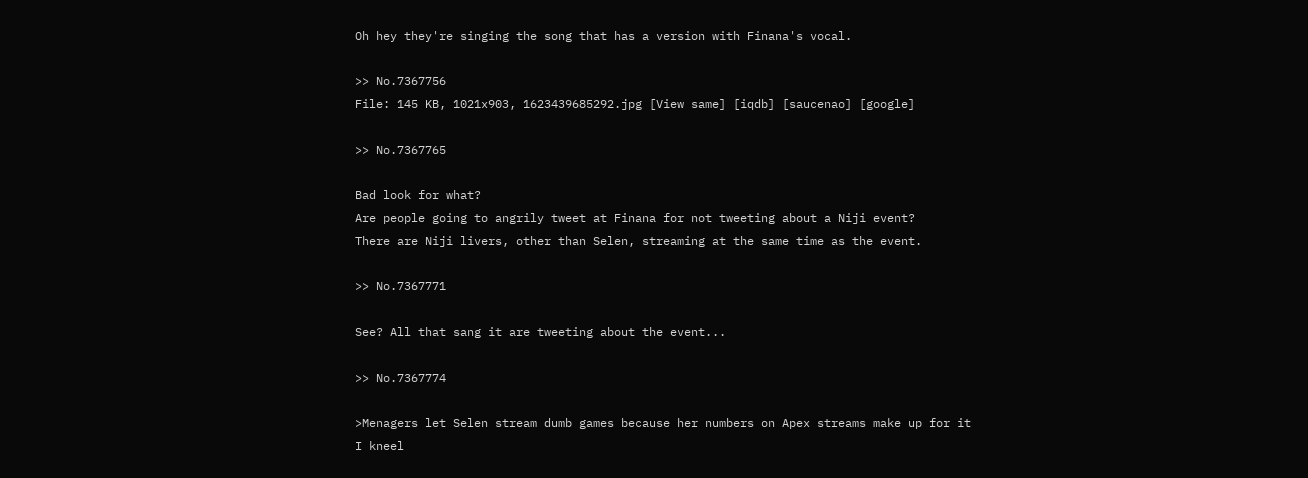Oh hey they're singing the song that has a version with Finana's vocal.

>> No.7367756
File: 145 KB, 1021x903, 1623439685292.jpg [View same] [iqdb] [saucenao] [google]

>> No.7367765

Bad look for what?
Are people going to angrily tweet at Finana for not tweeting about a Niji event?
There are Niji livers, other than Selen, streaming at the same time as the event.

>> No.7367771

See? All that sang it are tweeting about the event...

>> No.7367774

>Menagers let Selen stream dumb games because her numbers on Apex streams make up for it
I kneel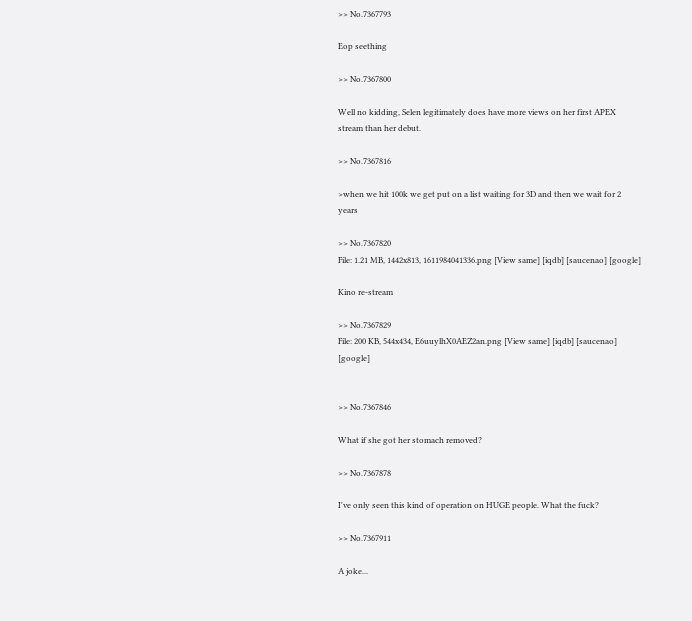>> No.7367793

Eop seething

>> No.7367800

Well no kidding, Selen legitimately does have more views on her first APEX stream than her debut.

>> No.7367816

>when we hit 100k we get put on a list waiting for 3D and then we wait for 2 years

>> No.7367820
File: 1.21 MB, 1442x813, 1611984041336.png [View same] [iqdb] [saucenao] [google]

Kino re-stream

>> No.7367829
File: 200 KB, 544x434, E6uuylhX0AEZ2an.png [View same] [iqdb] [saucenao] [google]


>> No.7367846

What if she got her stomach removed?

>> No.7367878

I've only seen this kind of operation on HUGE people. What the fuck?

>> No.7367911

A joke...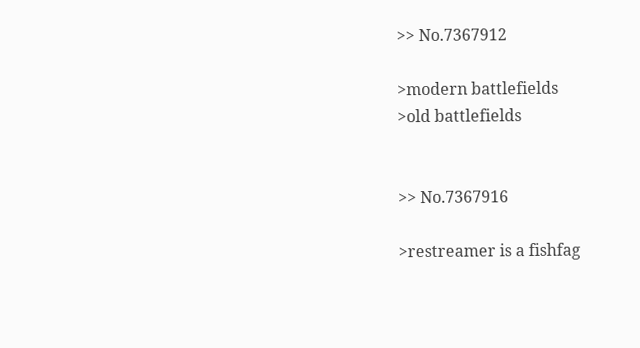>> No.7367912

>modern battlefields
>old battlefields


>> No.7367916

>restreamer is a fishfag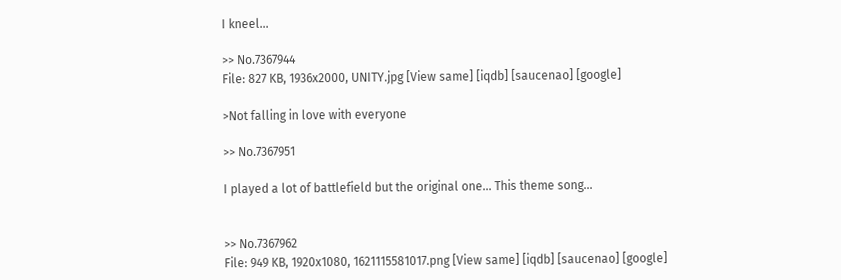I kneel...

>> No.7367944
File: 827 KB, 1936x2000, UNITY.jpg [View same] [iqdb] [saucenao] [google]

>Not falling in love with everyone

>> No.7367951

I played a lot of battlefield but the original one... This theme song...


>> No.7367962
File: 949 KB, 1920x1080, 1621115581017.png [View same] [iqdb] [saucenao] [google]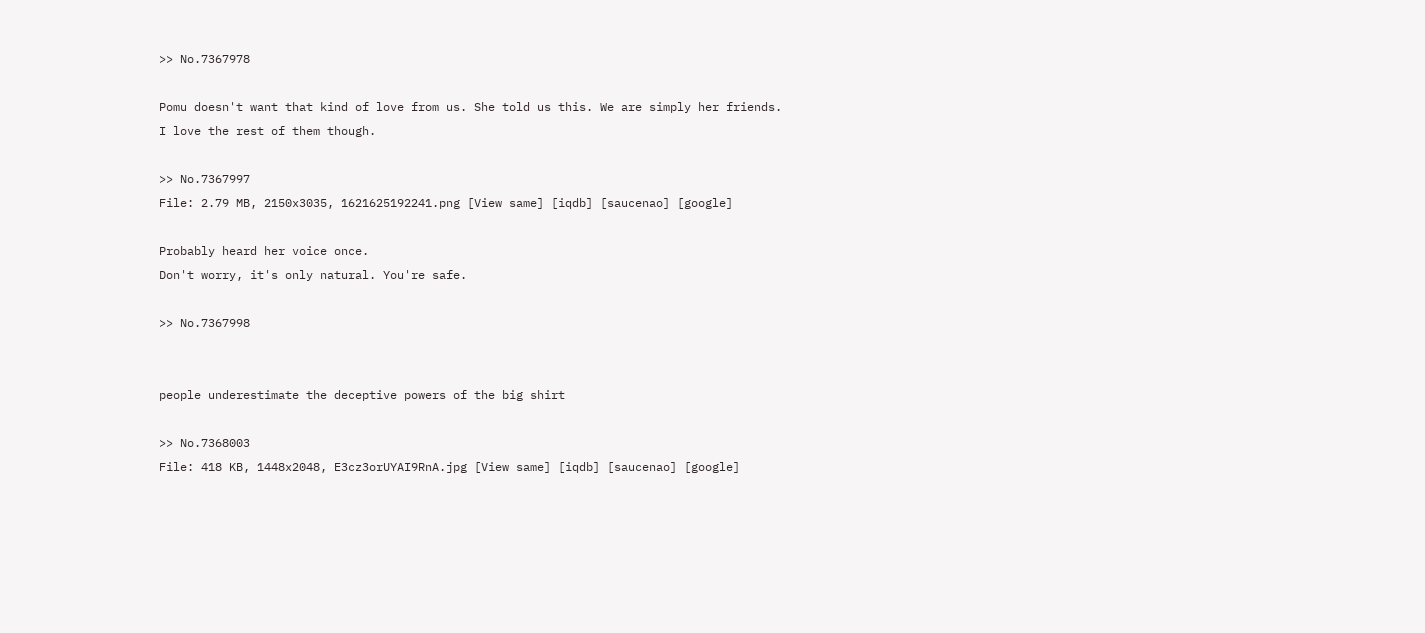>> No.7367978

Pomu doesn't want that kind of love from us. She told us this. We are simply her friends.
I love the rest of them though.

>> No.7367997
File: 2.79 MB, 2150x3035, 1621625192241.png [View same] [iqdb] [saucenao] [google]

Probably heard her voice once.
Don't worry, it's only natural. You're safe.

>> No.7367998


people underestimate the deceptive powers of the big shirt

>> No.7368003
File: 418 KB, 1448x2048, E3cz3orUYAI9RnA.jpg [View same] [iqdb] [saucenao] [google]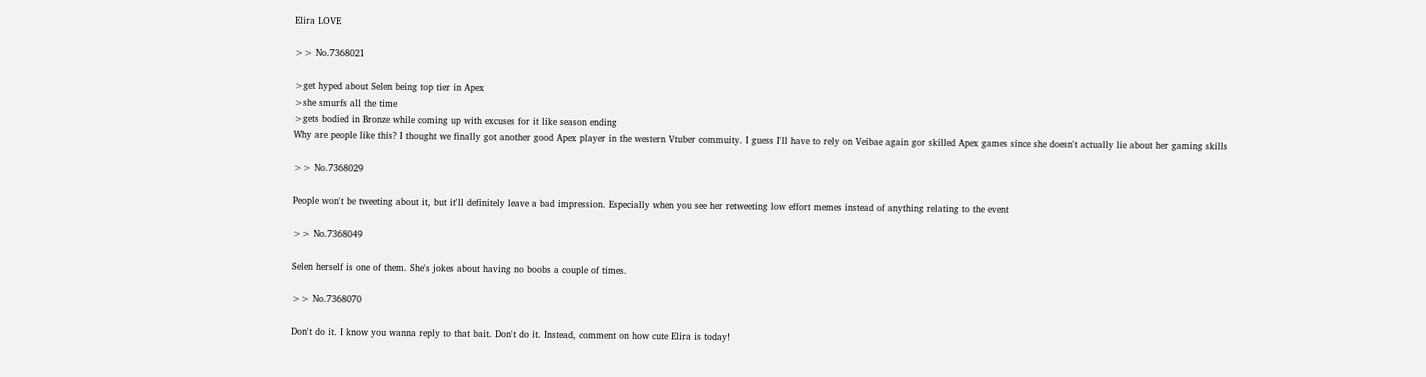Elira LOVE

>> No.7368021

>get hyped about Selen being top tier in Apex
>she smurfs all the time
>gets bodied in Bronze while coming up with excuses for it like season ending
Why are people like this? I thought we finally got another good Apex player in the western Vtuber commuity. I guess I'll have to rely on Veibae again gor skilled Apex games since she doesn't actually lie about her gaming skills

>> No.7368029

People won't be tweeting about it, but it'll definitely leave a bad impression. Especially when you see her retweeting low effort memes instead of anything relating to the event

>> No.7368049

Selen herself is one of them. She's jokes about having no boobs a couple of times.

>> No.7368070

Don't do it. I know you wanna reply to that bait. Don't do it. Instead, comment on how cute Elira is today!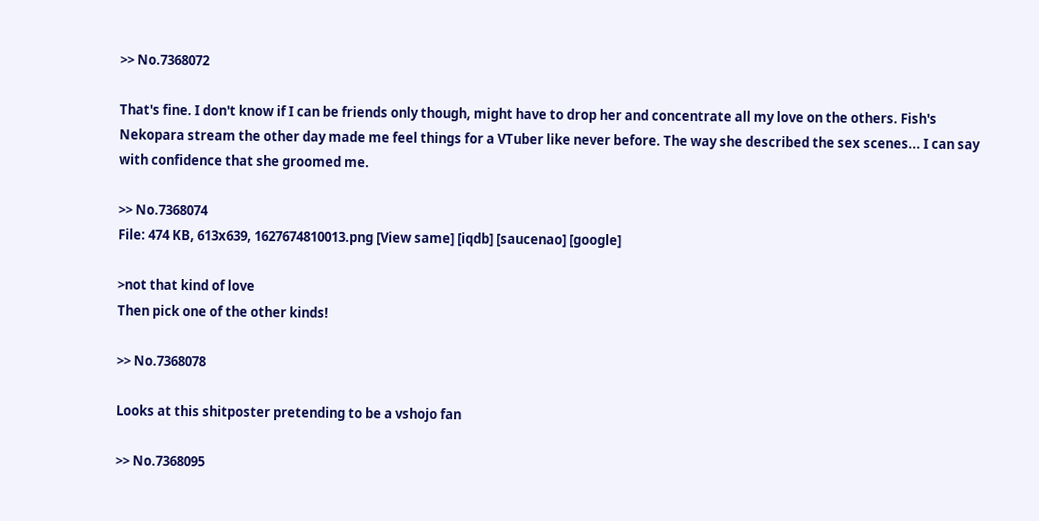>> No.7368072

That's fine. I don't know if I can be friends only though, might have to drop her and concentrate all my love on the others. Fish's Nekopara stream the other day made me feel things for a VTuber like never before. The way she described the sex scenes... I can say with confidence that she groomed me.

>> No.7368074
File: 474 KB, 613x639, 1627674810013.png [View same] [iqdb] [saucenao] [google]

>not that kind of love
Then pick one of the other kinds!

>> No.7368078

Looks at this shitposter pretending to be a vshojo fan

>> No.7368095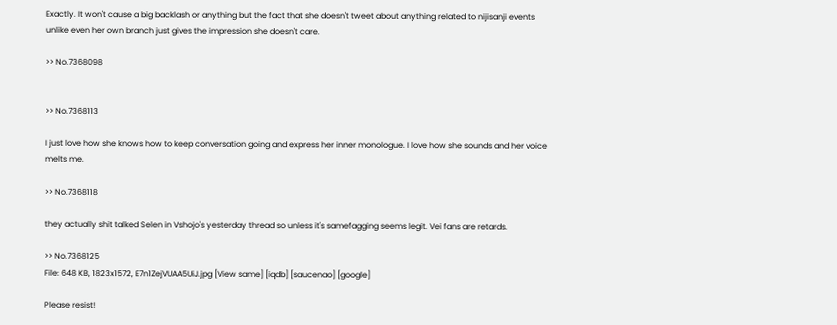Exactly. It won't cause a big backlash or anything but the fact that she doesn't tweet about anything related to nijisanji events unlike even her own branch just gives the impression she doesn't care.

>> No.7368098


>> No.7368113

I just love how she knows how to keep conversation going and express her inner monologue. I love how she sounds and her voice melts me.

>> No.7368118

they actually shit talked Selen in Vshojo's yesterday thread so unless it's samefagging seems legit. Vei fans are retards.

>> No.7368125
File: 648 KB, 1823x1572, E7n1ZejVUAA5UiJ.jpg [View same] [iqdb] [saucenao] [google]

Please resist!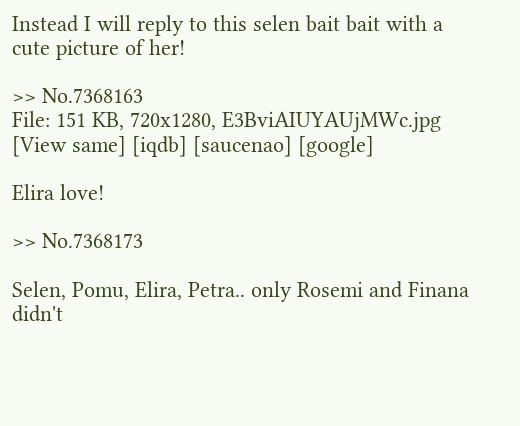Instead I will reply to this selen bait bait with a cute picture of her!

>> No.7368163
File: 151 KB, 720x1280, E3BviAIUYAUjMWc.jpg [View same] [iqdb] [saucenao] [google]

Elira love!

>> No.7368173

Selen, Pomu, Elira, Petra.. only Rosemi and Finana didn't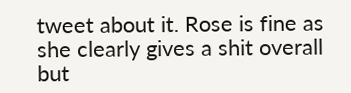tweet about it. Rose is fine as she clearly gives a shit overall but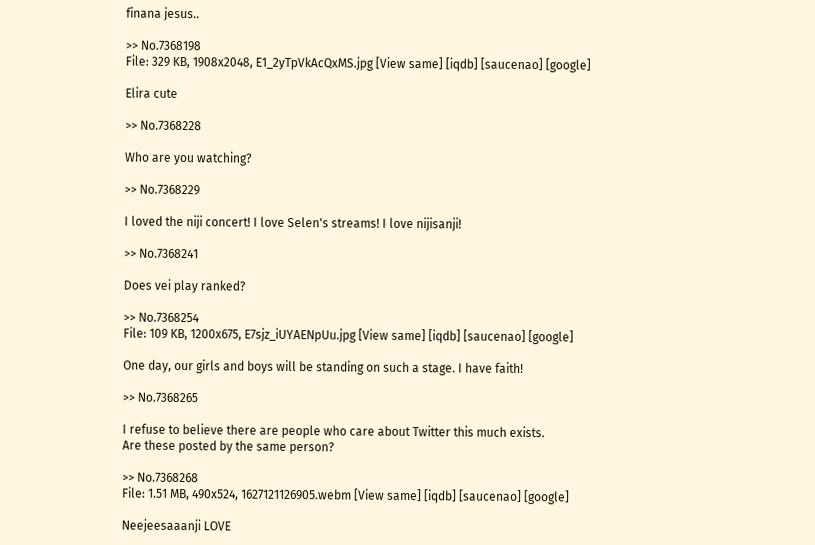finana jesus..

>> No.7368198
File: 329 KB, 1908x2048, E1_2yTpVkAcQxMS.jpg [View same] [iqdb] [saucenao] [google]

Elira cute

>> No.7368228

Who are you watching?

>> No.7368229

I loved the niji concert! I love Selen's streams! I love nijisanji!

>> No.7368241

Does vei play ranked?

>> No.7368254
File: 109 KB, 1200x675, E7sjz_iUYAENpUu.jpg [View same] [iqdb] [saucenao] [google]

One day, our girls and boys will be standing on such a stage. I have faith!

>> No.7368265

I refuse to believe there are people who care about Twitter this much exists.
Are these posted by the same person?

>> No.7368268
File: 1.51 MB, 490x524, 1627121126905.webm [View same] [iqdb] [saucenao] [google]

Neejeesaaanji LOVE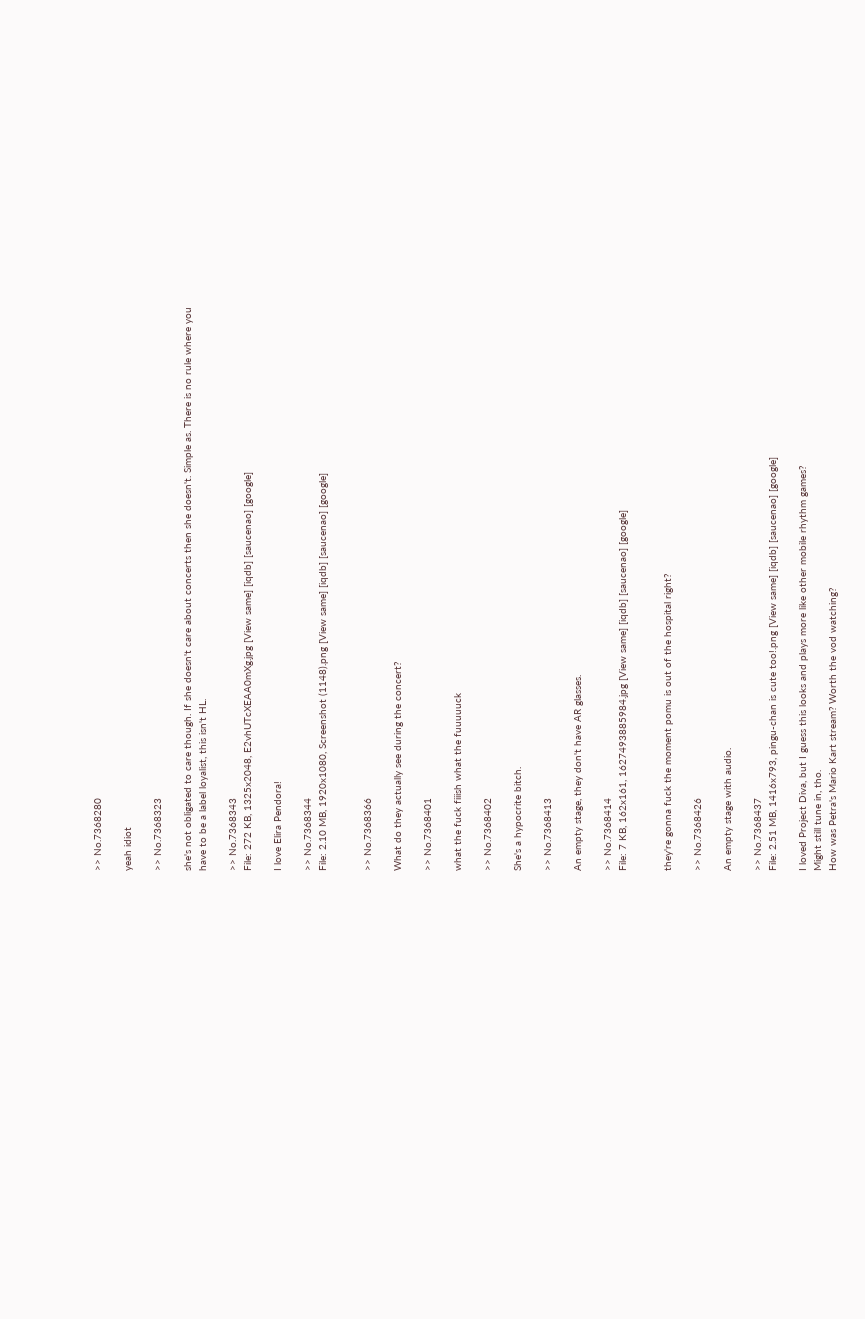>> No.7368280

yeah idiot

>> No.7368323

she's not obligated to care though. If she doesn't care about concerts then she doesn't. Simple as. There is no rule where you have to be a label loyalist, this isn't HL.

>> No.7368343
File: 272 KB, 1325x2048, E2vhUTcXEAA0mXg.jpg [View same] [iqdb] [saucenao] [google]

I love Elira Pendora!

>> No.7368344
File: 2.10 MB, 1920x1080, Screenshot (1148).png [View same] [iqdb] [saucenao] [google]


>> No.7368366

What do they actually see during the concert?

>> No.7368401

what the fuck fiiish what the fuuuuuck

>> No.7368402

She's a hypocrite bitch.

>> No.7368413

An empty stage, they don't have AR glasses.

>> No.7368414
File: 7 KB, 162x161, 1627493885984.jpg [View same] [iqdb] [saucenao] [google]


they're gonna fuck the moment pomu is out of the hospital right?

>> No.7368426

An empty stage with audio.

>> No.7368437
File: 2.51 MB, 1416x793, pingu-chan is cute too!.png [View same] [iqdb] [saucenao] [google]

I loved Project Diva, but I guess this looks and plays more like other mobile rhythm games?
Might still tune in, tho.
How was Petra's Mario Kart stream? Worth the vod watching?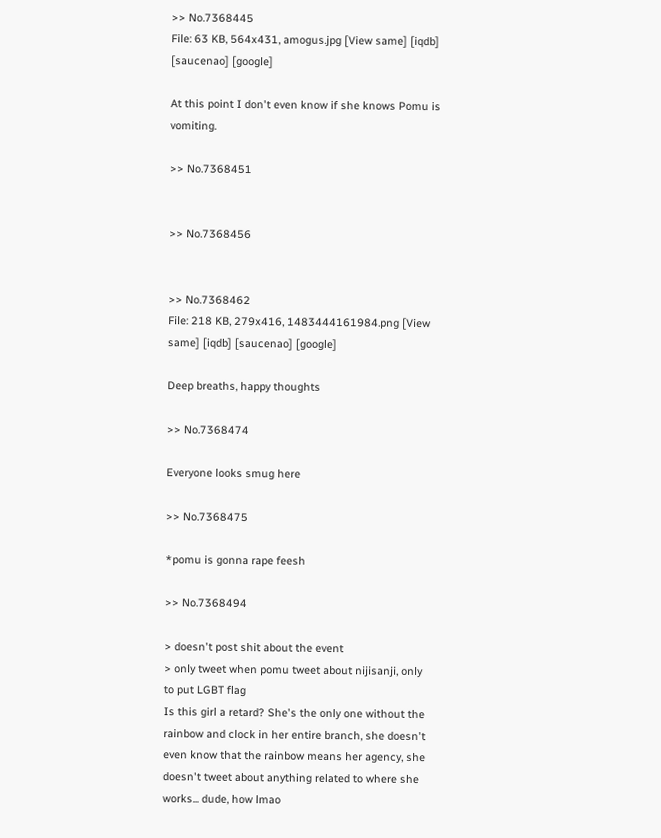>> No.7368445
File: 63 KB, 564x431, amogus.jpg [View same] [iqdb] [saucenao] [google]

At this point I don't even know if she knows Pomu is vomiting.

>> No.7368451


>> No.7368456


>> No.7368462
File: 218 KB, 279x416, 1483444161984.png [View same] [iqdb] [saucenao] [google]

Deep breaths, happy thoughts

>> No.7368474

Everyone looks smug here

>> No.7368475

*pomu is gonna rape feesh

>> No.7368494

> doesn't post shit about the event
> only tweet when pomu tweet about nijisanji, only to put LGBT flag
Is this girl a retard? She's the only one without the rainbow and clock in her entire branch, she doesn't even know that the rainbow means her agency, she doesn't tweet about anything related to where she works... dude, how lmao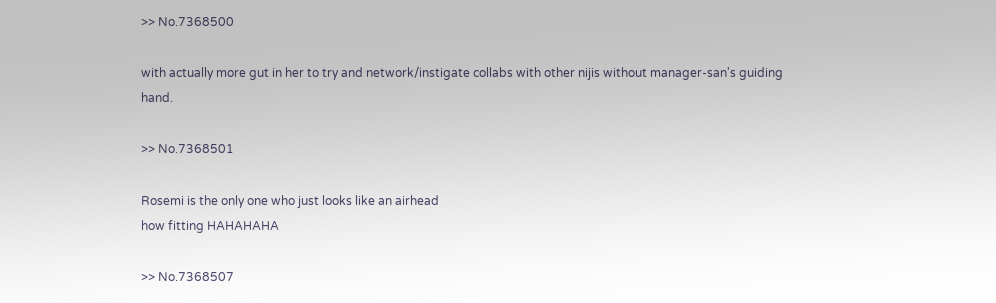>> No.7368500

with actually more gut in her to try and network/instigate collabs with other nijis without manager-san's guiding hand.

>> No.7368501

Rosemi is the only one who just looks like an airhead
how fitting HAHAHAHA

>> No.7368507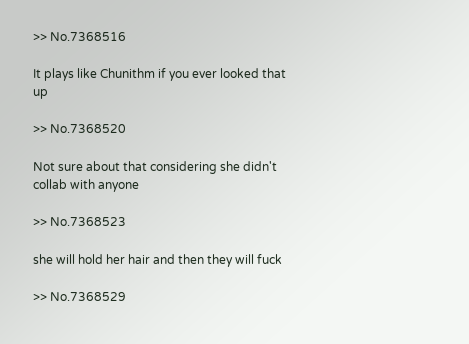>> No.7368516

It plays like Chunithm if you ever looked that up

>> No.7368520

Not sure about that considering she didn't collab with anyone

>> No.7368523

she will hold her hair and then they will fuck

>> No.7368529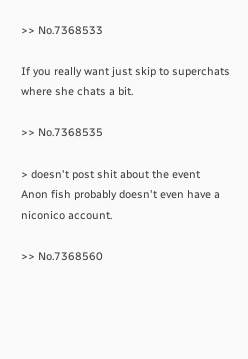>> No.7368533

If you really want just skip to superchats where she chats a bit.

>> No.7368535

> doesn't post shit about the event
Anon fish probably doesn't even have a niconico account.

>> No.7368560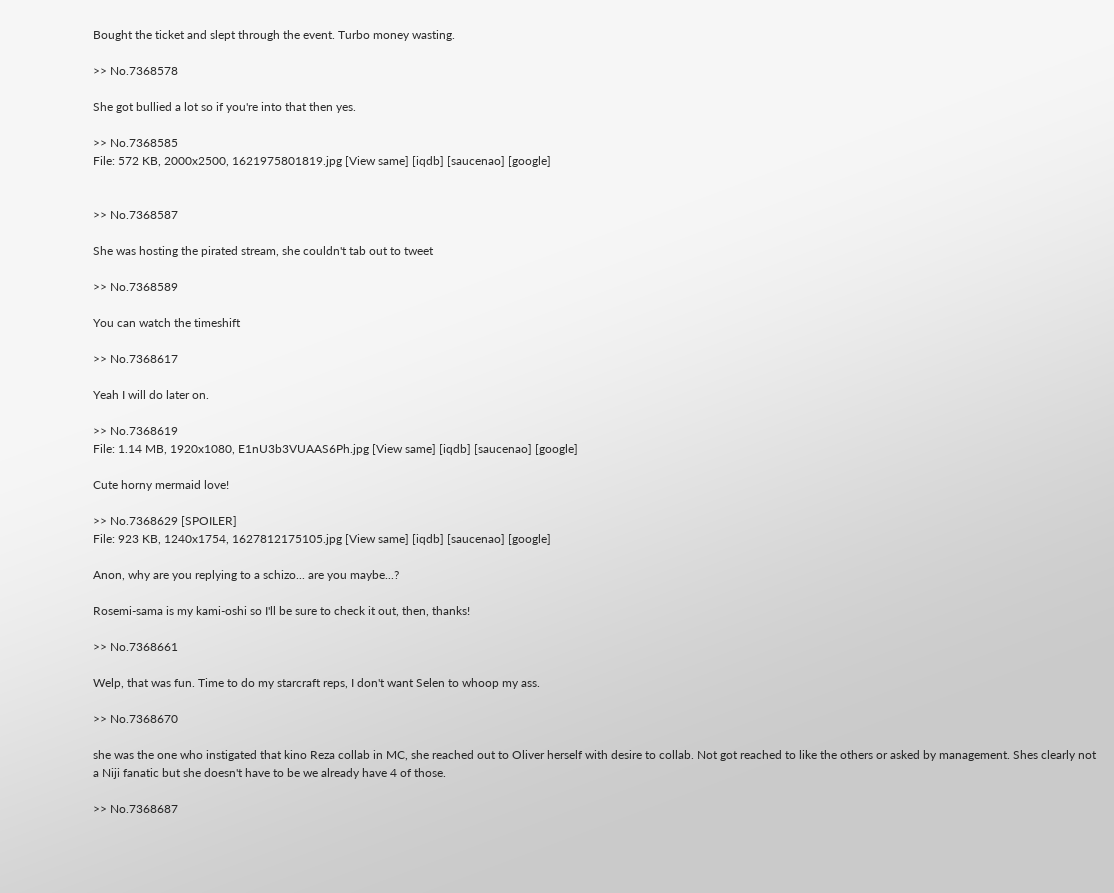Bought the ticket and slept through the event. Turbo money wasting.

>> No.7368578

She got bullied a lot so if you're into that then yes.

>> No.7368585
File: 572 KB, 2000x2500, 1621975801819.jpg [View same] [iqdb] [saucenao] [google]


>> No.7368587

She was hosting the pirated stream, she couldn't tab out to tweet

>> No.7368589

You can watch the timeshift

>> No.7368617

Yeah I will do later on.

>> No.7368619
File: 1.14 MB, 1920x1080, E1nU3b3VUAAS6Ph.jpg [View same] [iqdb] [saucenao] [google]

Cute horny mermaid love!

>> No.7368629 [SPOILER]
File: 923 KB, 1240x1754, 1627812175105.jpg [View same] [iqdb] [saucenao] [google]

Anon, why are you replying to a schizo... are you maybe...?

Rosemi-sama is my kami-oshi so I'll be sure to check it out, then, thanks!

>> No.7368661

Welp, that was fun. Time to do my starcraft reps, I don't want Selen to whoop my ass.

>> No.7368670

she was the one who instigated that kino Reza collab in MC, she reached out to Oliver herself with desire to collab. Not got reached to like the others or asked by management. Shes clearly not a Niji fanatic but she doesn't have to be we already have 4 of those.

>> No.7368687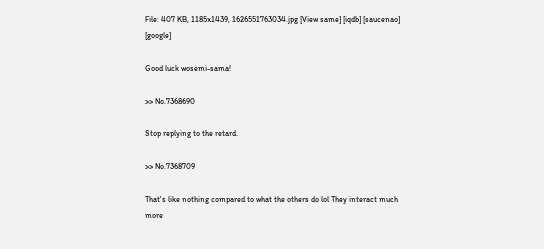File: 407 KB, 1185x1439, 1626551763034.jpg [View same] [iqdb] [saucenao] [google]

Good luck wosemi-sama!

>> No.7368690

Stop replying to the retard.

>> No.7368709

That's like nothing compared to what the others do lol They interact much more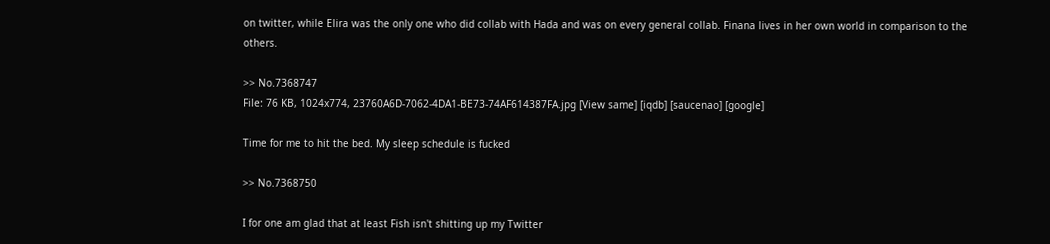on twitter, while Elira was the only one who did collab with Hada and was on every general collab. Finana lives in her own world in comparison to the others.

>> No.7368747
File: 76 KB, 1024x774, 23760A6D-7062-4DA1-BE73-74AF614387FA.jpg [View same] [iqdb] [saucenao] [google]

Time for me to hit the bed. My sleep schedule is fucked

>> No.7368750

I for one am glad that at least Fish isn't shitting up my Twitter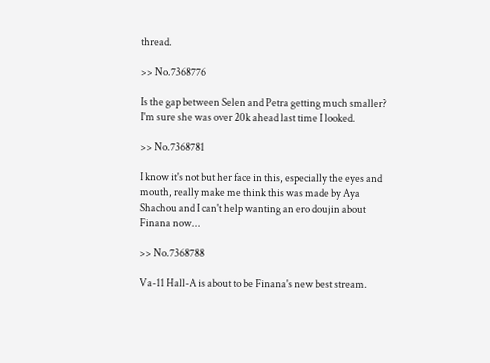thread.

>> No.7368776

Is the gap between Selen and Petra getting much smaller? I'm sure she was over 20k ahead last time I looked.

>> No.7368781

I know it's not but her face in this, especially the eyes and mouth, really make me think this was made by Aya Shachou and I can't help wanting an ero doujin about Finana now...

>> No.7368788

Va-11 Hall-A is about to be Finana's new best stream.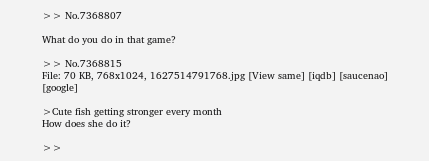>> No.7368807

What do you do in that game?

>> No.7368815
File: 70 KB, 768x1024, 1627514791768.jpg [View same] [iqdb] [saucenao] [google]

>Cute fish getting stronger every month
How does she do it?

>>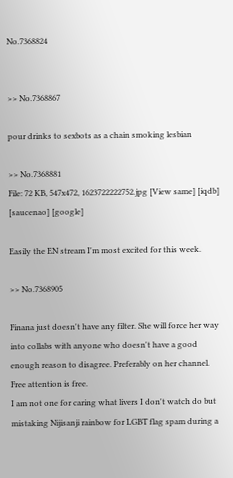No.7368824


>> No.7368867

pour drinks to sexbots as a chain smoking lesbian

>> No.7368881
File: 72 KB, 547x472, 1623722222752.jpg [View same] [iqdb] [saucenao] [google]

Easily the EN stream I'm most excited for this week.

>> No.7368905

Finana just doesn't have any filter. She will force her way into collabs with anyone who doesn't have a good enough reason to disagree. Preferably on her channel. Free attention is free.
I am not one for caring what livers I don't watch do but mistaking Nijisanji rainbow for LGBT flag spam during a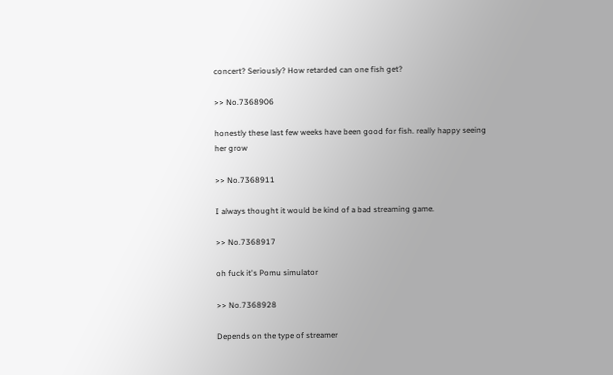concert? Seriously? How retarded can one fish get?

>> No.7368906

honestly these last few weeks have been good for fish. really happy seeing her grow

>> No.7368911

I always thought it would be kind of a bad streaming game.

>> No.7368917

oh fuck it's Pomu simulator

>> No.7368928

Depends on the type of streamer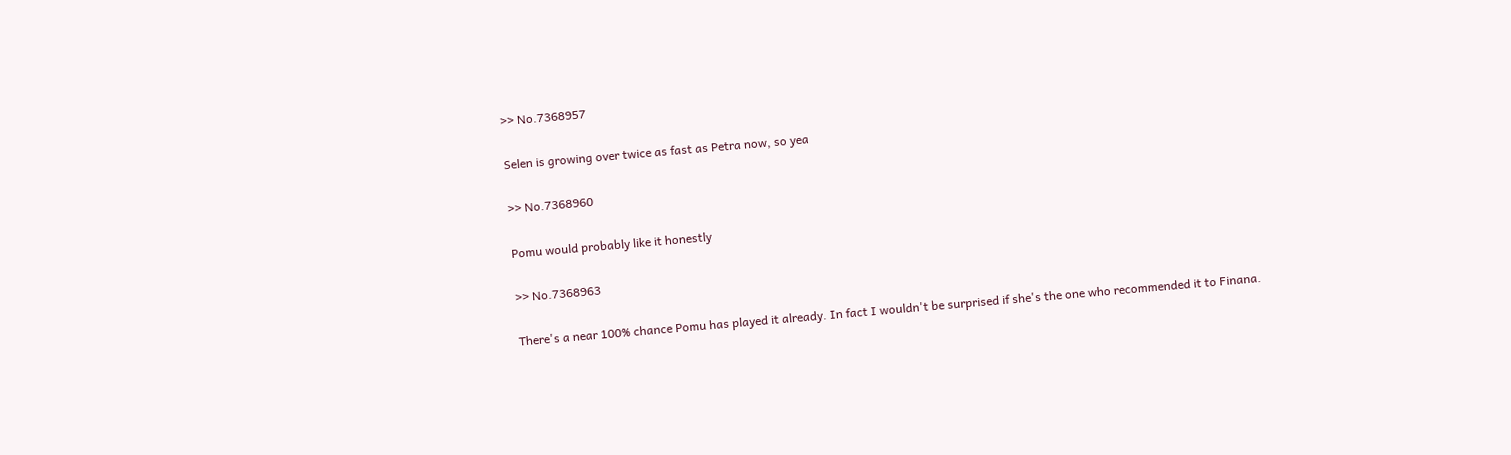>> No.7368957

Selen is growing over twice as fast as Petra now, so yea

>> No.7368960

Pomu would probably like it honestly

>> No.7368963

There's a near 100% chance Pomu has played it already. In fact I wouldn't be surprised if she's the one who recommended it to Finana.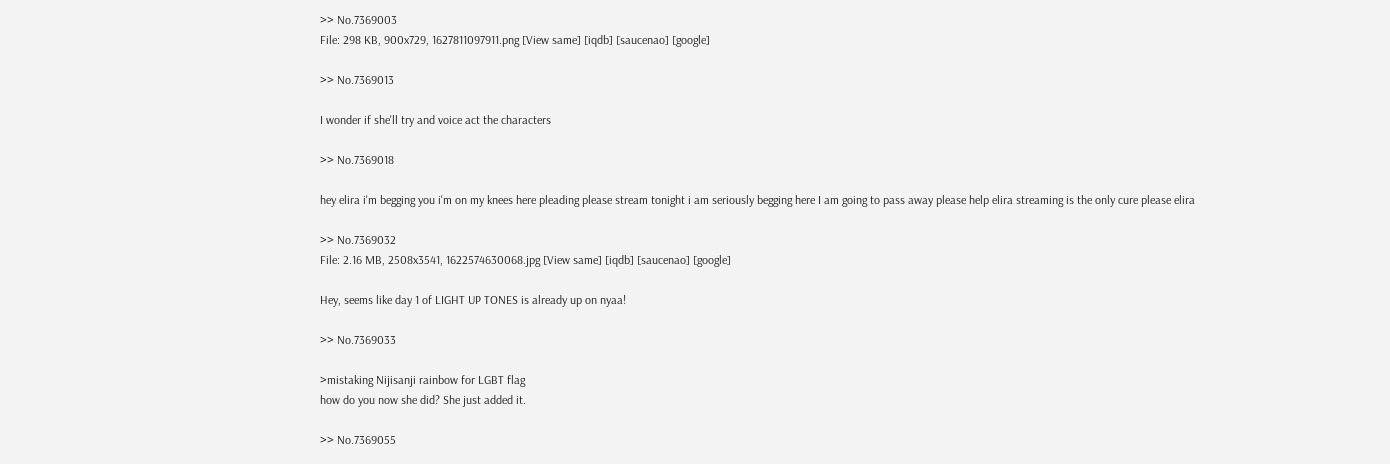>> No.7369003
File: 298 KB, 900x729, 1627811097911.png [View same] [iqdb] [saucenao] [google]

>> No.7369013

I wonder if she'll try and voice act the characters

>> No.7369018

hey elira i'm begging you i'm on my knees here pleading please stream tonight i am seriously begging here I am going to pass away please help elira streaming is the only cure please elira

>> No.7369032
File: 2.16 MB, 2508x3541, 1622574630068.jpg [View same] [iqdb] [saucenao] [google]

Hey, seems like day 1 of LIGHT UP TONES is already up on nyaa!

>> No.7369033

>mistaking Nijisanji rainbow for LGBT flag
how do you now she did? She just added it.

>> No.7369055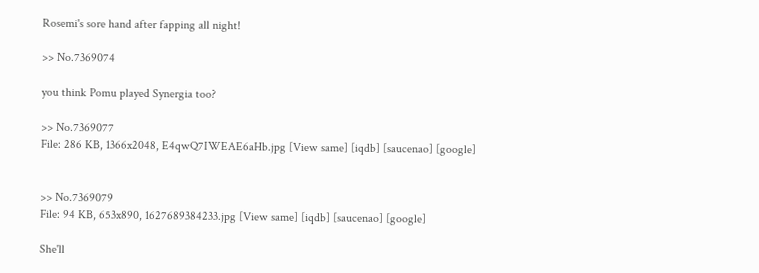Rosemi's sore hand after fapping all night!

>> No.7369074

you think Pomu played Synergia too?

>> No.7369077
File: 286 KB, 1366x2048, E4qwQ7IWEAE6aHb.jpg [View same] [iqdb] [saucenao] [google]


>> No.7369079
File: 94 KB, 653x890, 1627689384233.jpg [View same] [iqdb] [saucenao] [google]

She'll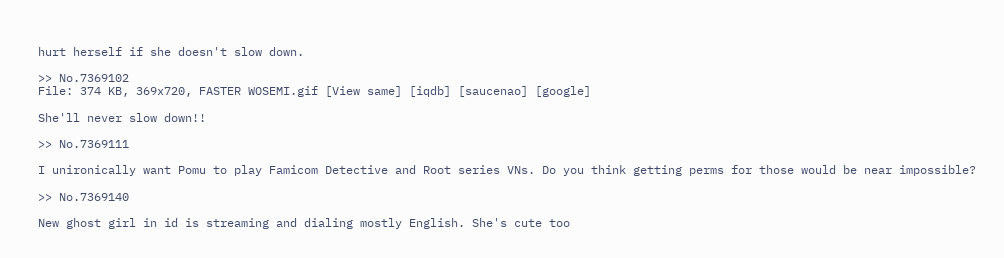hurt herself if she doesn't slow down.

>> No.7369102
File: 374 KB, 369x720, FASTER WOSEMI.gif [View same] [iqdb] [saucenao] [google]

She'll never slow down!!

>> No.7369111

I unironically want Pomu to play Famicom Detective and Root series VNs. Do you think getting perms for those would be near impossible?

>> No.7369140

New ghost girl in id is streaming and dialing mostly English. She's cute too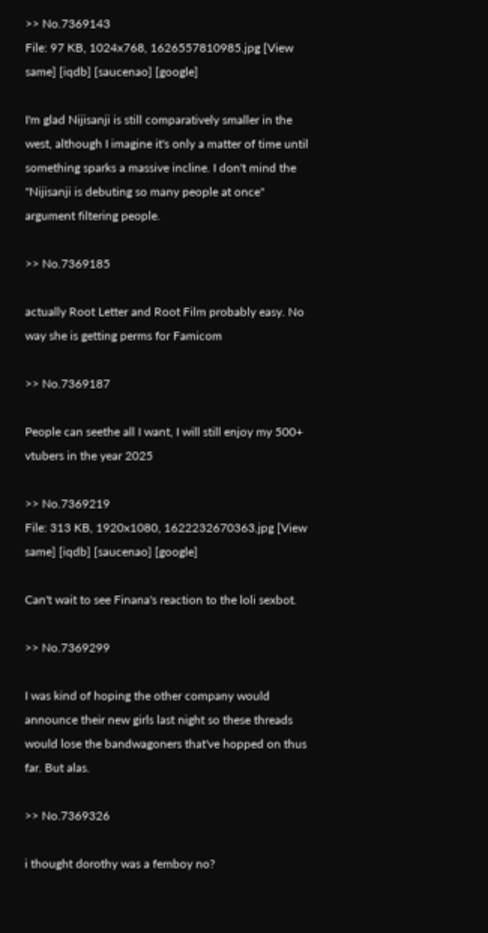>> No.7369143
File: 97 KB, 1024x768, 1626557810985.jpg [View same] [iqdb] [saucenao] [google]

I'm glad Nijisanji is still comparatively smaller in the west, although I imagine it's only a matter of time until something sparks a massive incline. I don't mind the "Nijisanji is debuting so many people at once" argument filtering people.

>> No.7369185

actually Root Letter and Root Film probably easy. No way she is getting perms for Famicom

>> No.7369187

People can seethe all I want, I will still enjoy my 500+ vtubers in the year 2025

>> No.7369219
File: 313 KB, 1920x1080, 1622232670363.jpg [View same] [iqdb] [saucenao] [google]

Can't wait to see Finana's reaction to the loli sexbot.

>> No.7369299

I was kind of hoping the other company would announce their new girls last night so these threads would lose the bandwagoners that've hopped on thus far. But alas.

>> No.7369326

i thought dorothy was a femboy no?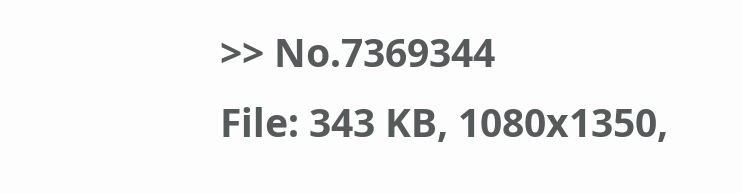>> No.7369344
File: 343 KB, 1080x1350,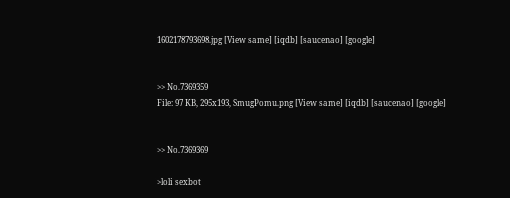1602178793698.jpg [View same] [iqdb] [saucenao] [google]


>> No.7369359
File: 97 KB, 295x193, SmugPomu.png [View same] [iqdb] [saucenao] [google]


>> No.7369369

>loli sexbot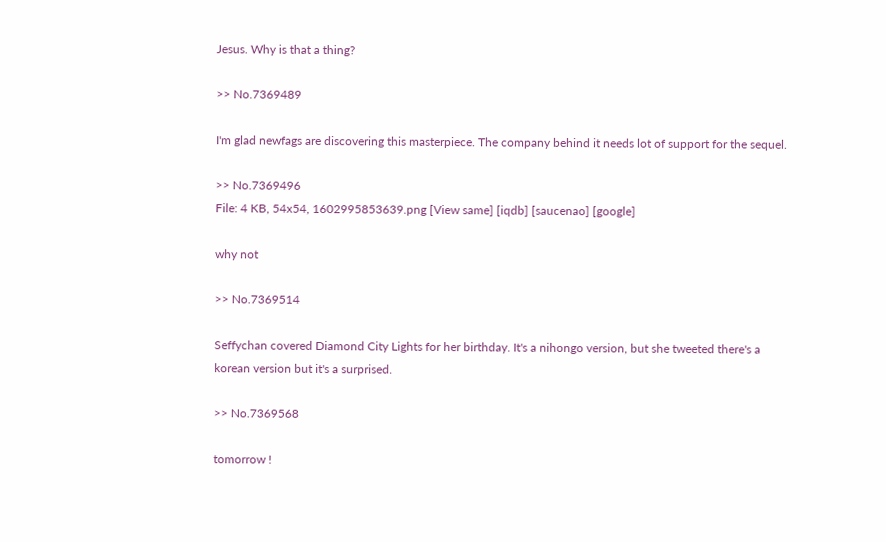Jesus. Why is that a thing?

>> No.7369489

I'm glad newfags are discovering this masterpiece. The company behind it needs lot of support for the sequel.

>> No.7369496
File: 4 KB, 54x54, 1602995853639.png [View same] [iqdb] [saucenao] [google]

why not

>> No.7369514

Seffychan covered Diamond City Lights for her birthday. It's a nihongo version, but she tweeted there's a korean version but it's a surprised.

>> No.7369568

tomorrow !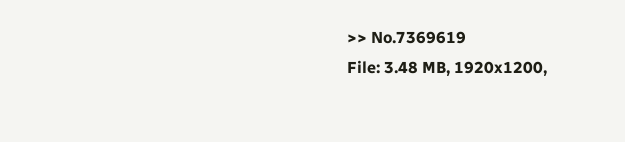>> No.7369619
File: 3.48 MB, 1920x1200,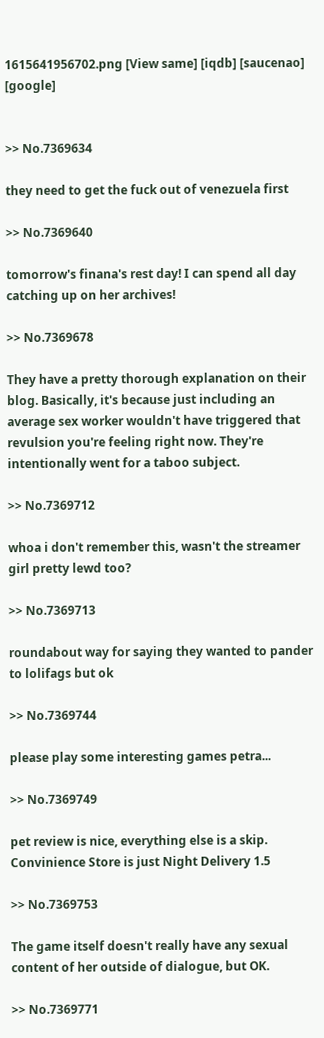1615641956702.png [View same] [iqdb] [saucenao] [google]


>> No.7369634

they need to get the fuck out of venezuela first

>> No.7369640

tomorrow's finana's rest day! I can spend all day catching up on her archives!

>> No.7369678

They have a pretty thorough explanation on their blog. Basically, it's because just including an average sex worker wouldn't have triggered that revulsion you're feeling right now. They're intentionally went for a taboo subject.

>> No.7369712

whoa i don't remember this, wasn't the streamer girl pretty lewd too?

>> No.7369713

roundabout way for saying they wanted to pander to lolifags but ok

>> No.7369744

please play some interesting games petra...

>> No.7369749

pet review is nice, everything else is a skip. Convinience Store is just Night Delivery 1.5

>> No.7369753

The game itself doesn't really have any sexual content of her outside of dialogue, but OK.

>> No.7369771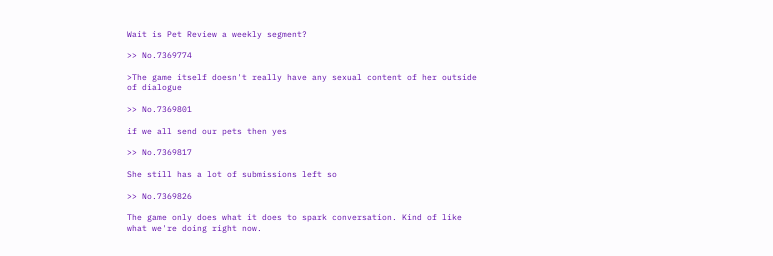Wait is Pet Review a weekly segment?

>> No.7369774

>The game itself doesn't really have any sexual content of her outside of dialogue

>> No.7369801

if we all send our pets then yes

>> No.7369817

She still has a lot of submissions left so

>> No.7369826

The game only does what it does to spark conversation. Kind of like what we're doing right now.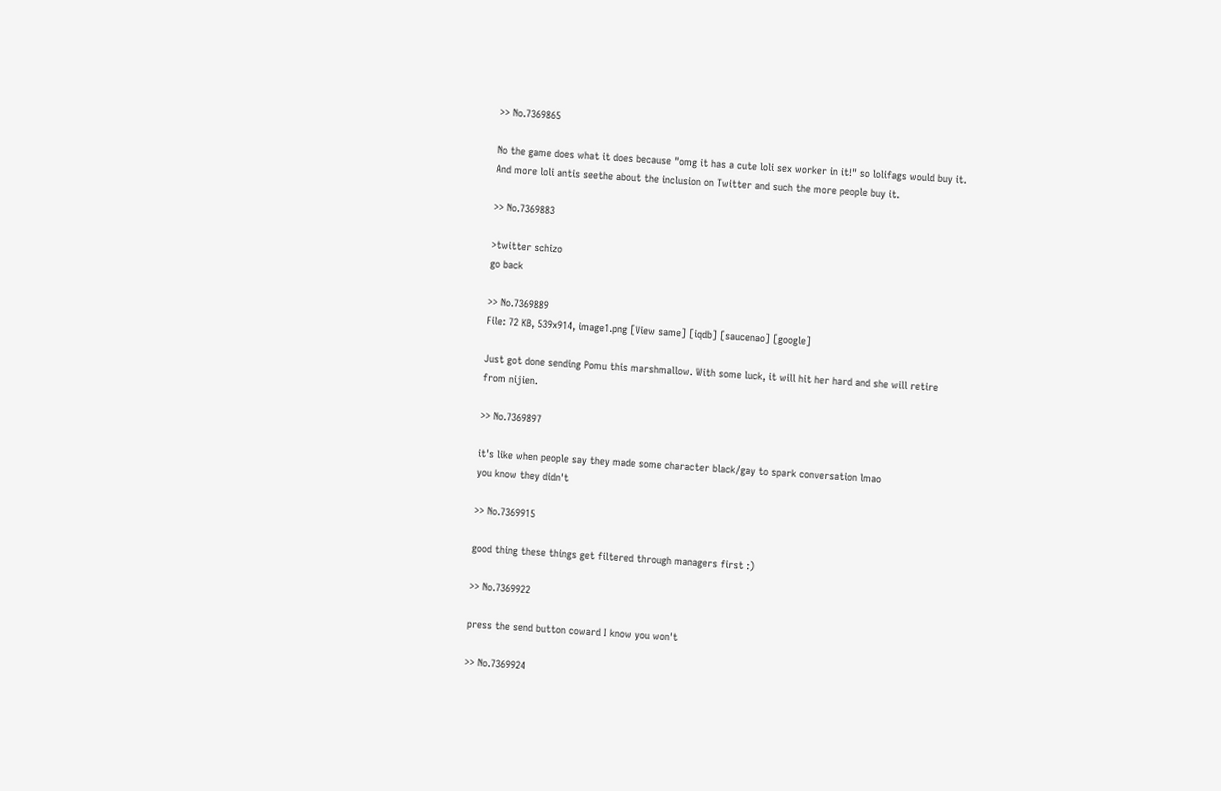>> No.7369865

No the game does what it does because "omg it has a cute loli sex worker in it!" so lolifags would buy it. And more loli antis seethe about the inclusion on Twitter and such the more people buy it.

>> No.7369883

>twitter schizo
go back

>> No.7369889
File: 72 KB, 539x914, image1.png [View same] [iqdb] [saucenao] [google]

Just got done sending Pomu this marshmallow. With some luck, it will hit her hard and she will retire from nijien.

>> No.7369897

it's like when people say they made some character black/gay to spark conversation lmao
you know they didn't

>> No.7369915

good thing these things get filtered through managers first :)

>> No.7369922

press the send button coward I know you won't

>> No.7369924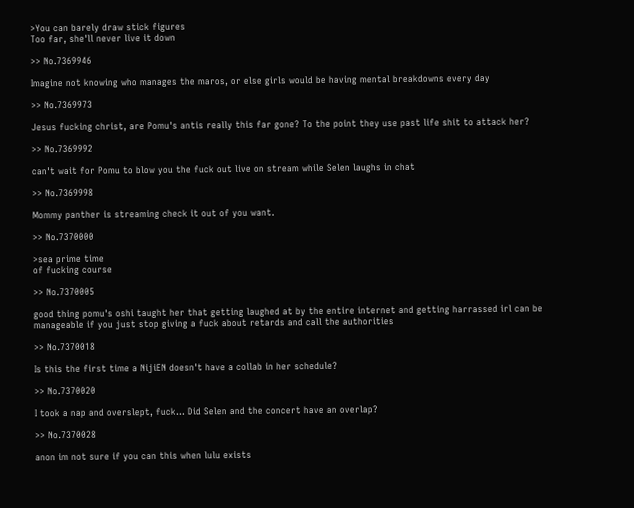>You can barely draw stick figures
Too far, she'll never live it down

>> No.7369946

Imagine not knowing who manages the maros, or else girls would be having mental breakdowns every day

>> No.7369973

Jesus fucking christ, are Pomu's antis really this far gone? To the point they use past life shit to attack her?

>> No.7369992

can't wait for Pomu to blow you the fuck out live on stream while Selen laughs in chat

>> No.7369998

Mommy panther is streaming check it out of you want.

>> No.7370000

>sea prime time
of fucking course

>> No.7370005

good thing pomu's oshi taught her that getting laughed at by the entire internet and getting harrassed irl can be manageable if you just stop giving a fuck about retards and call the authorities

>> No.7370018

Is this the first time a NijiEN doesn't have a collab in her schedule?

>> No.7370020

I took a nap and overslept, fuck... Did Selen and the concert have an overlap?

>> No.7370028

anon im not sure if you can this when lulu exists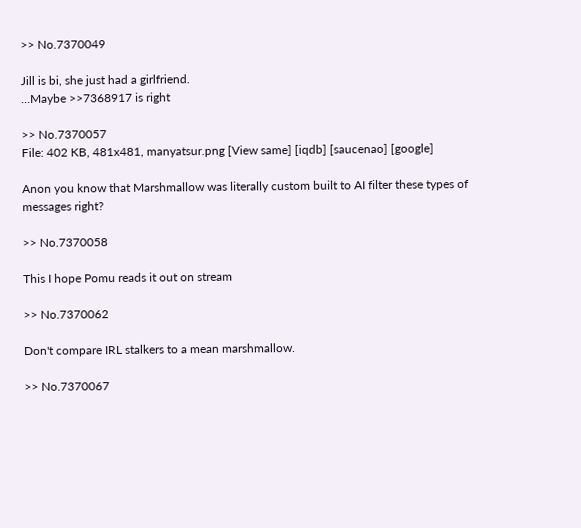>> No.7370049

Jill is bi, she just had a girlfriend.
...Maybe >>7368917 is right

>> No.7370057
File: 402 KB, 481x481, manyatsur.png [View same] [iqdb] [saucenao] [google]

Anon you know that Marshmallow was literally custom built to AI filter these types of messages right?

>> No.7370058

This I hope Pomu reads it out on stream

>> No.7370062

Don't compare IRL stalkers to a mean marshmallow.

>> No.7370067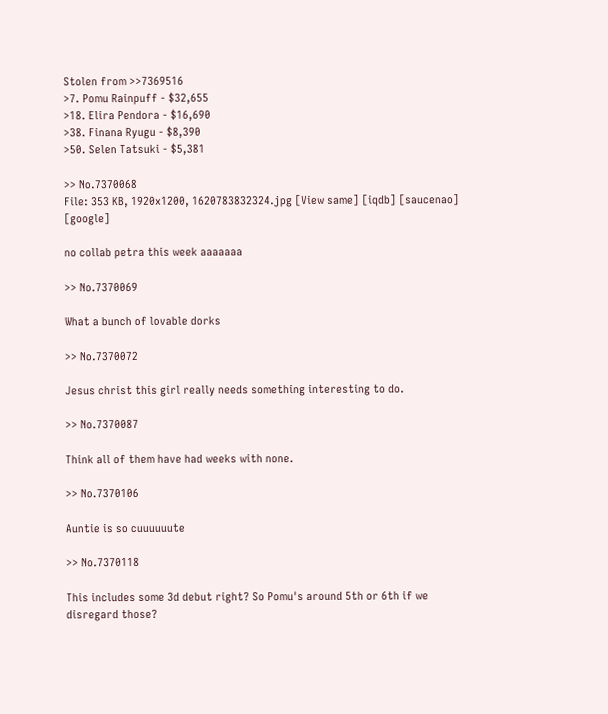Stolen from >>7369516
>7. Pomu Rainpuff - $32,655
>18. Elira Pendora - $16,690
>38. Finana Ryugu - $8,390
>50. Selen Tatsuki - $5,381

>> No.7370068
File: 353 KB, 1920x1200, 1620783832324.jpg [View same] [iqdb] [saucenao] [google]

no collab petra this week aaaaaaa

>> No.7370069

What a bunch of lovable dorks

>> No.7370072

Jesus christ this girl really needs something interesting to do.

>> No.7370087

Think all of them have had weeks with none.

>> No.7370106

Auntie is so cuuuuuute

>> No.7370118

This includes some 3d debut right? So Pomu's around 5th or 6th if we disregard those?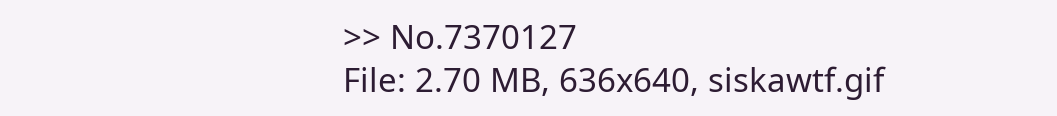>> No.7370127
File: 2.70 MB, 636x640, siskawtf.gif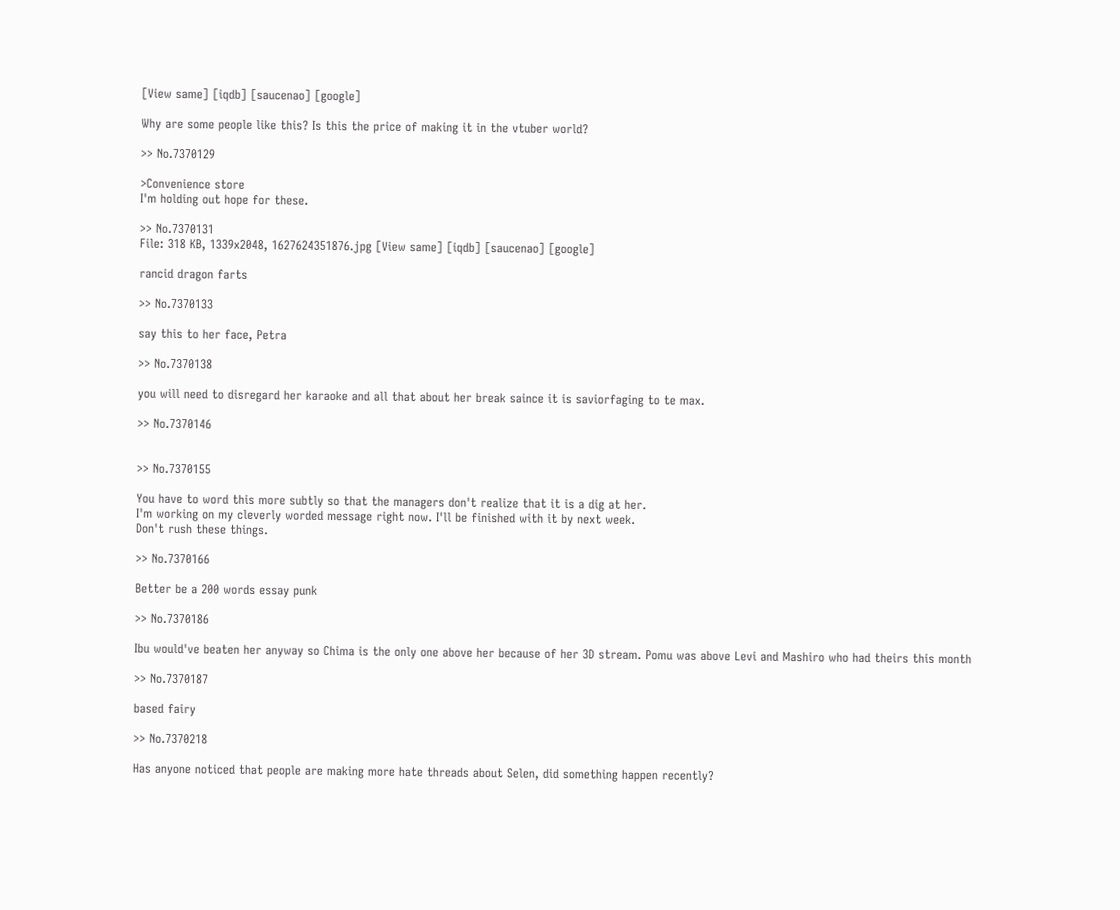[View same] [iqdb] [saucenao] [google]

Why are some people like this? Is this the price of making it in the vtuber world?

>> No.7370129

>Convenience store
I'm holding out hope for these.

>> No.7370131
File: 318 KB, 1339x2048, 1627624351876.jpg [View same] [iqdb] [saucenao] [google]

rancid dragon farts

>> No.7370133

say this to her face, Petra

>> No.7370138

you will need to disregard her karaoke and all that about her break saince it is saviorfaging to te max.

>> No.7370146


>> No.7370155

You have to word this more subtly so that the managers don't realize that it is a dig at her.
I'm working on my cleverly worded message right now. I'll be finished with it by next week.
Don't rush these things.

>> No.7370166

Better be a 200 words essay punk

>> No.7370186

Ibu would've beaten her anyway so Chima is the only one above her because of her 3D stream. Pomu was above Levi and Mashiro who had theirs this month

>> No.7370187

based fairy

>> No.7370218

Has anyone noticed that people are making more hate threads about Selen, did something happen recently?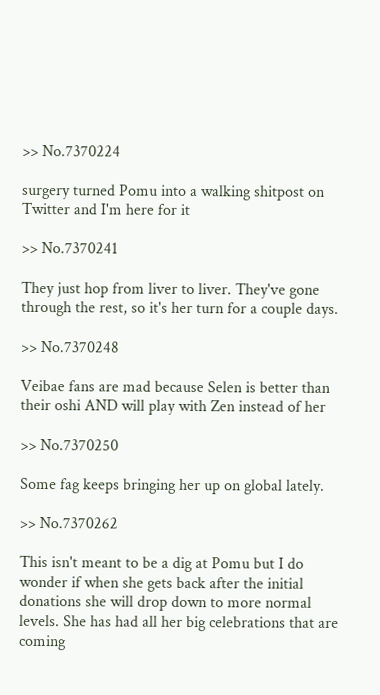>> No.7370224

surgery turned Pomu into a walking shitpost on Twitter and I'm here for it

>> No.7370241

They just hop from liver to liver. They've gone through the rest, so it's her turn for a couple days.

>> No.7370248

Veibae fans are mad because Selen is better than their oshi AND will play with Zen instead of her

>> No.7370250

Some fag keeps bringing her up on global lately.

>> No.7370262

This isn't meant to be a dig at Pomu but I do wonder if when she gets back after the initial donations she will drop down to more normal levels. She has had all her big celebrations that are coming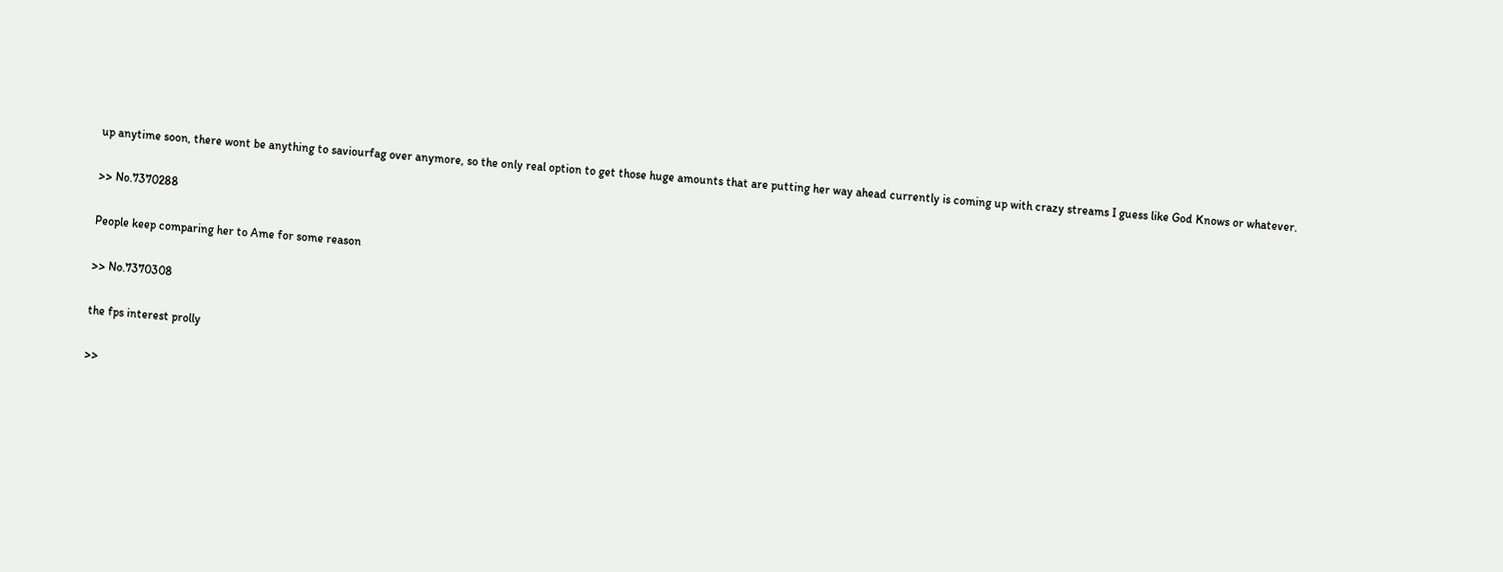up anytime soon, there wont be anything to saviourfag over anymore, so the only real option to get those huge amounts that are putting her way ahead currently is coming up with crazy streams I guess like God Knows or whatever.

>> No.7370288

People keep comparing her to Ame for some reason

>> No.7370308

the fps interest prolly

>>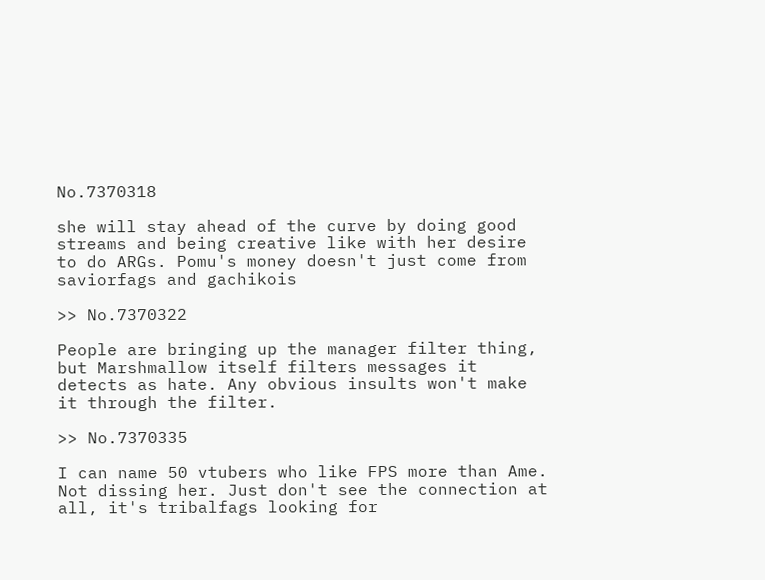No.7370318

she will stay ahead of the curve by doing good streams and being creative like with her desire to do ARGs. Pomu's money doesn't just come from saviorfags and gachikois

>> No.7370322

People are bringing up the manager filter thing, but Marshmallow itself filters messages it detects as hate. Any obvious insults won't make it through the filter.

>> No.7370335

I can name 50 vtubers who like FPS more than Ame. Not dissing her. Just don't see the connection at all, it's tribalfags looking for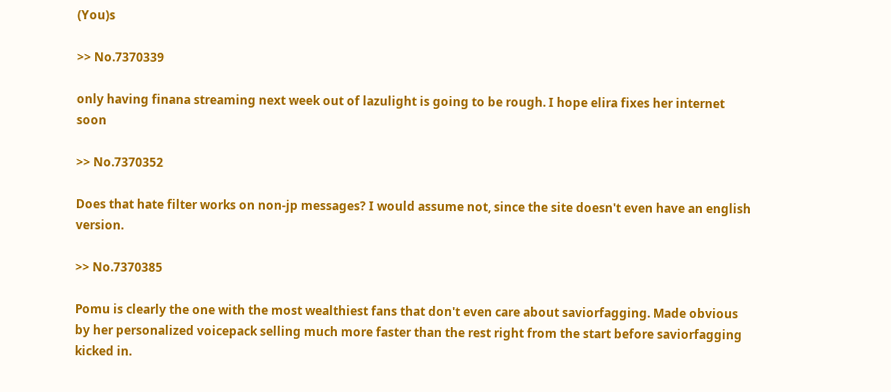(You)s

>> No.7370339

only having finana streaming next week out of lazulight is going to be rough. I hope elira fixes her internet soon

>> No.7370352

Does that hate filter works on non-jp messages? I would assume not, since the site doesn't even have an english version.

>> No.7370385

Pomu is clearly the one with the most wealthiest fans that don't even care about saviorfagging. Made obvious by her personalized voicepack selling much more faster than the rest right from the start before saviorfagging kicked in.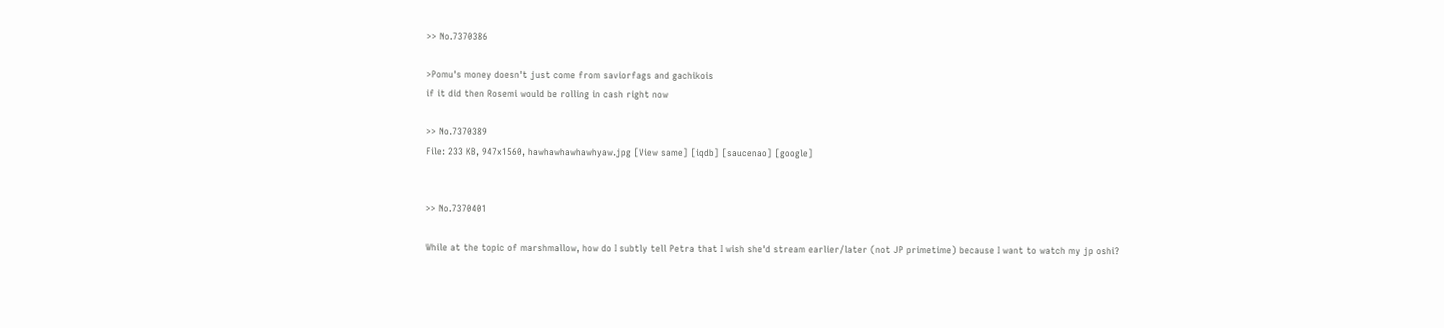>> No.7370386

>Pomu's money doesn't just come from saviorfags and gachikois
if it did then Rosemi would be rolling in cash right now

>> No.7370389
File: 233 KB, 947x1560, hawhawhawhawhyaw.jpg [View same] [iqdb] [saucenao] [google]


>> No.7370401

While at the topic of marshmallow, how do I subtly tell Petra that I wish she'd stream earlier/later (not JP primetime) because I want to watch my jp oshi?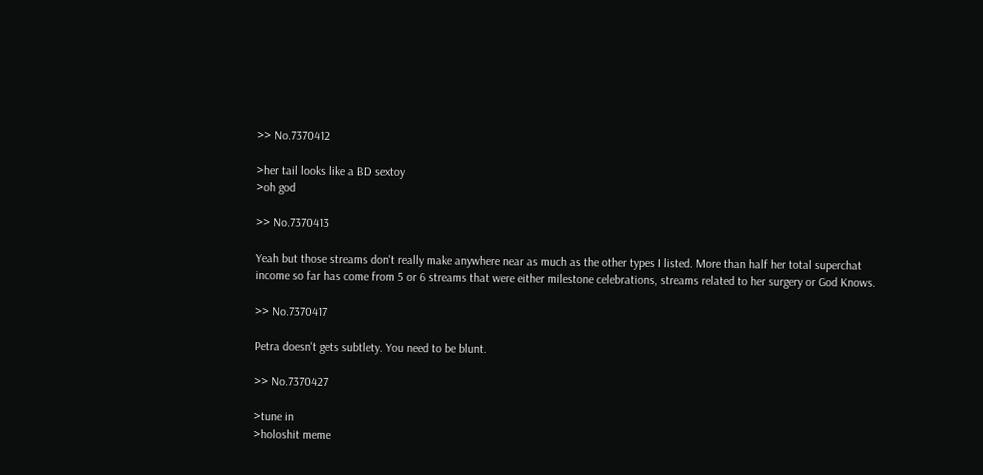>> No.7370412

>her tail looks like a BD sextoy
>oh god

>> No.7370413

Yeah but those streams don't really make anywhere near as much as the other types I listed. More than half her total superchat income so far has come from 5 or 6 streams that were either milestone celebrations, streams related to her surgery or God Knows.

>> No.7370417

Petra doesn't gets subtlety. You need to be blunt.

>> No.7370427

>tune in
>holoshit meme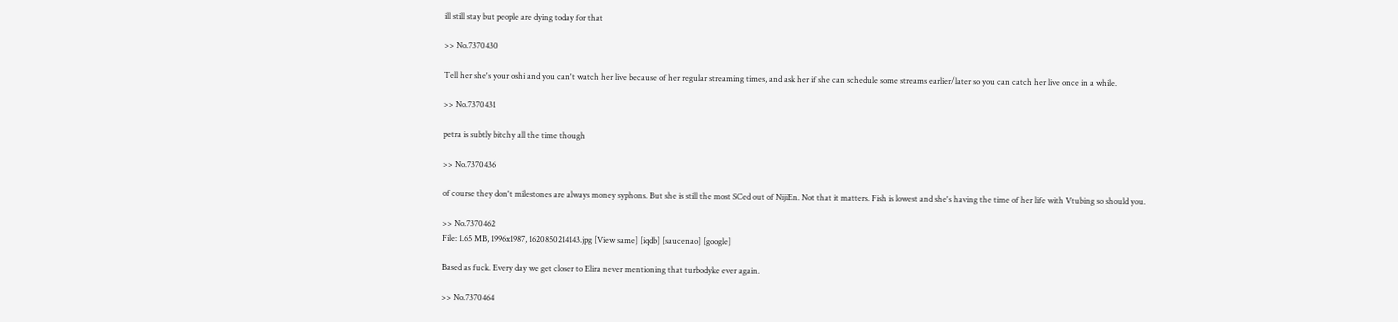ill still stay but people are dying today for that

>> No.7370430

Tell her she's your oshi and you can't watch her live because of her regular streaming times, and ask her if she can schedule some streams earlier/later so you can catch her live once in a while.

>> No.7370431

petra is subtly bitchy all the time though

>> No.7370436

of course they don't milestones are always money syphons. But she is still the most SCed out of NijiEn. Not that it matters. Fish is lowest and she's having the time of her life with Vtubing so should you.

>> No.7370462
File: 1.65 MB, 1996x1987, 1620850214143.jpg [View same] [iqdb] [saucenao] [google]

Based as fuck. Every day we get closer to Elira never mentioning that turbodyke ever again.

>> No.7370464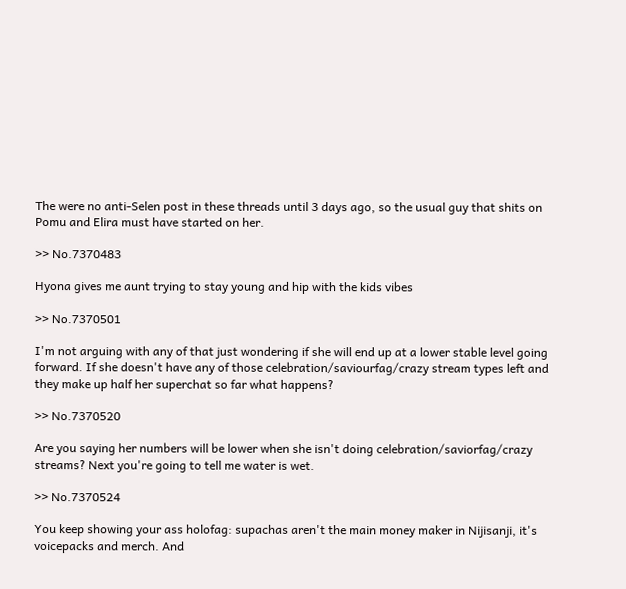The were no anti-Selen post in these threads until 3 days ago, so the usual guy that shits on Pomu and Elira must have started on her.

>> No.7370483

Hyona gives me aunt trying to stay young and hip with the kids vibes

>> No.7370501

I'm not arguing with any of that just wondering if she will end up at a lower stable level going forward. If she doesn't have any of those celebration/saviourfag/crazy stream types left and they make up half her superchat so far what happens?

>> No.7370520

Are you saying her numbers will be lower when she isn't doing celebration/saviorfag/crazy streams? Next you're going to tell me water is wet.

>> No.7370524

You keep showing your ass holofag: supachas aren't the main money maker in Nijisanji, it's voicepacks and merch. And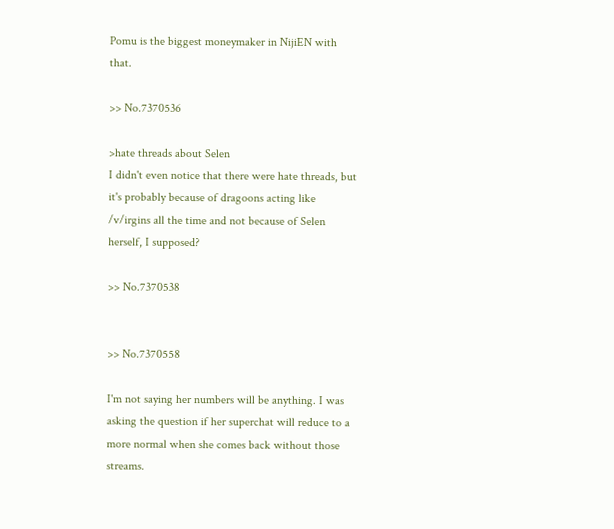Pomu is the biggest moneymaker in NijiEN with that.

>> No.7370536

>hate threads about Selen
I didn't even notice that there were hate threads, but it's probably because of dragoons acting like /v/irgins all the time and not because of Selen herself, I supposed?

>> No.7370538


>> No.7370558

I'm not saying her numbers will be anything. I was asking the question if her superchat will reduce to a more normal when she comes back without those streams.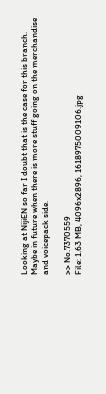Looking at NijiEN so far I doubt that is the case for this branch. Maybe in future when there is more stuff going on the merchandise and voicepack side.

>> No.7370559
File: 1.63 MB, 4096x2896, 1618975009106.jpg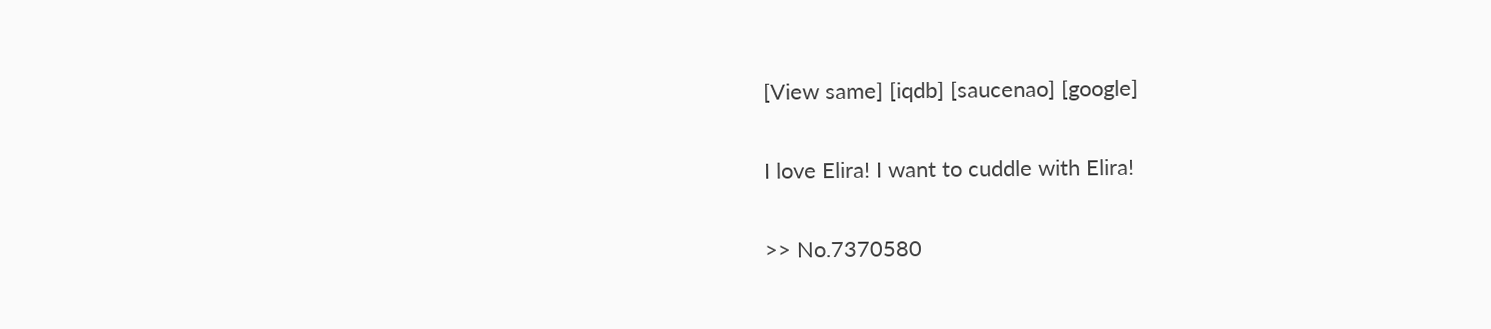[View same] [iqdb] [saucenao] [google]

I love Elira! I want to cuddle with Elira!

>> No.7370580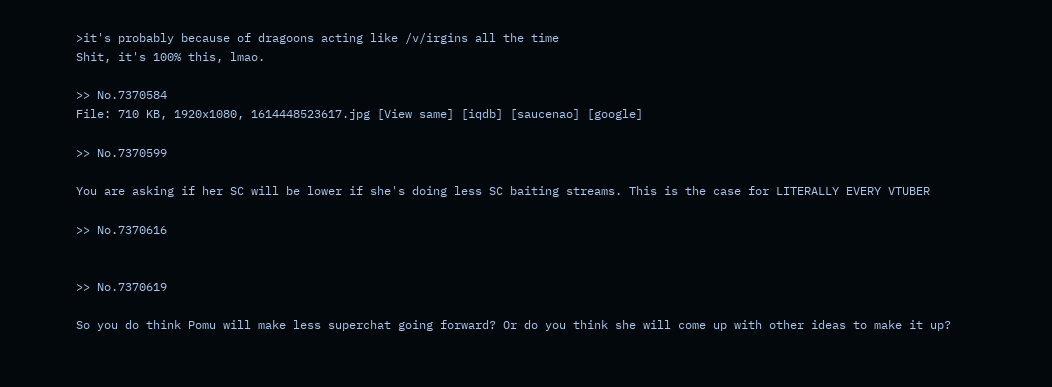>it's probably because of dragoons acting like /v/irgins all the time
Shit, it's 100% this, lmao.

>> No.7370584
File: 710 KB, 1920x1080, 1614448523617.jpg [View same] [iqdb] [saucenao] [google]

>> No.7370599

You are asking if her SC will be lower if she's doing less SC baiting streams. This is the case for LITERALLY EVERY VTUBER

>> No.7370616


>> No.7370619

So you do think Pomu will make less superchat going forward? Or do you think she will come up with other ideas to make it up?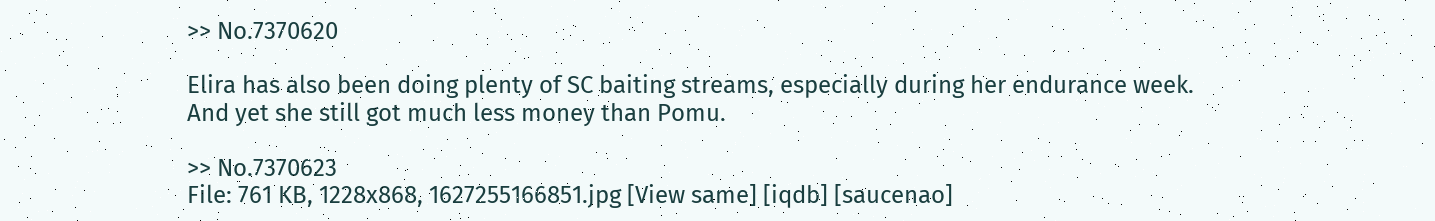>> No.7370620

Elira has also been doing plenty of SC baiting streams, especially during her endurance week. And yet she still got much less money than Pomu.

>> No.7370623
File: 761 KB, 1228x868, 1627255166851.jpg [View same] [iqdb] [saucenao]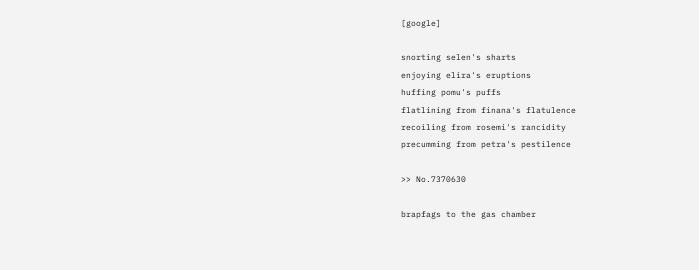[google]

snorting selen's sharts
enjoying elira's eruptions
huffing pomu's puffs
flatlining from finana's flatulence
recoiling from rosemi's rancidity
precumming from petra's pestilence

>> No.7370630

brapfags to the gas chamber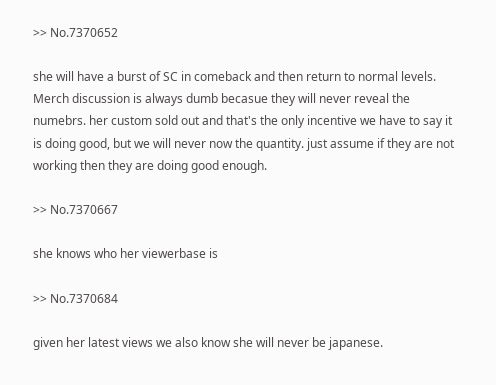>> No.7370652

she will have a burst of SC in comeback and then return to normal levels.
Merch discussion is always dumb becasue they will never reveal the numebrs. her custom sold out and that's the only incentive we have to say it is doing good, but we will never now the quantity. just assume if they are not working then they are doing good enough.

>> No.7370667

she knows who her viewerbase is

>> No.7370684

given her latest views we also know she will never be japanese.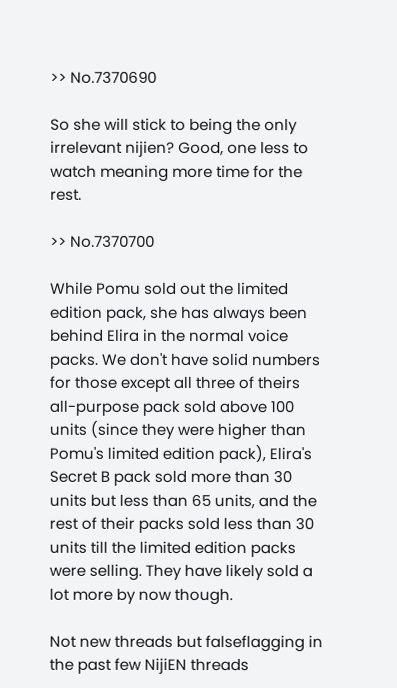>> No.7370690

So she will stick to being the only irrelevant nijien? Good, one less to watch meaning more time for the rest.

>> No.7370700

While Pomu sold out the limited edition pack, she has always been behind Elira in the normal voice packs. We don't have solid numbers for those except all three of theirs all-purpose pack sold above 100 units (since they were higher than Pomu's limited edition pack), Elira's Secret B pack sold more than 30 units but less than 65 units, and the rest of their packs sold less than 30 units till the limited edition packs were selling. They have likely sold a lot more by now though.

Not new threads but falseflagging in the past few NijiEN threads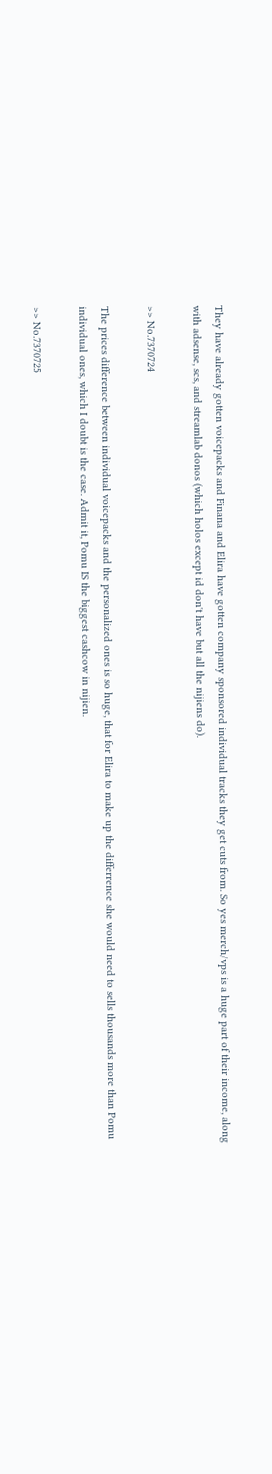They have already gotten voicepacks and Finana and Elira have gotten company sponsored individual tracks they get cuts from. So yes merch/vps is a huge part of their income, along with adsense, scs, and streamlab donos (which holos except id don't have but all the nijiens do).

>> No.7370724

The prices difference between individual voicepacks and the personalized ones is so huge, that for Elira to make up the differrence she would need to sells thousands more than Pomu individual ones, which I doubt is the case. Admit it, Pomu IS the biggest cashcow in nijien.

>> No.7370725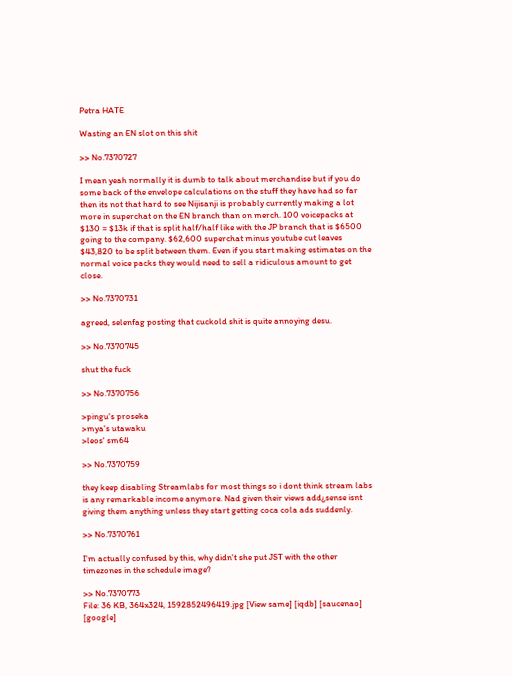Petra HATE

Wasting an EN slot on this shit

>> No.7370727

I mean yeah normally it is dumb to talk about merchandise but if you do some back of the envelope calculations on the stuff they have had so far then its not that hard to see Nijisanji is probably currently making a lot more in superchat on the EN branch than on merch. 100 voicepacks at $130 = $13k if that is split half/half like with the JP branch that is $6500 going to the company. $62,600 superchat minus youtube cut leaves $43,820 to be split between them. Even if you start making estimates on the normal voice packs they would need to sell a ridiculous amount to get close.

>> No.7370731

agreed, selenfag posting that cuckold shit is quite annoying desu.

>> No.7370745

shut the fuck

>> No.7370756

>pingu's proseka
>mya's utawaku
>leos' sm64

>> No.7370759

they keep disabling Streamlabs for most things so i dont think stream labs is any remarkable income anymore. Nad given their views add¿sense isnt giving them anything unless they start getting coca cola ads suddenly.

>> No.7370761

I'm actually confused by this, why didn't she put JST with the other timezones in the schedule image?

>> No.7370773
File: 36 KB, 364x324, 1592852496419.jpg [View same] [iqdb] [saucenao] [google]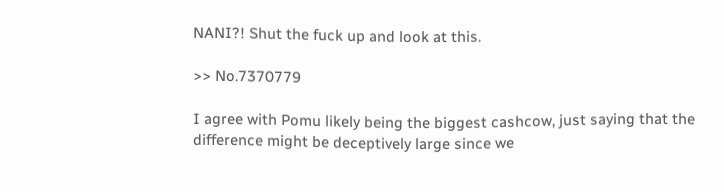NANI?! Shut the fuck up and look at this.

>> No.7370779

I agree with Pomu likely being the biggest cashcow, just saying that the difference might be deceptively large since we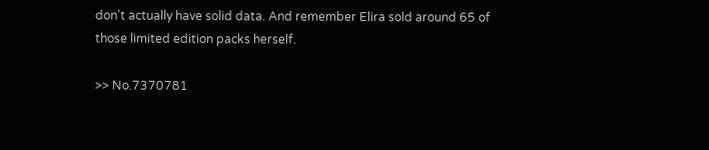don't actually have solid data. And remember Elira sold around 65 of those limited edition packs herself.

>> No.7370781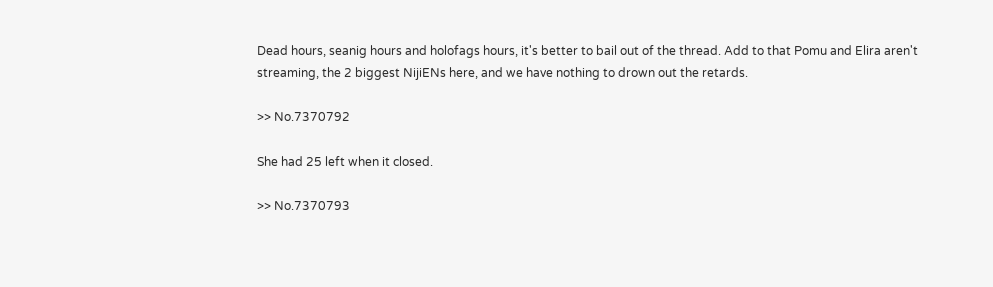Dead hours, seanig hours and holofags hours, it's better to bail out of the thread. Add to that Pomu and Elira aren't streaming, the 2 biggest NijiENs here, and we have nothing to drown out the retards.

>> No.7370792

She had 25 left when it closed.

>> No.7370793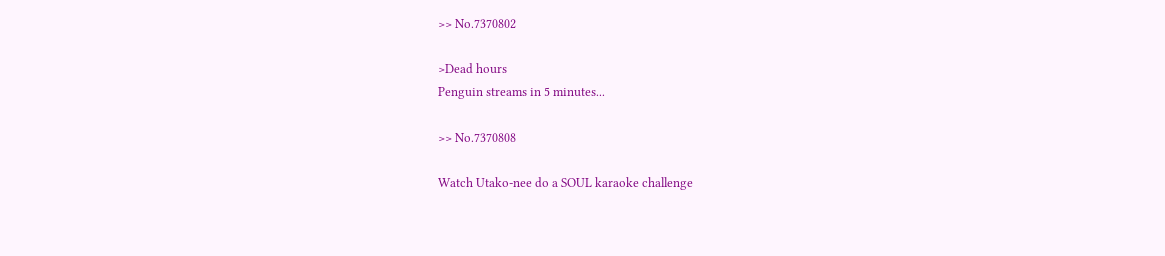>> No.7370802

>Dead hours
Penguin streams in 5 minutes...

>> No.7370808

Watch Utako-nee do a SOUL karaoke challenge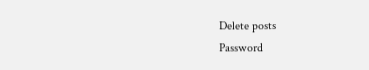Delete posts
Password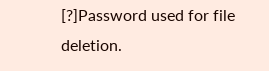[?]Password used for file deletion.